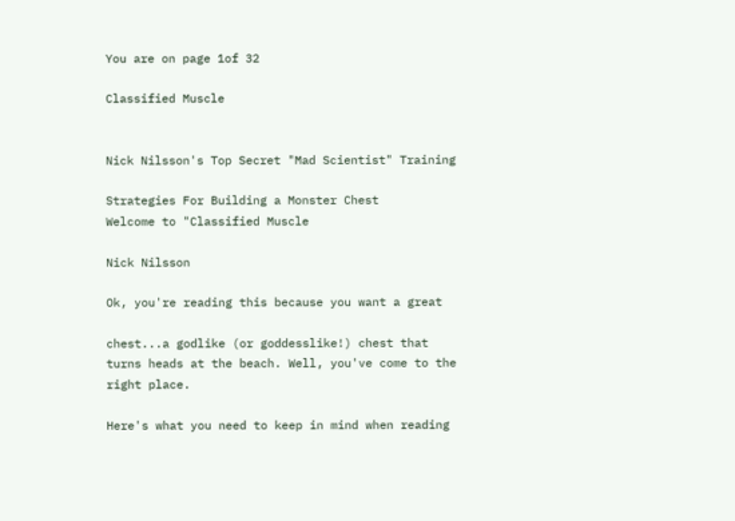You are on page 1of 32

Classified Muscle


Nick Nilsson's Top Secret "Mad Scientist" Training

Strategies For Building a Monster Chest
Welcome to "Classified Muscle

Nick Nilsson

Ok, you're reading this because you want a great

chest...a godlike (or goddesslike!) chest that
turns heads at the beach. Well, you've come to the
right place.

Here's what you need to keep in mind when reading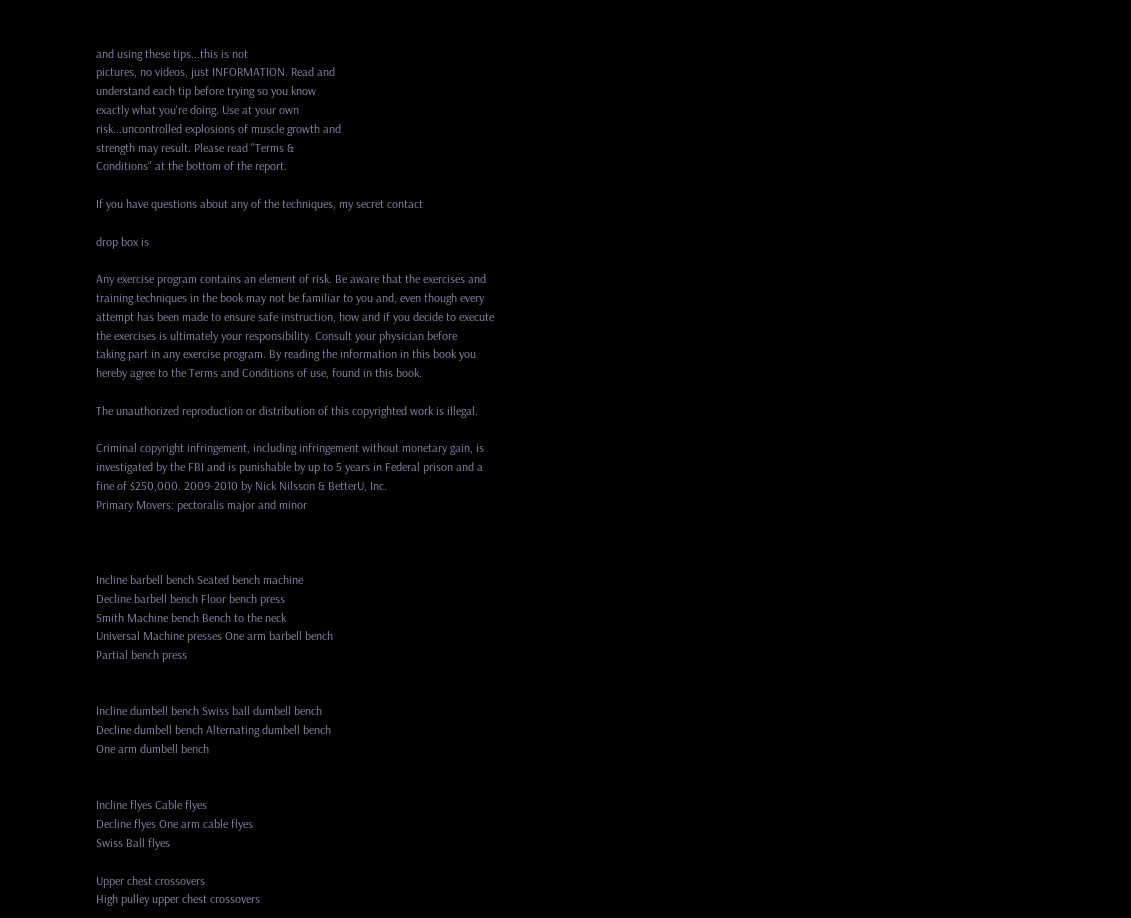and using these tips...this is not
pictures, no videos, just INFORMATION. Read and
understand each tip before trying so you know
exactly what you're doing. Use at your own
risk...uncontrolled explosions of muscle growth and
strength may result. Please read "Terms &
Conditions" at the bottom of the report.

If you have questions about any of the techniques, my secret contact

drop box is

Any exercise program contains an element of risk. Be aware that the exercises and
training techniques in the book may not be familiar to you and, even though every
attempt has been made to ensure safe instruction, how and if you decide to execute
the exercises is ultimately your responsibility. Consult your physician before
taking part in any exercise program. By reading the information in this book you
hereby agree to the Terms and Conditions of use, found in this book.

The unauthorized reproduction or distribution of this copyrighted work is illegal.

Criminal copyright infringement, including infringement without monetary gain, is
investigated by the FBI and is punishable by up to 5 years in Federal prison and a
fine of $250,000. 2009-2010 by Nick Nilsson & BetterU, Inc.
Primary Movers: pectoralis major and minor



Incline barbell bench Seated bench machine
Decline barbell bench Floor bench press
Smith Machine bench Bench to the neck
Universal Machine presses One arm barbell bench
Partial bench press


Incline dumbell bench Swiss ball dumbell bench
Decline dumbell bench Alternating dumbell bench
One arm dumbell bench


Incline flyes Cable flyes
Decline flyes One arm cable flyes
Swiss Ball flyes

Upper chest crossovers
High pulley upper chest crossovers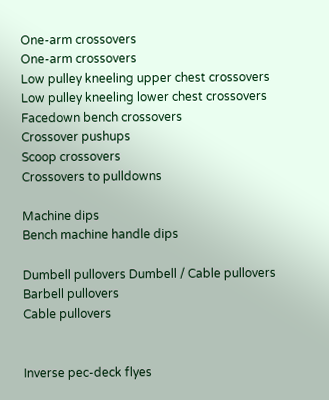One-arm crossovers
One-arm crossovers
Low pulley kneeling upper chest crossovers
Low pulley kneeling lower chest crossovers
Facedown bench crossovers
Crossover pushups
Scoop crossovers
Crossovers to pulldowns

Machine dips
Bench machine handle dips

Dumbell pullovers Dumbell / Cable pullovers
Barbell pullovers
Cable pullovers


Inverse pec-deck flyes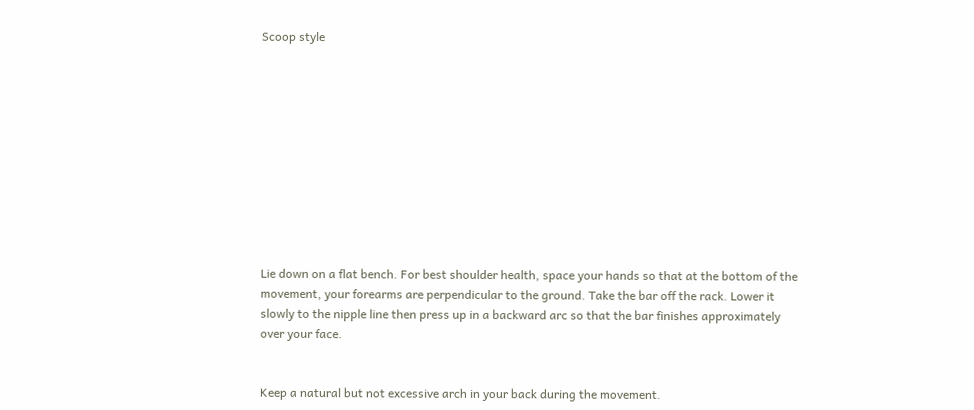Scoop style











Lie down on a flat bench. For best shoulder health, space your hands so that at the bottom of the
movement, your forearms are perpendicular to the ground. Take the bar off the rack. Lower it
slowly to the nipple line then press up in a backward arc so that the bar finishes approximately
over your face.


Keep a natural but not excessive arch in your back during the movement.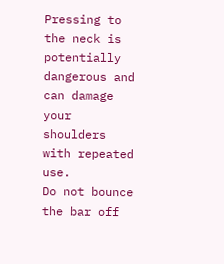Pressing to the neck is potentially dangerous and can damage your shoulders with repeated use.
Do not bounce the bar off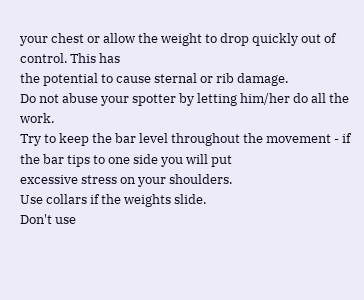your chest or allow the weight to drop quickly out of control. This has
the potential to cause sternal or rib damage.
Do not abuse your spotter by letting him/her do all the work.
Try to keep the bar level throughout the movement - if the bar tips to one side you will put
excessive stress on your shoulders.
Use collars if the weights slide.
Don't use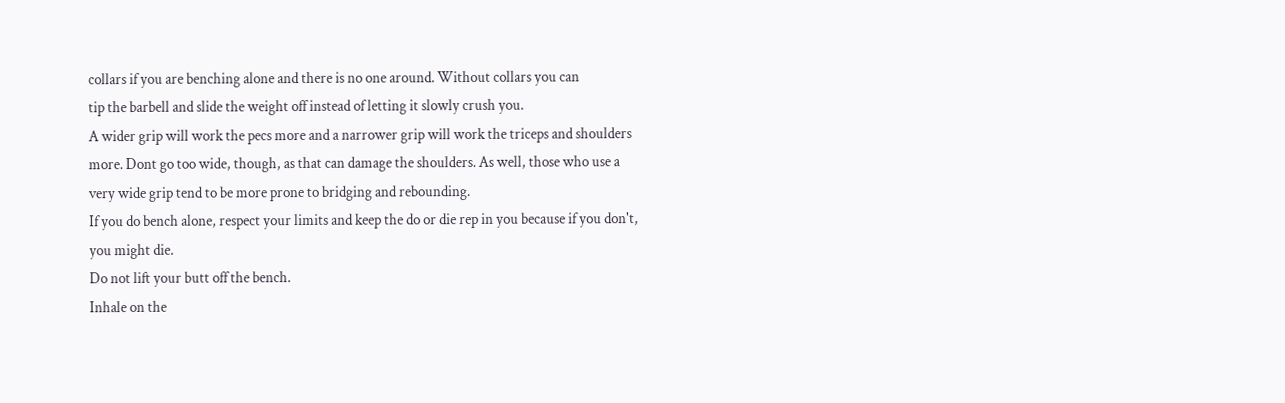collars if you are benching alone and there is no one around. Without collars you can
tip the barbell and slide the weight off instead of letting it slowly crush you.
A wider grip will work the pecs more and a narrower grip will work the triceps and shoulders
more. Dont go too wide, though, as that can damage the shoulders. As well, those who use a
very wide grip tend to be more prone to bridging and rebounding.
If you do bench alone, respect your limits and keep the do or die rep in you because if you don't,
you might die.
Do not lift your butt off the bench.
Inhale on the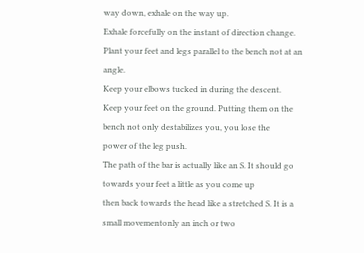way down, exhale on the way up.
Exhale forcefully on the instant of direction change.
Plant your feet and legs parallel to the bench not at an angle.
Keep your elbows tucked in during the descent.
Keep your feet on the ground. Putting them on the bench not only destabilizes you, you lose the
power of the leg push.
The path of the bar is actually like an S. It should go towards your feet a little as you come up
then back towards the head like a stretched S. It is a small movementonly an inch or two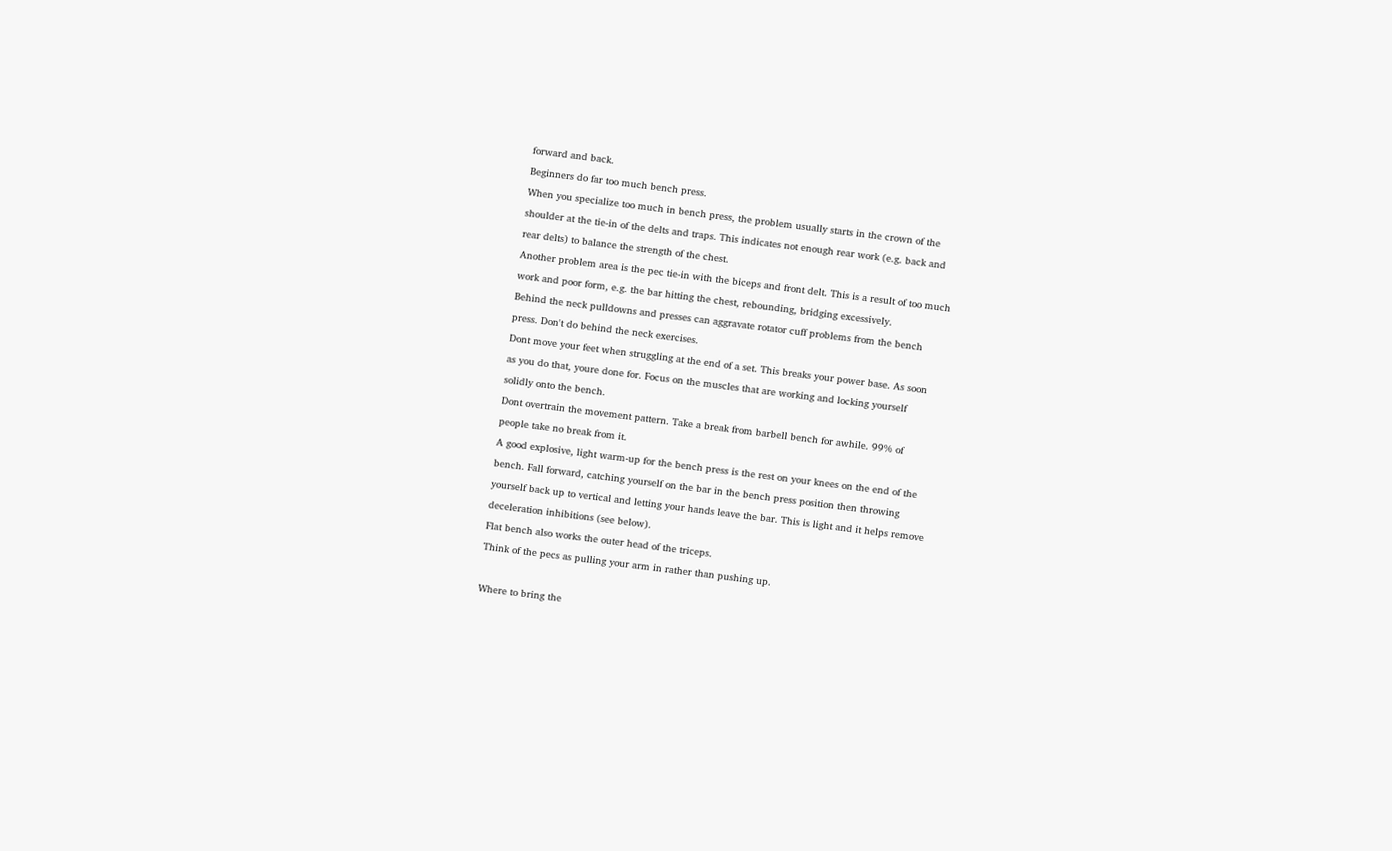forward and back.
Beginners do far too much bench press.
When you specialize too much in bench press, the problem usually starts in the crown of the
shoulder at the tie-in of the delts and traps. This indicates not enough rear work (e.g. back and
rear delts) to balance the strength of the chest.
Another problem area is the pec tie-in with the biceps and front delt. This is a result of too much
work and poor form, e.g. the bar hitting the chest, rebounding, bridging excessively.
Behind the neck pulldowns and presses can aggravate rotator cuff problems from the bench
press. Don't do behind the neck exercises.
Dont move your feet when struggling at the end of a set. This breaks your power base. As soon
as you do that, youre done for. Focus on the muscles that are working and locking yourself
solidly onto the bench.
Dont overtrain the movement pattern. Take a break from barbell bench for awhile. 99% of
people take no break from it.
A good explosive, light warm-up for the bench press is the rest on your knees on the end of the
bench. Fall forward, catching yourself on the bar in the bench press position then throwing
yourself back up to vertical and letting your hands leave the bar. This is light and it helps remove
deceleration inhibitions (see below).
Flat bench also works the outer head of the triceps.
Think of the pecs as pulling your arm in rather than pushing up.

Where to bring the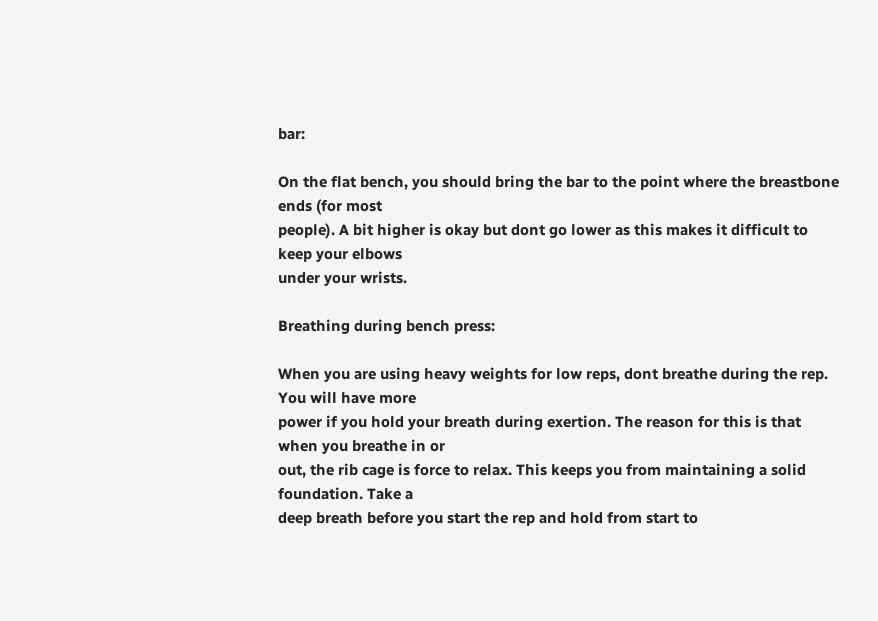bar:

On the flat bench, you should bring the bar to the point where the breastbone ends (for most
people). A bit higher is okay but dont go lower as this makes it difficult to keep your elbows
under your wrists.

Breathing during bench press:

When you are using heavy weights for low reps, dont breathe during the rep. You will have more
power if you hold your breath during exertion. The reason for this is that when you breathe in or
out, the rib cage is force to relax. This keeps you from maintaining a solid foundation. Take a
deep breath before you start the rep and hold from start to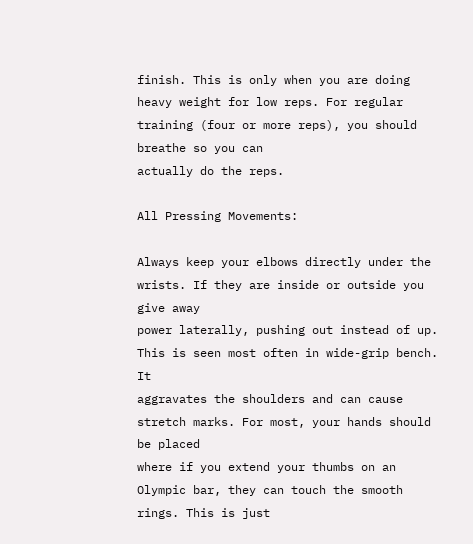finish. This is only when you are doing
heavy weight for low reps. For regular training (four or more reps), you should breathe so you can
actually do the reps.

All Pressing Movements:

Always keep your elbows directly under the wrists. If they are inside or outside you give away
power laterally, pushing out instead of up. This is seen most often in wide-grip bench. It
aggravates the shoulders and can cause stretch marks. For most, your hands should be placed
where if you extend your thumbs on an Olympic bar, they can touch the smooth rings. This is just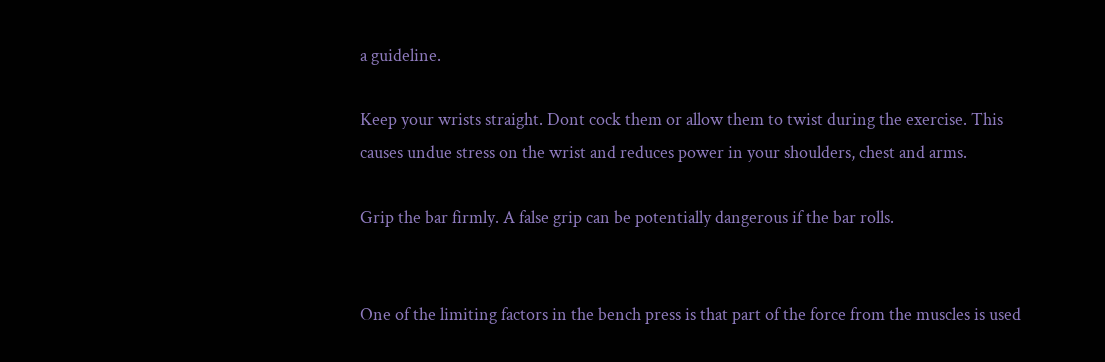a guideline.

Keep your wrists straight. Dont cock them or allow them to twist during the exercise. This
causes undue stress on the wrist and reduces power in your shoulders, chest and arms.

Grip the bar firmly. A false grip can be potentially dangerous if the bar rolls.


One of the limiting factors in the bench press is that part of the force from the muscles is used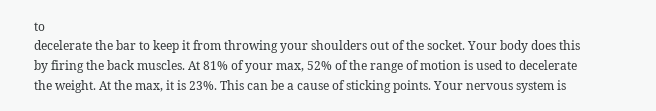to
decelerate the bar to keep it from throwing your shoulders out of the socket. Your body does this
by firing the back muscles. At 81% of your max, 52% of the range of motion is used to decelerate
the weight. At the max, it is 23%. This can be a cause of sticking points. Your nervous system is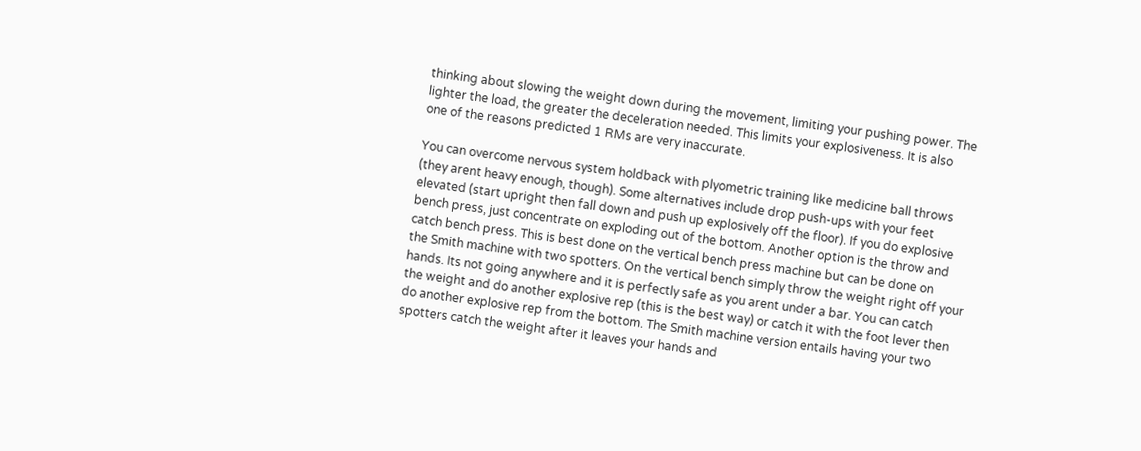thinking about slowing the weight down during the movement, limiting your pushing power. The
lighter the load, the greater the deceleration needed. This limits your explosiveness. It is also
one of the reasons predicted 1 RMs are very inaccurate.

You can overcome nervous system holdback with plyometric training like medicine ball throws
(they arent heavy enough, though). Some alternatives include drop push-ups with your feet
elevated (start upright then fall down and push up explosively off the floor). If you do explosive
bench press, just concentrate on exploding out of the bottom. Another option is the throw and
catch bench press. This is best done on the vertical bench press machine but can be done on
the Smith machine with two spotters. On the vertical bench simply throw the weight right off your
hands. Its not going anywhere and it is perfectly safe as you arent under a bar. You can catch
the weight and do another explosive rep (this is the best way) or catch it with the foot lever then
do another explosive rep from the bottom. The Smith machine version entails having your two
spotters catch the weight after it leaves your hands and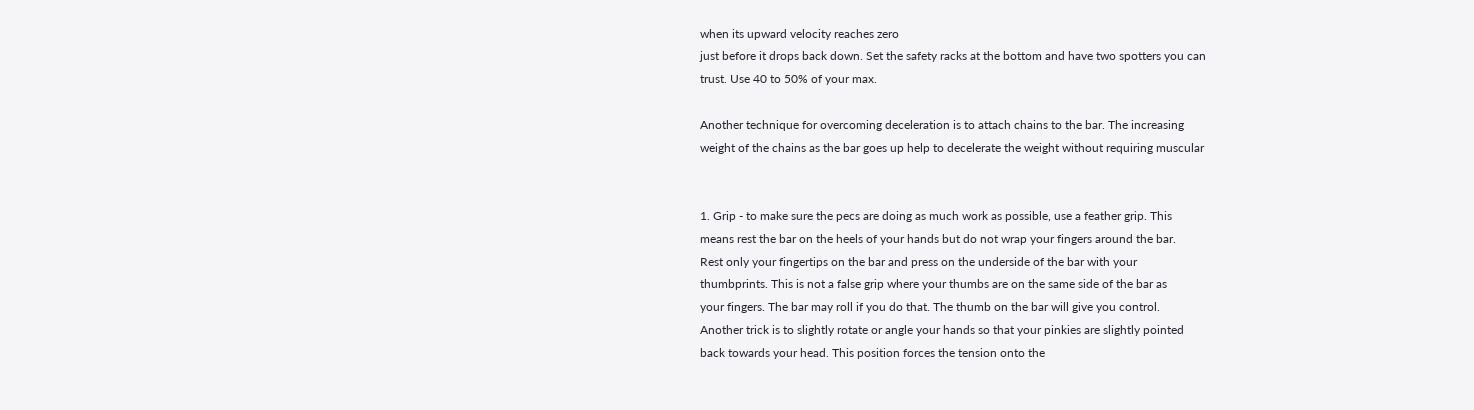when its upward velocity reaches zero
just before it drops back down. Set the safety racks at the bottom and have two spotters you can
trust. Use 40 to 50% of your max.

Another technique for overcoming deceleration is to attach chains to the bar. The increasing
weight of the chains as the bar goes up help to decelerate the weight without requiring muscular


1. Grip - to make sure the pecs are doing as much work as possible, use a feather grip. This
means rest the bar on the heels of your hands but do not wrap your fingers around the bar.
Rest only your fingertips on the bar and press on the underside of the bar with your
thumbprints. This is not a false grip where your thumbs are on the same side of the bar as
your fingers. The bar may roll if you do that. The thumb on the bar will give you control.
Another trick is to slightly rotate or angle your hands so that your pinkies are slightly pointed
back towards your head. This position forces the tension onto the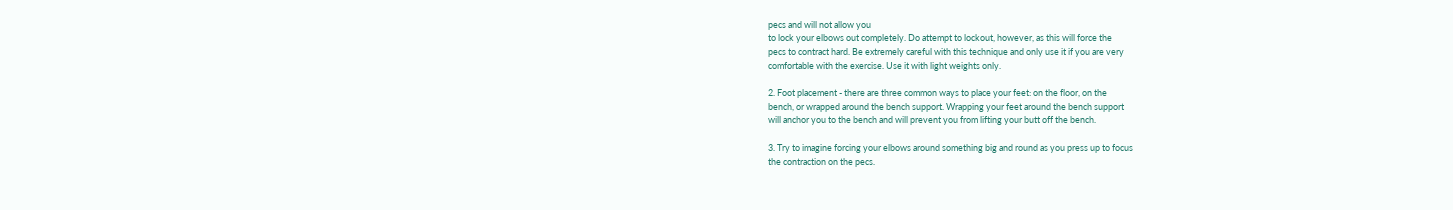pecs and will not allow you
to lock your elbows out completely. Do attempt to lockout, however, as this will force the
pecs to contract hard. Be extremely careful with this technique and only use it if you are very
comfortable with the exercise. Use it with light weights only.

2. Foot placement - there are three common ways to place your feet: on the floor, on the
bench, or wrapped around the bench support. Wrapping your feet around the bench support
will anchor you to the bench and will prevent you from lifting your butt off the bench.

3. Try to imagine forcing your elbows around something big and round as you press up to focus
the contraction on the pecs.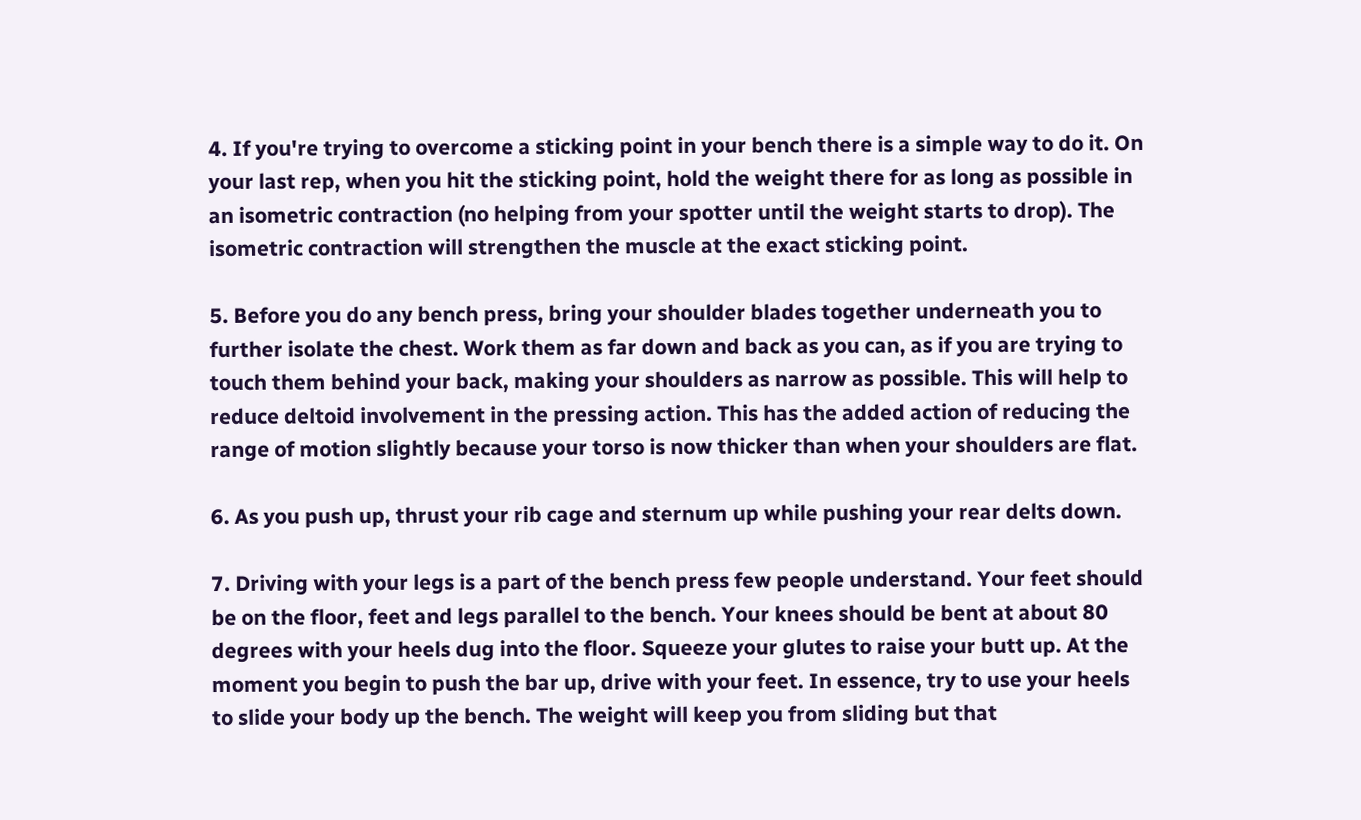4. If you're trying to overcome a sticking point in your bench there is a simple way to do it. On
your last rep, when you hit the sticking point, hold the weight there for as long as possible in
an isometric contraction (no helping from your spotter until the weight starts to drop). The
isometric contraction will strengthen the muscle at the exact sticking point.

5. Before you do any bench press, bring your shoulder blades together underneath you to
further isolate the chest. Work them as far down and back as you can, as if you are trying to
touch them behind your back, making your shoulders as narrow as possible. This will help to
reduce deltoid involvement in the pressing action. This has the added action of reducing the
range of motion slightly because your torso is now thicker than when your shoulders are flat.

6. As you push up, thrust your rib cage and sternum up while pushing your rear delts down.

7. Driving with your legs is a part of the bench press few people understand. Your feet should
be on the floor, feet and legs parallel to the bench. Your knees should be bent at about 80
degrees with your heels dug into the floor. Squeeze your glutes to raise your butt up. At the
moment you begin to push the bar up, drive with your feet. In essence, try to use your heels
to slide your body up the bench. The weight will keep you from sliding but that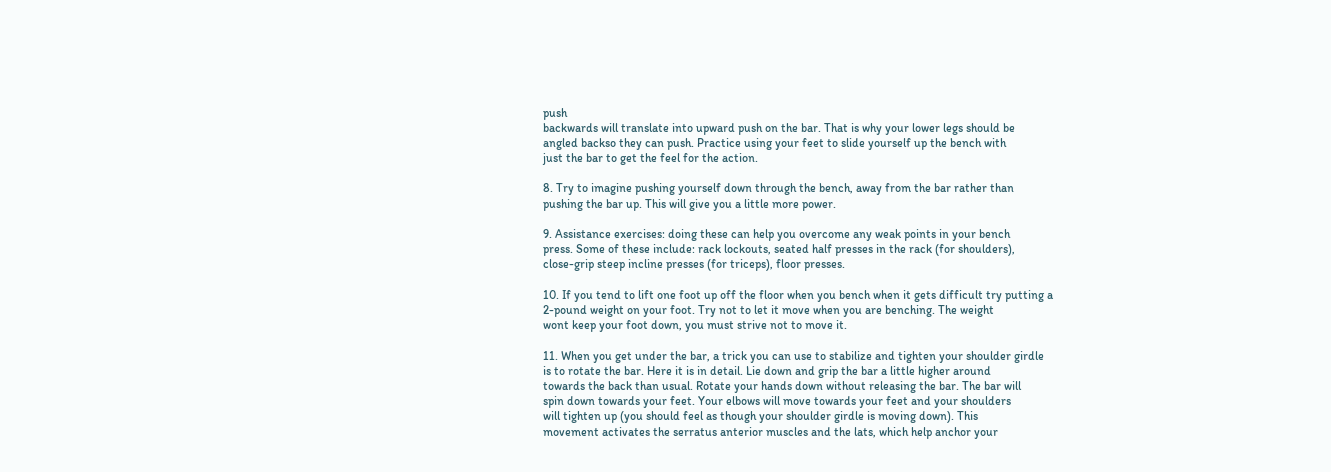push
backwards will translate into upward push on the bar. That is why your lower legs should be
angled backso they can push. Practice using your feet to slide yourself up the bench with
just the bar to get the feel for the action.

8. Try to imagine pushing yourself down through the bench, away from the bar rather than
pushing the bar up. This will give you a little more power.

9. Assistance exercises: doing these can help you overcome any weak points in your bench
press. Some of these include: rack lockouts, seated half presses in the rack (for shoulders),
close-grip steep incline presses (for triceps), floor presses.

10. If you tend to lift one foot up off the floor when you bench when it gets difficult try putting a
2-pound weight on your foot. Try not to let it move when you are benching. The weight
wont keep your foot down, you must strive not to move it.

11. When you get under the bar, a trick you can use to stabilize and tighten your shoulder girdle
is to rotate the bar. Here it is in detail. Lie down and grip the bar a little higher around
towards the back than usual. Rotate your hands down without releasing the bar. The bar will
spin down towards your feet. Your elbows will move towards your feet and your shoulders
will tighten up (you should feel as though your shoulder girdle is moving down). This
movement activates the serratus anterior muscles and the lats, which help anchor your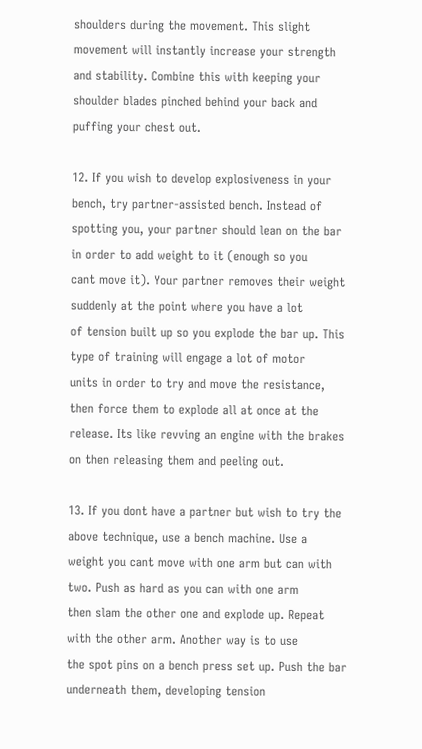shoulders during the movement. This slight movement will instantly increase your strength
and stability. Combine this with keeping your shoulder blades pinched behind your back and
puffing your chest out.

12. If you wish to develop explosiveness in your bench, try partner-assisted bench. Instead of
spotting you, your partner should lean on the bar in order to add weight to it (enough so you
cant move it). Your partner removes their weight suddenly at the point where you have a lot
of tension built up so you explode the bar up. This type of training will engage a lot of motor
units in order to try and move the resistance, then force them to explode all at once at the
release. Its like revving an engine with the brakes on then releasing them and peeling out.

13. If you dont have a partner but wish to try the above technique, use a bench machine. Use a
weight you cant move with one arm but can with two. Push as hard as you can with one arm
then slam the other one and explode up. Repeat with the other arm. Another way is to use
the spot pins on a bench press set up. Push the bar underneath them, developing tension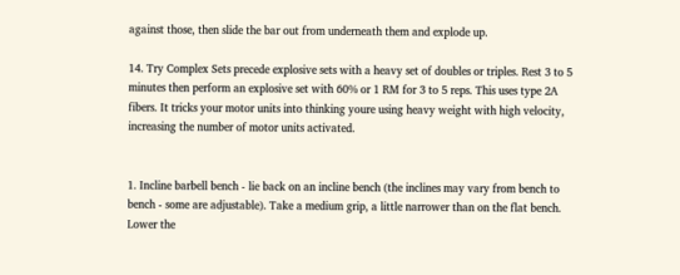against those, then slide the bar out from underneath them and explode up.

14. Try Complex Sets precede explosive sets with a heavy set of doubles or triples. Rest 3 to 5
minutes then perform an explosive set with 60% or 1 RM for 3 to 5 reps. This uses type 2A
fibers. It tricks your motor units into thinking youre using heavy weight with high velocity,
increasing the number of motor units activated.


1. Incline barbell bench - lie back on an incline bench (the inclines may vary from bench to
bench - some are adjustable). Take a medium grip, a little narrower than on the flat bench.
Lower the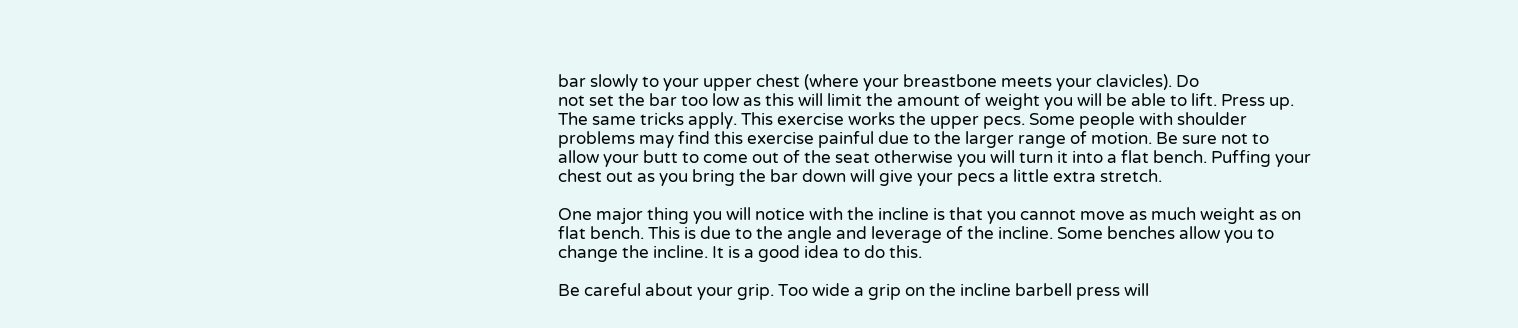bar slowly to your upper chest (where your breastbone meets your clavicles). Do
not set the bar too low as this will limit the amount of weight you will be able to lift. Press up.
The same tricks apply. This exercise works the upper pecs. Some people with shoulder
problems may find this exercise painful due to the larger range of motion. Be sure not to
allow your butt to come out of the seat otherwise you will turn it into a flat bench. Puffing your
chest out as you bring the bar down will give your pecs a little extra stretch.

One major thing you will notice with the incline is that you cannot move as much weight as on
flat bench. This is due to the angle and leverage of the incline. Some benches allow you to
change the incline. It is a good idea to do this.

Be careful about your grip. Too wide a grip on the incline barbell press will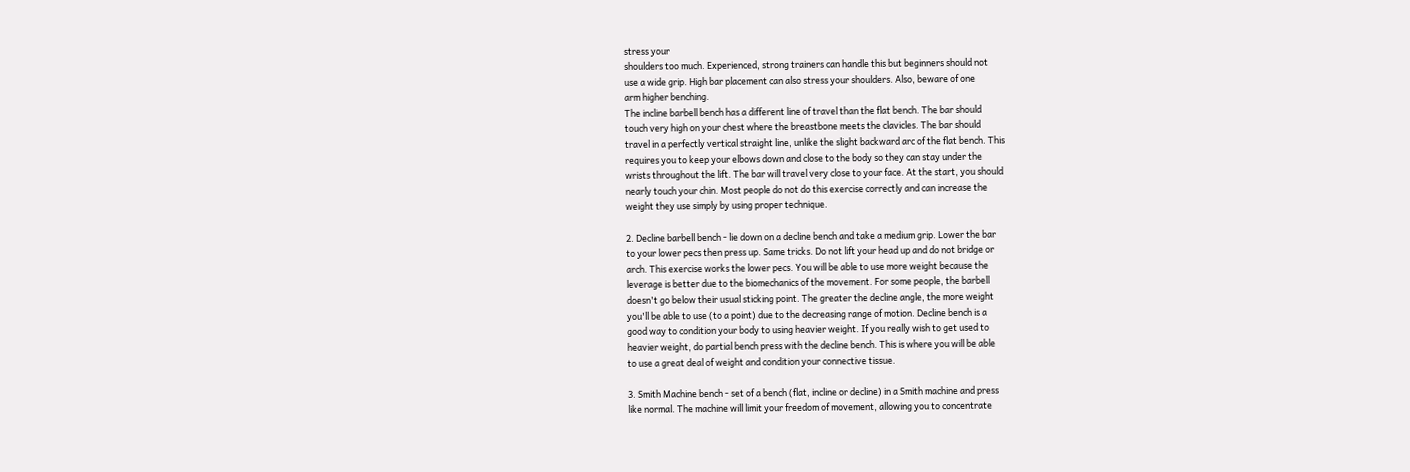stress your
shoulders too much. Experienced, strong trainers can handle this but beginners should not
use a wide grip. High bar placement can also stress your shoulders. Also, beware of one
arm higher benching.
The incline barbell bench has a different line of travel than the flat bench. The bar should
touch very high on your chest where the breastbone meets the clavicles. The bar should
travel in a perfectly vertical straight line, unlike the slight backward arc of the flat bench. This
requires you to keep your elbows down and close to the body so they can stay under the
wrists throughout the lift. The bar will travel very close to your face. At the start, you should
nearly touch your chin. Most people do not do this exercise correctly and can increase the
weight they use simply by using proper technique.

2. Decline barbell bench - lie down on a decline bench and take a medium grip. Lower the bar
to your lower pecs then press up. Same tricks. Do not lift your head up and do not bridge or
arch. This exercise works the lower pecs. You will be able to use more weight because the
leverage is better due to the biomechanics of the movement. For some people, the barbell
doesn't go below their usual sticking point. The greater the decline angle, the more weight
you'll be able to use (to a point) due to the decreasing range of motion. Decline bench is a
good way to condition your body to using heavier weight. If you really wish to get used to
heavier weight, do partial bench press with the decline bench. This is where you will be able
to use a great deal of weight and condition your connective tissue.

3. Smith Machine bench - set of a bench (flat, incline or decline) in a Smith machine and press
like normal. The machine will limit your freedom of movement, allowing you to concentrate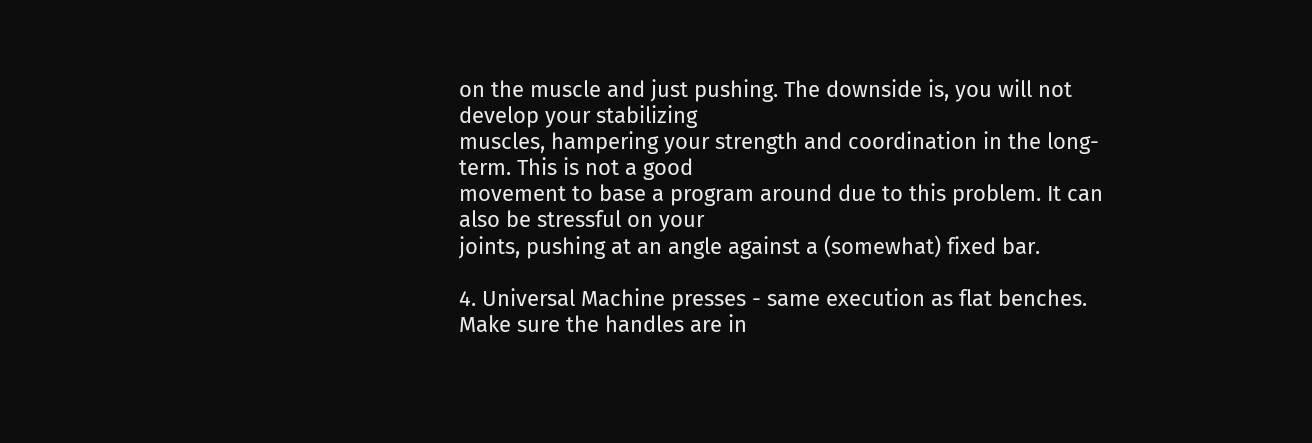on the muscle and just pushing. The downside is, you will not develop your stabilizing
muscles, hampering your strength and coordination in the long-term. This is not a good
movement to base a program around due to this problem. It can also be stressful on your
joints, pushing at an angle against a (somewhat) fixed bar.

4. Universal Machine presses - same execution as flat benches. Make sure the handles are in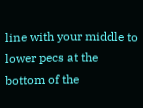line with your middle to lower pecs at the bottom of the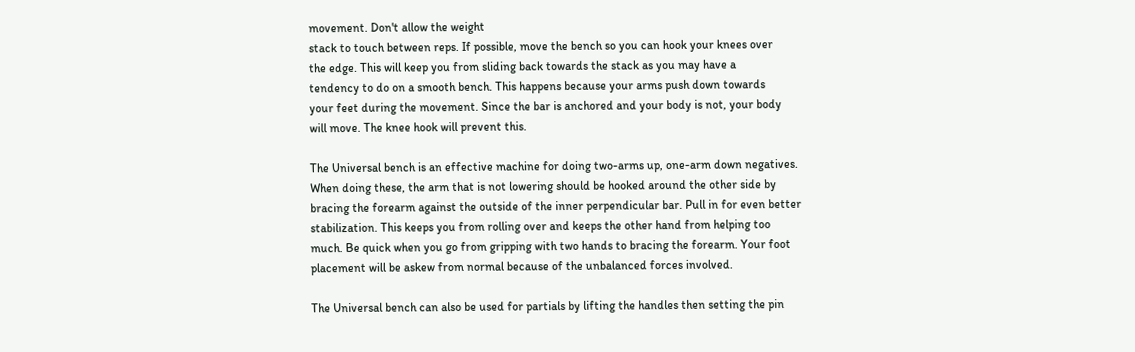movement. Don't allow the weight
stack to touch between reps. If possible, move the bench so you can hook your knees over
the edge. This will keep you from sliding back towards the stack as you may have a
tendency to do on a smooth bench. This happens because your arms push down towards
your feet during the movement. Since the bar is anchored and your body is not, your body
will move. The knee hook will prevent this.

The Universal bench is an effective machine for doing two-arms up, one-arm down negatives.
When doing these, the arm that is not lowering should be hooked around the other side by
bracing the forearm against the outside of the inner perpendicular bar. Pull in for even better
stabilization. This keeps you from rolling over and keeps the other hand from helping too
much. Be quick when you go from gripping with two hands to bracing the forearm. Your foot
placement will be askew from normal because of the unbalanced forces involved.

The Universal bench can also be used for partials by lifting the handles then setting the pin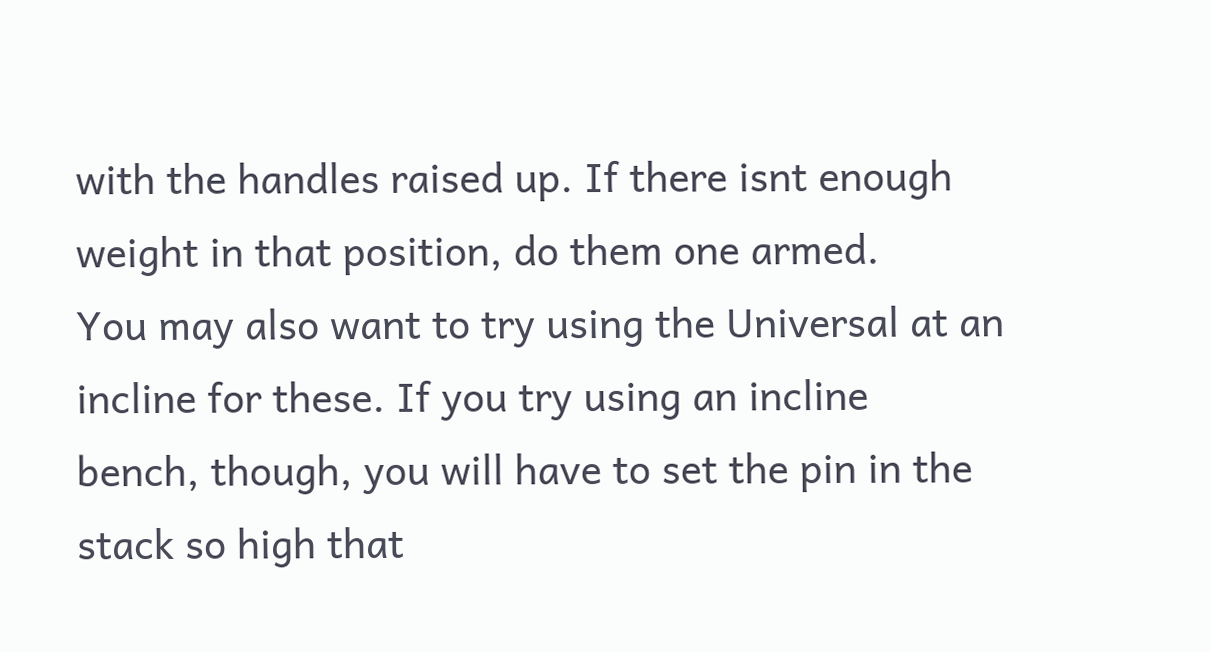with the handles raised up. If there isnt enough weight in that position, do them one armed.
You may also want to try using the Universal at an incline for these. If you try using an incline
bench, though, you will have to set the pin in the stack so high that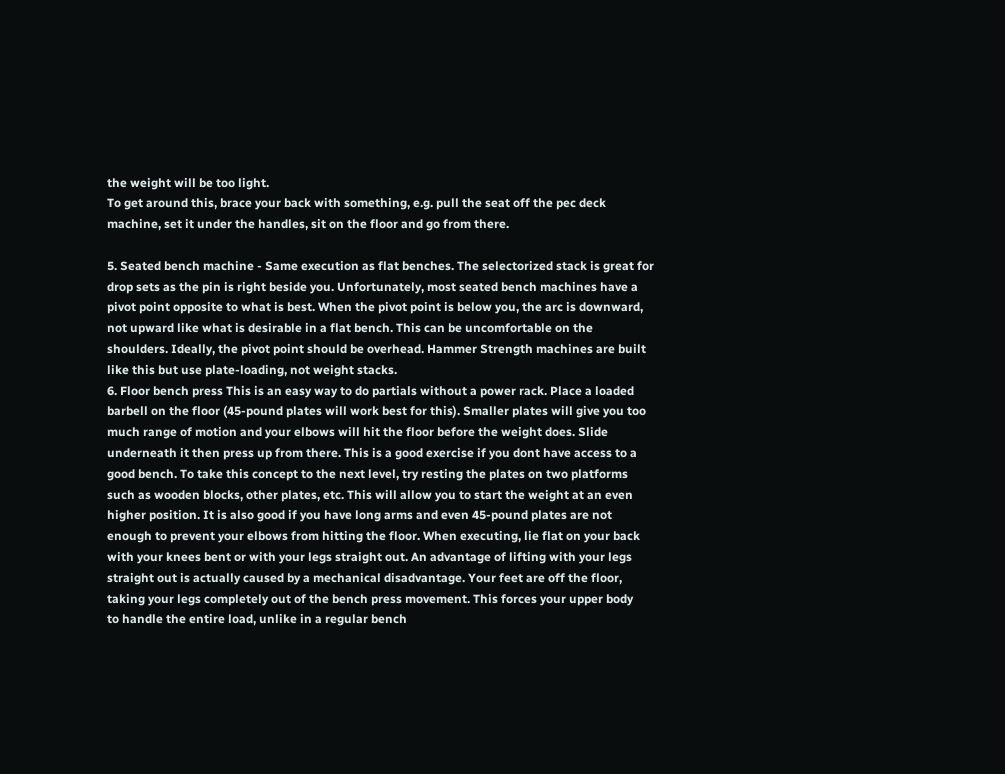the weight will be too light.
To get around this, brace your back with something, e.g. pull the seat off the pec deck
machine, set it under the handles, sit on the floor and go from there.

5. Seated bench machine - Same execution as flat benches. The selectorized stack is great for
drop sets as the pin is right beside you. Unfortunately, most seated bench machines have a
pivot point opposite to what is best. When the pivot point is below you, the arc is downward,
not upward like what is desirable in a flat bench. This can be uncomfortable on the
shoulders. Ideally, the pivot point should be overhead. Hammer Strength machines are built
like this but use plate-loading, not weight stacks.
6. Floor bench press This is an easy way to do partials without a power rack. Place a loaded
barbell on the floor (45-pound plates will work best for this). Smaller plates will give you too
much range of motion and your elbows will hit the floor before the weight does. Slide
underneath it then press up from there. This is a good exercise if you dont have access to a
good bench. To take this concept to the next level, try resting the plates on two platforms
such as wooden blocks, other plates, etc. This will allow you to start the weight at an even
higher position. It is also good if you have long arms and even 45-pound plates are not
enough to prevent your elbows from hitting the floor. When executing, lie flat on your back
with your knees bent or with your legs straight out. An advantage of lifting with your legs
straight out is actually caused by a mechanical disadvantage. Your feet are off the floor,
taking your legs completely out of the bench press movement. This forces your upper body
to handle the entire load, unlike in a regular bench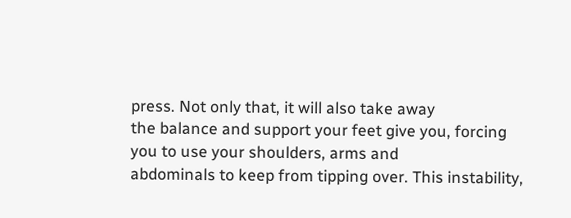press. Not only that, it will also take away
the balance and support your feet give you, forcing you to use your shoulders, arms and
abdominals to keep from tipping over. This instability,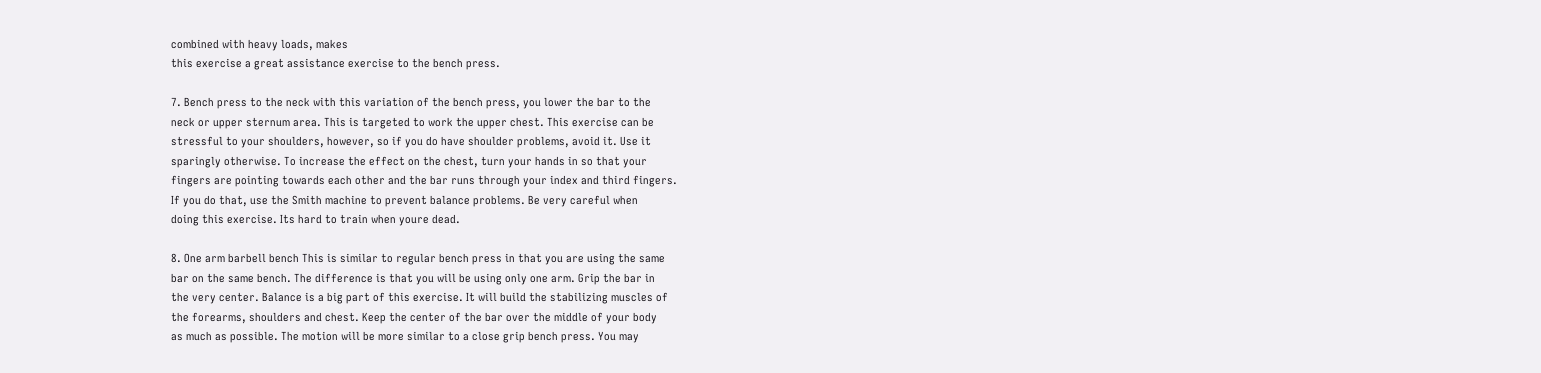combined with heavy loads, makes
this exercise a great assistance exercise to the bench press.

7. Bench press to the neck with this variation of the bench press, you lower the bar to the
neck or upper sternum area. This is targeted to work the upper chest. This exercise can be
stressful to your shoulders, however, so if you do have shoulder problems, avoid it. Use it
sparingly otherwise. To increase the effect on the chest, turn your hands in so that your
fingers are pointing towards each other and the bar runs through your index and third fingers.
If you do that, use the Smith machine to prevent balance problems. Be very careful when
doing this exercise. Its hard to train when youre dead.

8. One arm barbell bench This is similar to regular bench press in that you are using the same
bar on the same bench. The difference is that you will be using only one arm. Grip the bar in
the very center. Balance is a big part of this exercise. It will build the stabilizing muscles of
the forearms, shoulders and chest. Keep the center of the bar over the middle of your body
as much as possible. The motion will be more similar to a close grip bench press. You may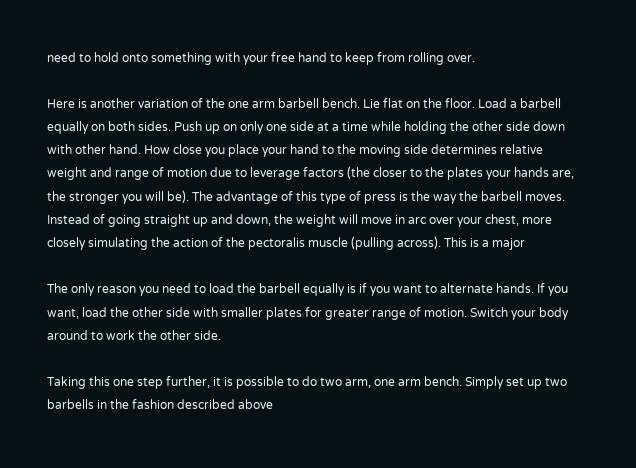need to hold onto something with your free hand to keep from rolling over.

Here is another variation of the one arm barbell bench. Lie flat on the floor. Load a barbell
equally on both sides. Push up on only one side at a time while holding the other side down
with other hand. How close you place your hand to the moving side determines relative
weight and range of motion due to leverage factors (the closer to the plates your hands are,
the stronger you will be). The advantage of this type of press is the way the barbell moves.
Instead of going straight up and down, the weight will move in arc over your chest, more
closely simulating the action of the pectoralis muscle (pulling across). This is a major

The only reason you need to load the barbell equally is if you want to alternate hands. If you
want, load the other side with smaller plates for greater range of motion. Switch your body
around to work the other side.

Taking this one step further, it is possible to do two arm, one arm bench. Simply set up two
barbells in the fashion described above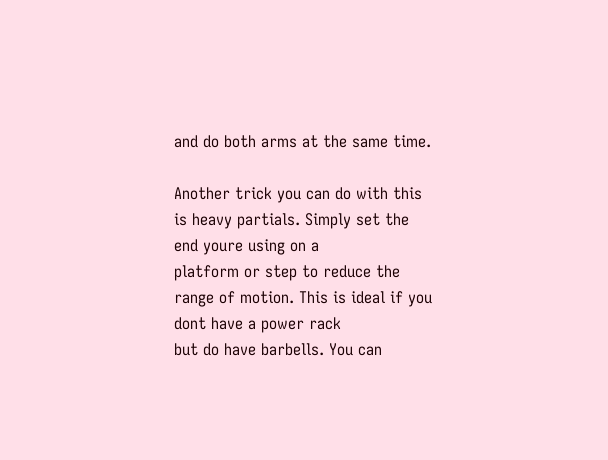and do both arms at the same time.

Another trick you can do with this is heavy partials. Simply set the end youre using on a
platform or step to reduce the range of motion. This is ideal if you dont have a power rack
but do have barbells. You can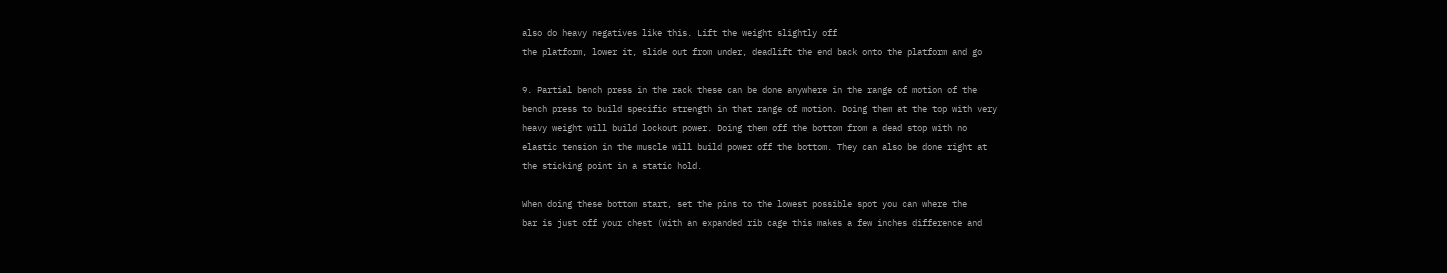also do heavy negatives like this. Lift the weight slightly off
the platform, lower it, slide out from under, deadlift the end back onto the platform and go

9. Partial bench press in the rack these can be done anywhere in the range of motion of the
bench press to build specific strength in that range of motion. Doing them at the top with very
heavy weight will build lockout power. Doing them off the bottom from a dead stop with no
elastic tension in the muscle will build power off the bottom. They can also be done right at
the sticking point in a static hold.

When doing these bottom start, set the pins to the lowest possible spot you can where the
bar is just off your chest (with an expanded rib cage this makes a few inches difference and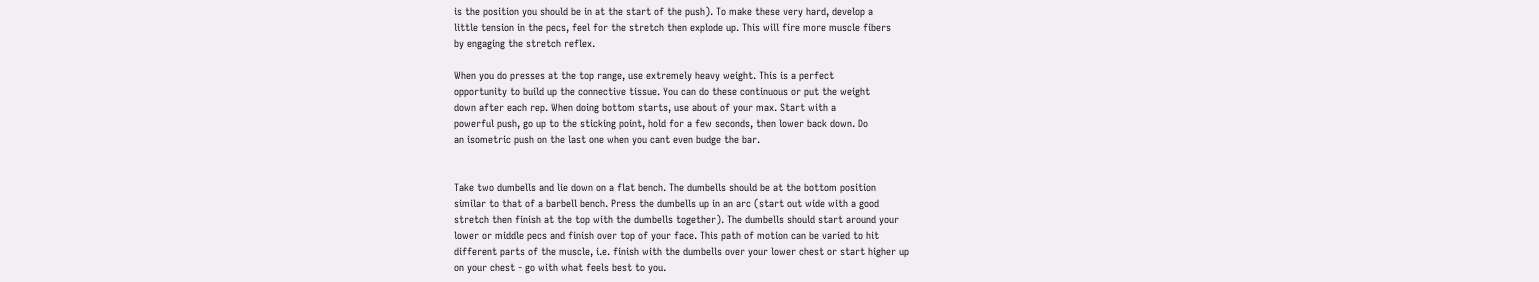is the position you should be in at the start of the push). To make these very hard, develop a
little tension in the pecs, feel for the stretch then explode up. This will fire more muscle fibers
by engaging the stretch reflex.

When you do presses at the top range, use extremely heavy weight. This is a perfect
opportunity to build up the connective tissue. You can do these continuous or put the weight
down after each rep. When doing bottom starts, use about of your max. Start with a
powerful push, go up to the sticking point, hold for a few seconds, then lower back down. Do
an isometric push on the last one when you cant even budge the bar.


Take two dumbells and lie down on a flat bench. The dumbells should be at the bottom position
similar to that of a barbell bench. Press the dumbells up in an arc (start out wide with a good
stretch then finish at the top with the dumbells together). The dumbells should start around your
lower or middle pecs and finish over top of your face. This path of motion can be varied to hit
different parts of the muscle, i.e. finish with the dumbells over your lower chest or start higher up
on your chest - go with what feels best to you.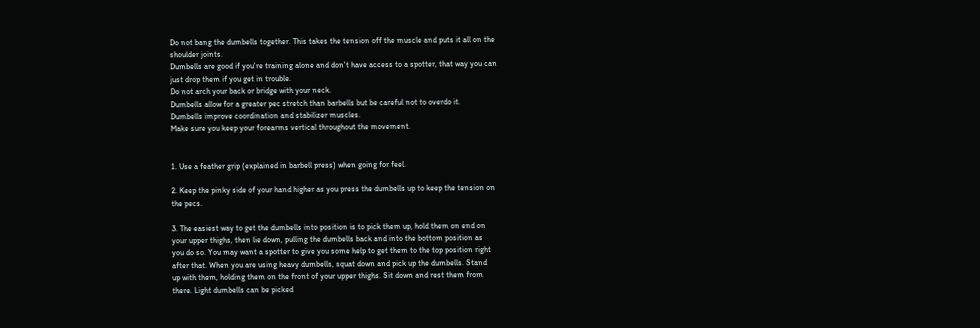Do not bang the dumbells together. This takes the tension off the muscle and puts it all on the
shoulder joints.
Dumbells are good if you're training alone and don't have access to a spotter, that way you can
just drop them if you get in trouble.
Do not arch your back or bridge with your neck.
Dumbells allow for a greater pec stretch than barbells but be careful not to overdo it.
Dumbells improve coordination and stabilizer muscles.
Make sure you keep your forearms vertical throughout the movement.


1. Use a feather grip (explained in barbell press) when going for feel.

2. Keep the pinky side of your hand higher as you press the dumbells up to keep the tension on
the pecs.

3. The easiest way to get the dumbells into position is to pick them up, hold them on end on
your upper thighs, then lie down, pulling the dumbells back and into the bottom position as
you do so. You may want a spotter to give you some help to get them to the top position right
after that. When you are using heavy dumbells, squat down and pick up the dumbells. Stand
up with them, holding them on the front of your upper thighs. Sit down and rest them from
there. Light dumbells can be picked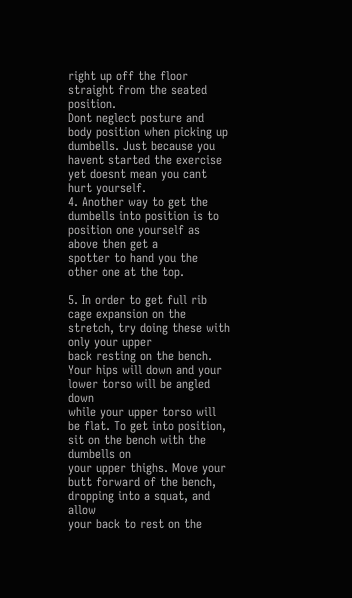right up off the floor straight from the seated position.
Dont neglect posture and body position when picking up dumbells. Just because you
havent started the exercise yet doesnt mean you cant hurt yourself.
4. Another way to get the dumbells into position is to position one yourself as above then get a
spotter to hand you the other one at the top.

5. In order to get full rib cage expansion on the stretch, try doing these with only your upper
back resting on the bench. Your hips will down and your lower torso will be angled down
while your upper torso will be flat. To get into position, sit on the bench with the dumbells on
your upper thighs. Move your butt forward of the bench, dropping into a squat, and allow
your back to rest on the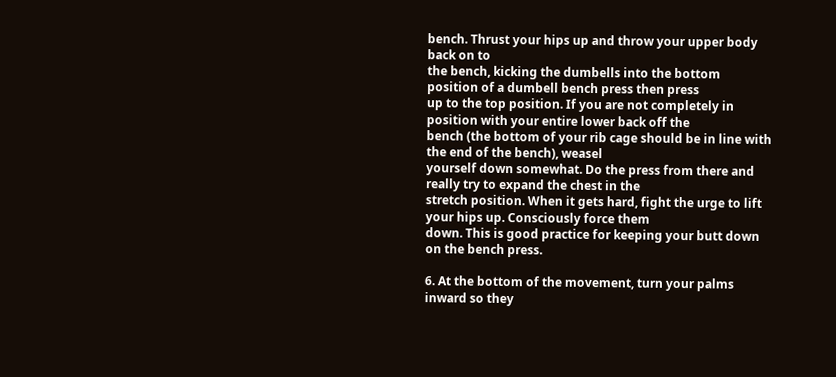bench. Thrust your hips up and throw your upper body back on to
the bench, kicking the dumbells into the bottom position of a dumbell bench press then press
up to the top position. If you are not completely in position with your entire lower back off the
bench (the bottom of your rib cage should be in line with the end of the bench), weasel
yourself down somewhat. Do the press from there and really try to expand the chest in the
stretch position. When it gets hard, fight the urge to lift your hips up. Consciously force them
down. This is good practice for keeping your butt down on the bench press.

6. At the bottom of the movement, turn your palms inward so they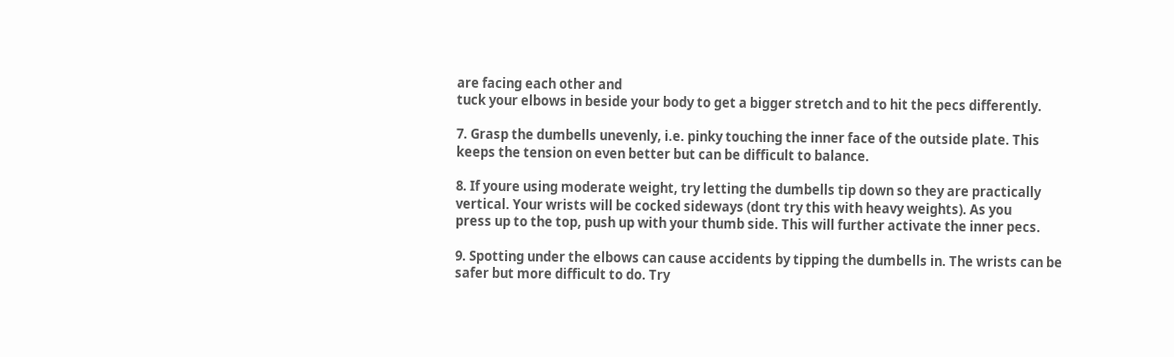are facing each other and
tuck your elbows in beside your body to get a bigger stretch and to hit the pecs differently.

7. Grasp the dumbells unevenly, i.e. pinky touching the inner face of the outside plate. This
keeps the tension on even better but can be difficult to balance.

8. If youre using moderate weight, try letting the dumbells tip down so they are practically
vertical. Your wrists will be cocked sideways (dont try this with heavy weights). As you
press up to the top, push up with your thumb side. This will further activate the inner pecs.

9. Spotting under the elbows can cause accidents by tipping the dumbells in. The wrists can be
safer but more difficult to do. Try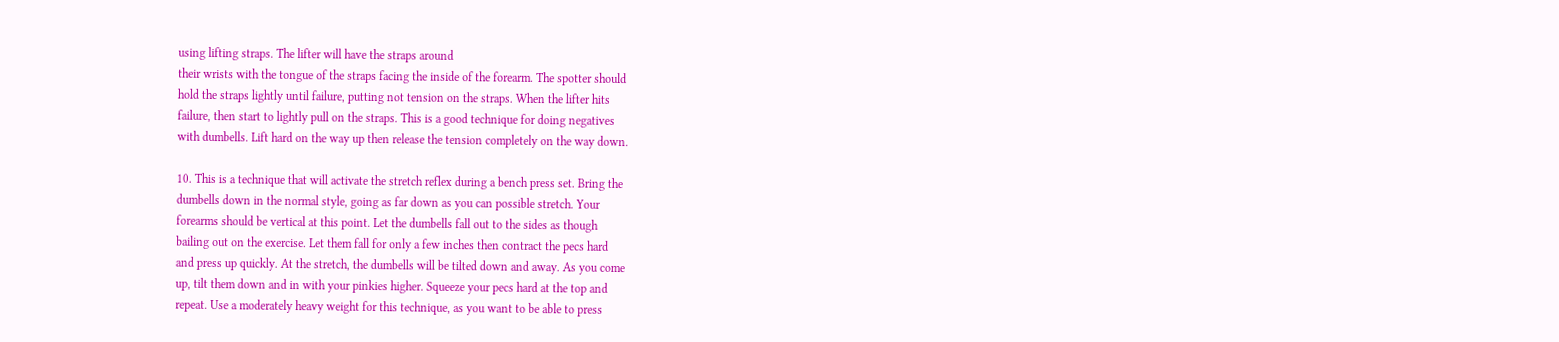using lifting straps. The lifter will have the straps around
their wrists with the tongue of the straps facing the inside of the forearm. The spotter should
hold the straps lightly until failure, putting not tension on the straps. When the lifter hits
failure, then start to lightly pull on the straps. This is a good technique for doing negatives
with dumbells. Lift hard on the way up then release the tension completely on the way down.

10. This is a technique that will activate the stretch reflex during a bench press set. Bring the
dumbells down in the normal style, going as far down as you can possible stretch. Your
forearms should be vertical at this point. Let the dumbells fall out to the sides as though
bailing out on the exercise. Let them fall for only a few inches then contract the pecs hard
and press up quickly. At the stretch, the dumbells will be tilted down and away. As you come
up, tilt them down and in with your pinkies higher. Squeeze your pecs hard at the top and
repeat. Use a moderately heavy weight for this technique, as you want to be able to press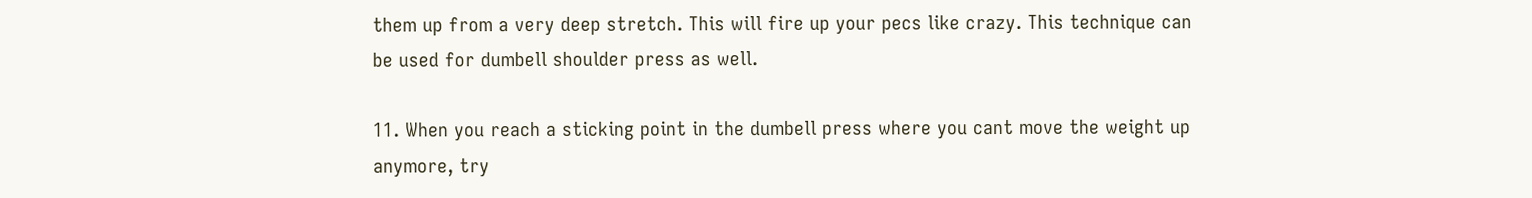them up from a very deep stretch. This will fire up your pecs like crazy. This technique can
be used for dumbell shoulder press as well.

11. When you reach a sticking point in the dumbell press where you cant move the weight up
anymore, try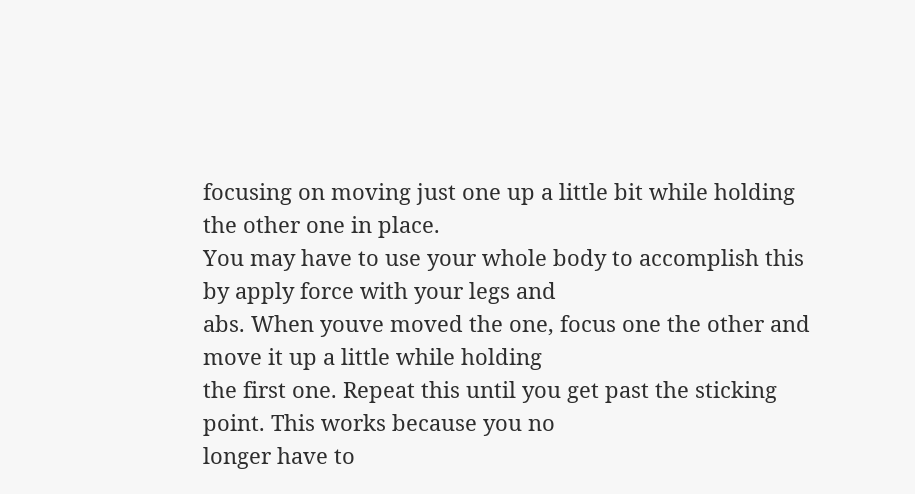focusing on moving just one up a little bit while holding the other one in place.
You may have to use your whole body to accomplish this by apply force with your legs and
abs. When youve moved the one, focus one the other and move it up a little while holding
the first one. Repeat this until you get past the sticking point. This works because you no
longer have to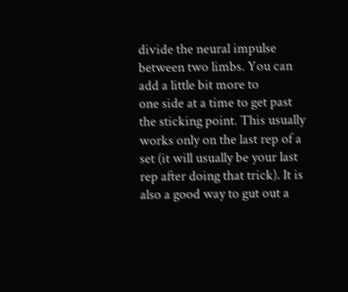divide the neural impulse between two limbs. You can add a little bit more to
one side at a time to get past the sticking point. This usually works only on the last rep of a
set (it will usually be your last rep after doing that trick). It is also a good way to gut out a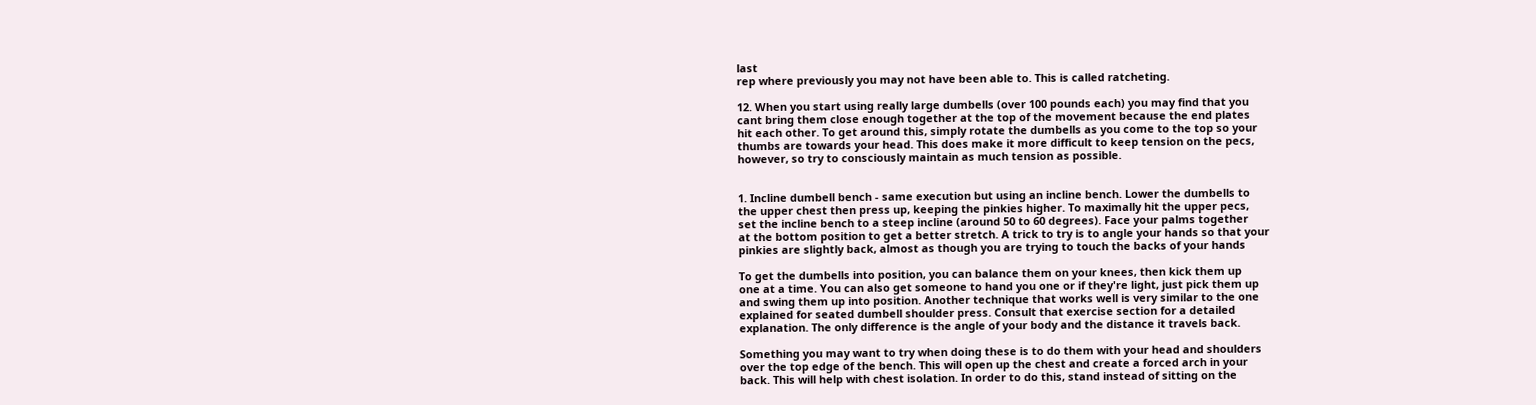last
rep where previously you may not have been able to. This is called ratcheting.

12. When you start using really large dumbells (over 100 pounds each) you may find that you
cant bring them close enough together at the top of the movement because the end plates
hit each other. To get around this, simply rotate the dumbells as you come to the top so your
thumbs are towards your head. This does make it more difficult to keep tension on the pecs,
however, so try to consciously maintain as much tension as possible.


1. Incline dumbell bench - same execution but using an incline bench. Lower the dumbells to
the upper chest then press up, keeping the pinkies higher. To maximally hit the upper pecs,
set the incline bench to a steep incline (around 50 to 60 degrees). Face your palms together
at the bottom position to get a better stretch. A trick to try is to angle your hands so that your
pinkies are slightly back, almost as though you are trying to touch the backs of your hands

To get the dumbells into position, you can balance them on your knees, then kick them up
one at a time. You can also get someone to hand you one or if they're light, just pick them up
and swing them up into position. Another technique that works well is very similar to the one
explained for seated dumbell shoulder press. Consult that exercise section for a detailed
explanation. The only difference is the angle of your body and the distance it travels back.

Something you may want to try when doing these is to do them with your head and shoulders
over the top edge of the bench. This will open up the chest and create a forced arch in your
back. This will help with chest isolation. In order to do this, stand instead of sitting on the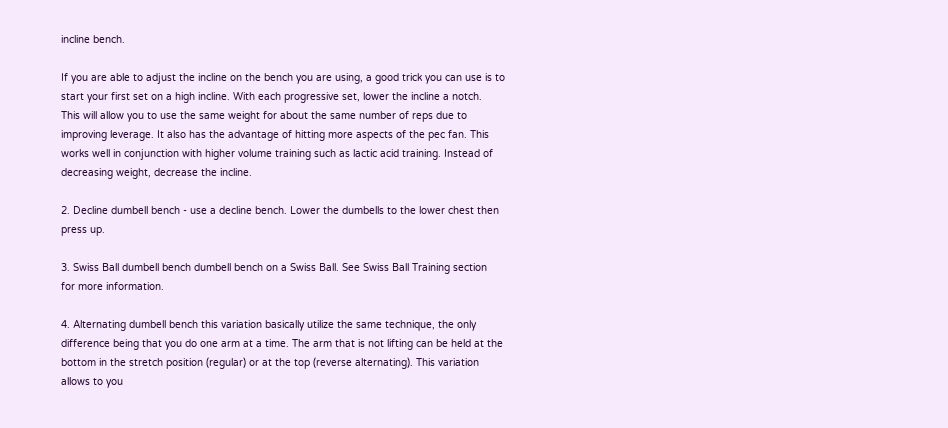incline bench.

If you are able to adjust the incline on the bench you are using, a good trick you can use is to
start your first set on a high incline. With each progressive set, lower the incline a notch.
This will allow you to use the same weight for about the same number of reps due to
improving leverage. It also has the advantage of hitting more aspects of the pec fan. This
works well in conjunction with higher volume training such as lactic acid training. Instead of
decreasing weight, decrease the incline.

2. Decline dumbell bench - use a decline bench. Lower the dumbells to the lower chest then
press up.

3. Swiss Ball dumbell bench dumbell bench on a Swiss Ball. See Swiss Ball Training section
for more information.

4. Alternating dumbell bench this variation basically utilize the same technique, the only
difference being that you do one arm at a time. The arm that is not lifting can be held at the
bottom in the stretch position (regular) or at the top (reverse alternating). This variation
allows to you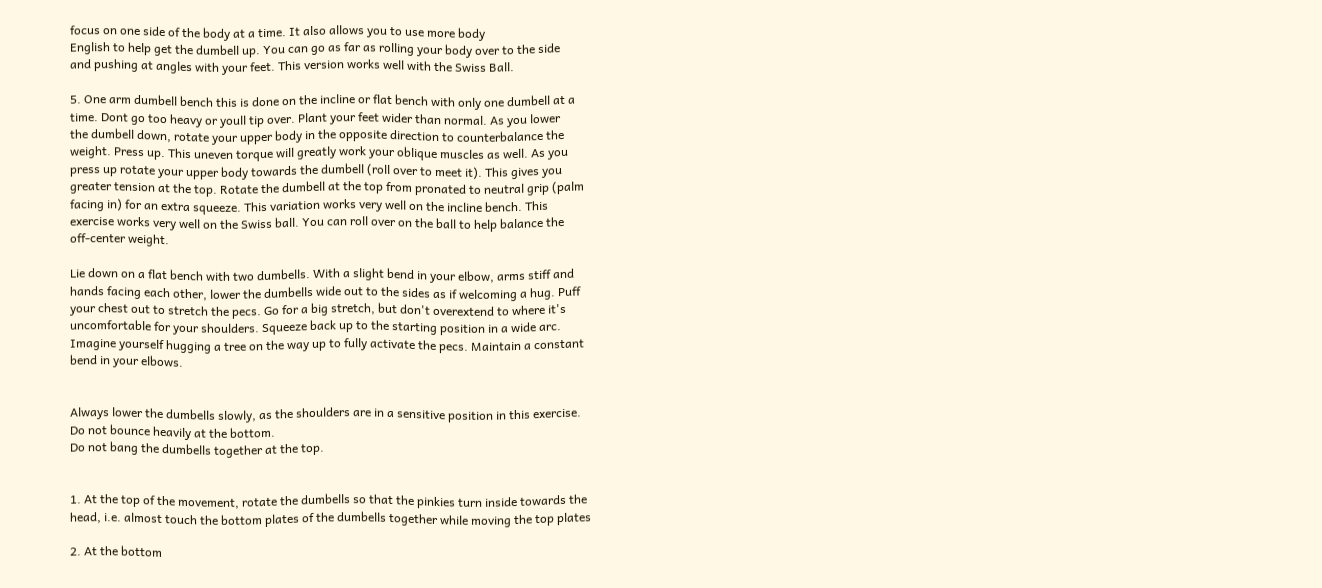focus on one side of the body at a time. It also allows you to use more body
English to help get the dumbell up. You can go as far as rolling your body over to the side
and pushing at angles with your feet. This version works well with the Swiss Ball.

5. One arm dumbell bench this is done on the incline or flat bench with only one dumbell at a
time. Dont go too heavy or youll tip over. Plant your feet wider than normal. As you lower
the dumbell down, rotate your upper body in the opposite direction to counterbalance the
weight. Press up. This uneven torque will greatly work your oblique muscles as well. As you
press up rotate your upper body towards the dumbell (roll over to meet it). This gives you
greater tension at the top. Rotate the dumbell at the top from pronated to neutral grip (palm
facing in) for an extra squeeze. This variation works very well on the incline bench. This
exercise works very well on the Swiss ball. You can roll over on the ball to help balance the
off-center weight.

Lie down on a flat bench with two dumbells. With a slight bend in your elbow, arms stiff and
hands facing each other, lower the dumbells wide out to the sides as if welcoming a hug. Puff
your chest out to stretch the pecs. Go for a big stretch, but don't overextend to where it's
uncomfortable for your shoulders. Squeeze back up to the starting position in a wide arc.
Imagine yourself hugging a tree on the way up to fully activate the pecs. Maintain a constant
bend in your elbows.


Always lower the dumbells slowly, as the shoulders are in a sensitive position in this exercise.
Do not bounce heavily at the bottom.
Do not bang the dumbells together at the top.


1. At the top of the movement, rotate the dumbells so that the pinkies turn inside towards the
head, i.e. almost touch the bottom plates of the dumbells together while moving the top plates

2. At the bottom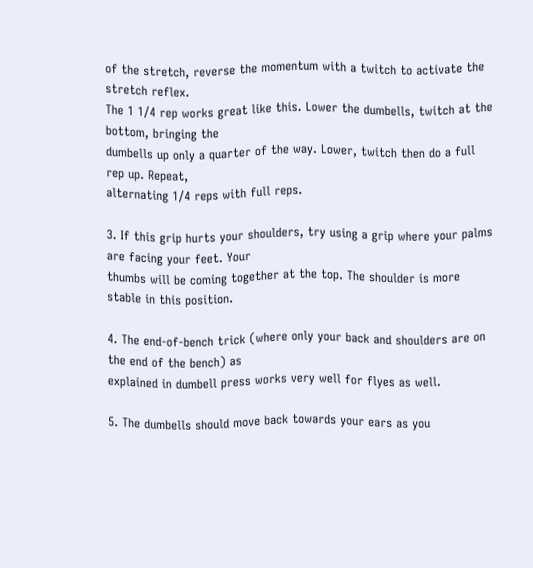of the stretch, reverse the momentum with a twitch to activate the stretch reflex.
The 1 1/4 rep works great like this. Lower the dumbells, twitch at the bottom, bringing the
dumbells up only a quarter of the way. Lower, twitch then do a full rep up. Repeat,
alternating 1/4 reps with full reps.

3. If this grip hurts your shoulders, try using a grip where your palms are facing your feet. Your
thumbs will be coming together at the top. The shoulder is more stable in this position.

4. The end-of-bench trick (where only your back and shoulders are on the end of the bench) as
explained in dumbell press works very well for flyes as well.

5. The dumbells should move back towards your ears as you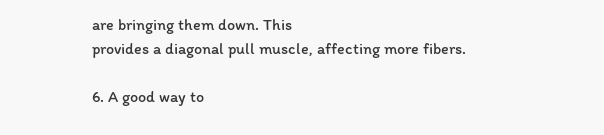are bringing them down. This
provides a diagonal pull muscle, affecting more fibers.

6. A good way to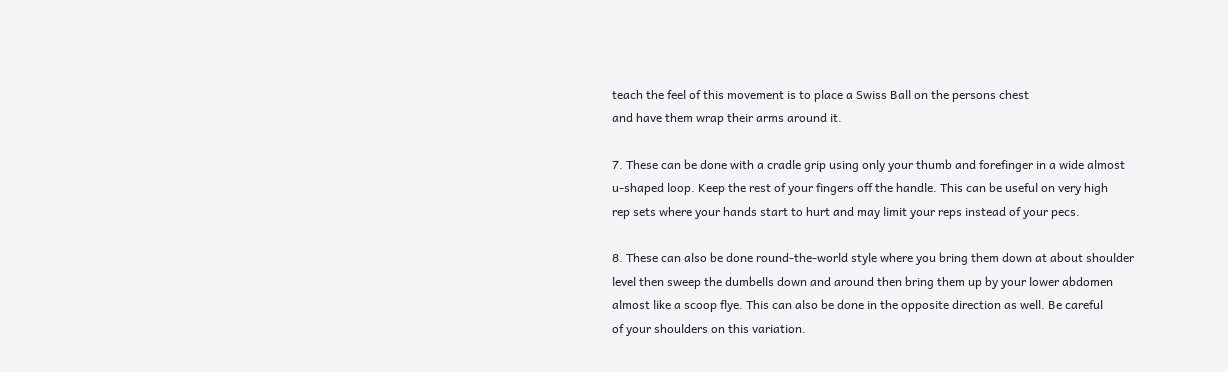teach the feel of this movement is to place a Swiss Ball on the persons chest
and have them wrap their arms around it.

7. These can be done with a cradle grip using only your thumb and forefinger in a wide almost
u-shaped loop. Keep the rest of your fingers off the handle. This can be useful on very high
rep sets where your hands start to hurt and may limit your reps instead of your pecs.

8. These can also be done round-the-world style where you bring them down at about shoulder
level then sweep the dumbells down and around then bring them up by your lower abdomen
almost like a scoop flye. This can also be done in the opposite direction as well. Be careful
of your shoulders on this variation.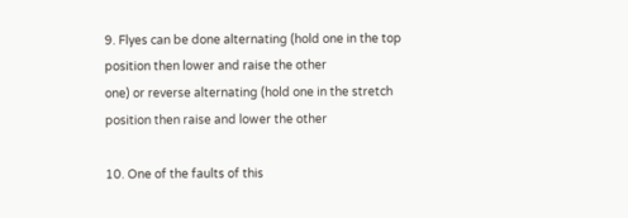9. Flyes can be done alternating (hold one in the top position then lower and raise the other
one) or reverse alternating (hold one in the stretch position then raise and lower the other

10. One of the faults of this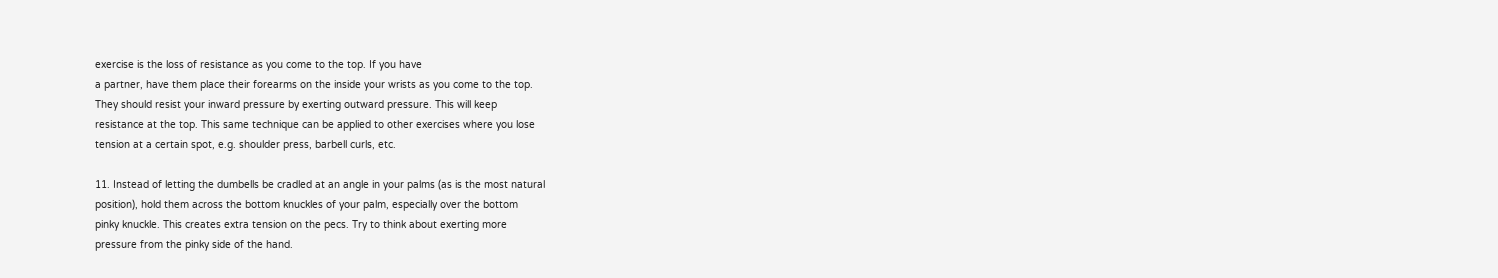exercise is the loss of resistance as you come to the top. If you have
a partner, have them place their forearms on the inside your wrists as you come to the top.
They should resist your inward pressure by exerting outward pressure. This will keep
resistance at the top. This same technique can be applied to other exercises where you lose
tension at a certain spot, e.g. shoulder press, barbell curls, etc.

11. Instead of letting the dumbells be cradled at an angle in your palms (as is the most natural
position), hold them across the bottom knuckles of your palm, especially over the bottom
pinky knuckle. This creates extra tension on the pecs. Try to think about exerting more
pressure from the pinky side of the hand.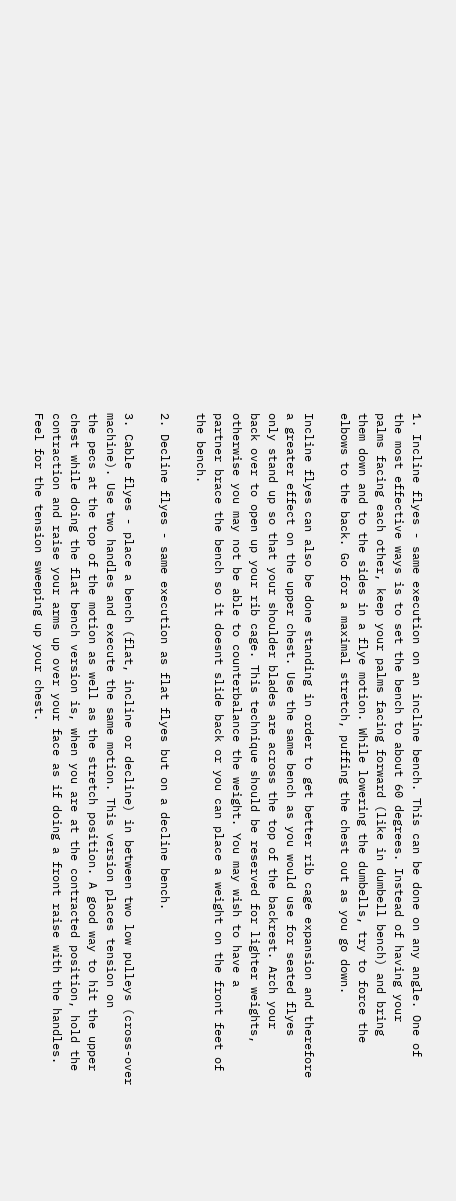1. Incline flyes - same execution on an incline bench. This can be done on any angle. One of
the most effective ways is to set the bench to about 60 degrees. Instead of having your
palms facing each other, keep your palms facing forward (like in dumbell bench) and bring
them down and to the sides in a flye motion. While lowering the dumbells, try to force the
elbows to the back. Go for a maximal stretch, puffing the chest out as you go down.

Incline flyes can also be done standing in order to get better rib cage expansion and therefore
a greater effect on the upper chest. Use the same bench as you would use for seated flyes
only stand up so that your shoulder blades are across the top of the backrest. Arch your
back over to open up your rib cage. This technique should be reserved for lighter weights,
otherwise you may not be able to counterbalance the weight. You may wish to have a
partner brace the bench so it doesnt slide back or you can place a weight on the front feet of
the bench.

2. Decline flyes - same execution as flat flyes but on a decline bench.

3. Cable flyes - place a bench (flat, incline or decline) in between two low pulleys (cross-over
machine). Use two handles and execute the same motion. This version places tension on
the pecs at the top of the motion as well as the stretch position. A good way to hit the upper
chest while doing the flat bench version is, when you are at the contracted position, hold the
contraction and raise your arms up over your face as if doing a front raise with the handles.
Feel for the tension sweeping up your chest.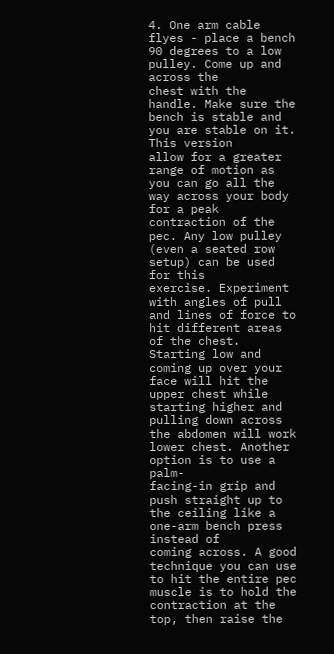4. One arm cable flyes - place a bench 90 degrees to a low pulley. Come up and across the
chest with the handle. Make sure the bench is stable and you are stable on it. This version
allow for a greater range of motion as you can go all the way across your body for a peak
contraction of the pec. Any low pulley (even a seated row setup) can be used for this
exercise. Experiment with angles of pull and lines of force to hit different areas of the chest.
Starting low and coming up over your face will hit the upper chest while starting higher and
pulling down across the abdomen will work lower chest. Another option is to use a palm-
facing-in grip and push straight up to the ceiling like a one-arm bench press instead of
coming across. A good technique you can use to hit the entire pec muscle is to hold the
contraction at the top, then raise the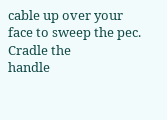cable up over your face to sweep the pec. Cradle the
handle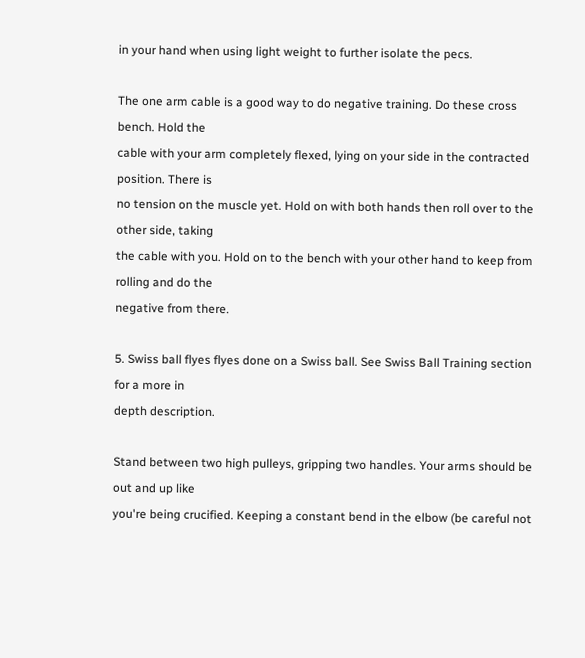in your hand when using light weight to further isolate the pecs.

The one arm cable is a good way to do negative training. Do these cross bench. Hold the
cable with your arm completely flexed, lying on your side in the contracted position. There is
no tension on the muscle yet. Hold on with both hands then roll over to the other side, taking
the cable with you. Hold on to the bench with your other hand to keep from rolling and do the
negative from there.

5. Swiss ball flyes flyes done on a Swiss ball. See Swiss Ball Training section for a more in
depth description.

Stand between two high pulleys, gripping two handles. Your arms should be out and up like
you're being crucified. Keeping a constant bend in the elbow (be careful not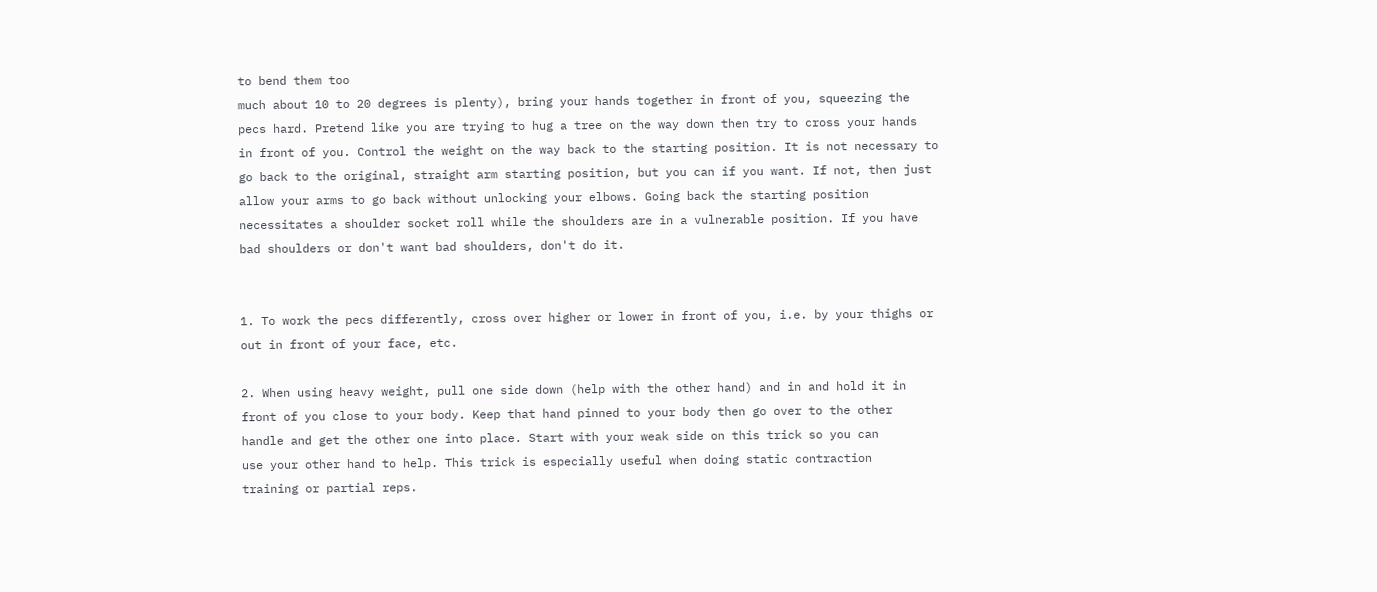to bend them too
much about 10 to 20 degrees is plenty), bring your hands together in front of you, squeezing the
pecs hard. Pretend like you are trying to hug a tree on the way down then try to cross your hands
in front of you. Control the weight on the way back to the starting position. It is not necessary to
go back to the original, straight arm starting position, but you can if you want. If not, then just
allow your arms to go back without unlocking your elbows. Going back the starting position
necessitates a shoulder socket roll while the shoulders are in a vulnerable position. If you have
bad shoulders or don't want bad shoulders, don't do it.


1. To work the pecs differently, cross over higher or lower in front of you, i.e. by your thighs or
out in front of your face, etc.

2. When using heavy weight, pull one side down (help with the other hand) and in and hold it in
front of you close to your body. Keep that hand pinned to your body then go over to the other
handle and get the other one into place. Start with your weak side on this trick so you can
use your other hand to help. This trick is especially useful when doing static contraction
training or partial reps.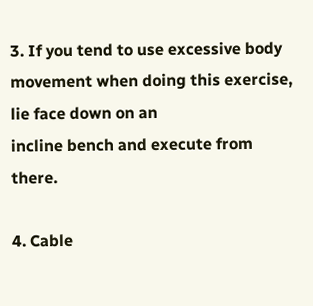3. If you tend to use excessive body movement when doing this exercise, lie face down on an
incline bench and execute from there.

4. Cable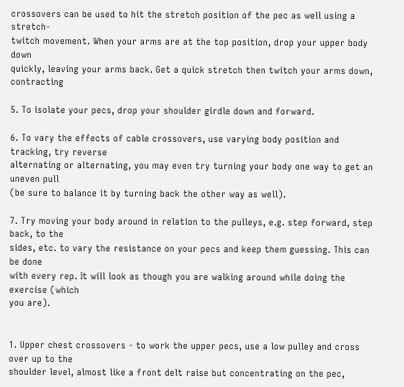crossovers can be used to hit the stretch position of the pec as well using a stretch-
twitch movement. When your arms are at the top position, drop your upper body down
quickly, leaving your arms back. Get a quick stretch then twitch your arms down, contracting

5. To isolate your pecs, drop your shoulder girdle down and forward.

6. To vary the effects of cable crossovers, use varying body position and tracking, try reverse
alternating or alternating, you may even try turning your body one way to get an uneven pull
(be sure to balance it by turning back the other way as well).

7. Try moving your body around in relation to the pulleys, e.g. step forward, step back, to the
sides, etc. to vary the resistance on your pecs and keep them guessing. This can be done
with every rep. It will look as though you are walking around while doing the exercise (which
you are).


1. Upper chest crossovers - to work the upper pecs, use a low pulley and cross over up to the
shoulder level, almost like a front delt raise but concentrating on the pec,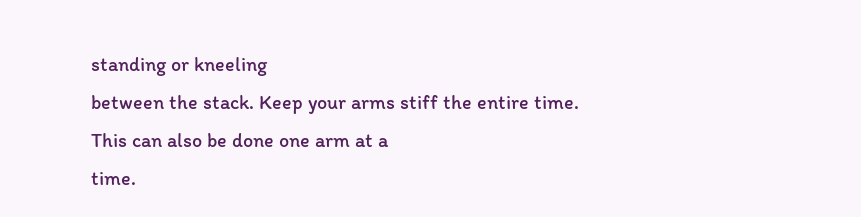standing or kneeling
between the stack. Keep your arms stiff the entire time. This can also be done one arm at a
time.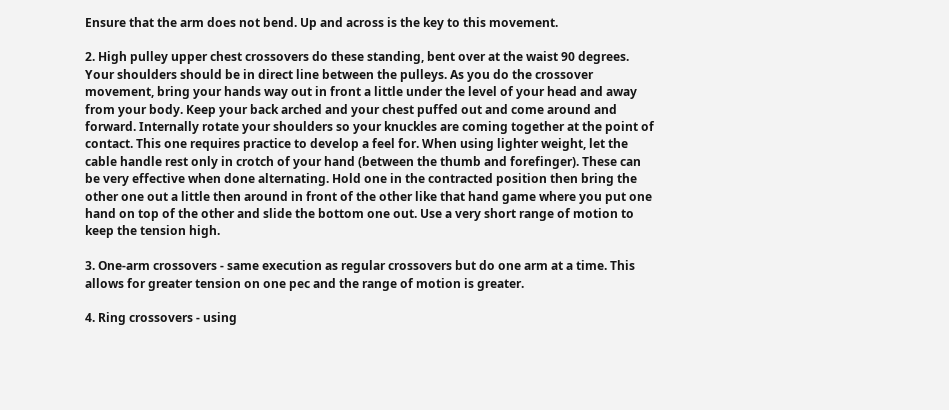Ensure that the arm does not bend. Up and across is the key to this movement.

2. High pulley upper chest crossovers do these standing, bent over at the waist 90 degrees.
Your shoulders should be in direct line between the pulleys. As you do the crossover
movement, bring your hands way out in front a little under the level of your head and away
from your body. Keep your back arched and your chest puffed out and come around and
forward. Internally rotate your shoulders so your knuckles are coming together at the point of
contact. This one requires practice to develop a feel for. When using lighter weight, let the
cable handle rest only in crotch of your hand (between the thumb and forefinger). These can
be very effective when done alternating. Hold one in the contracted position then bring the
other one out a little then around in front of the other like that hand game where you put one
hand on top of the other and slide the bottom one out. Use a very short range of motion to
keep the tension high.

3. One-arm crossovers - same execution as regular crossovers but do one arm at a time. This
allows for greater tension on one pec and the range of motion is greater.

4. Ring crossovers - using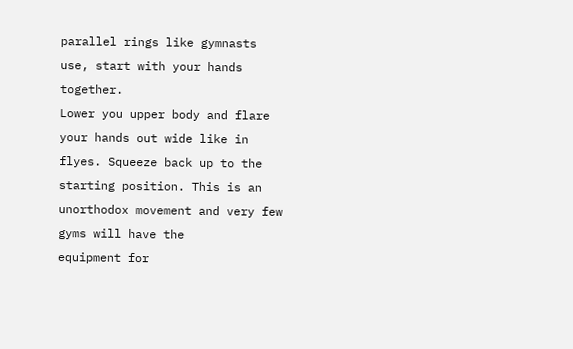parallel rings like gymnasts use, start with your hands together.
Lower you upper body and flare your hands out wide like in flyes. Squeeze back up to the
starting position. This is an unorthodox movement and very few gyms will have the
equipment for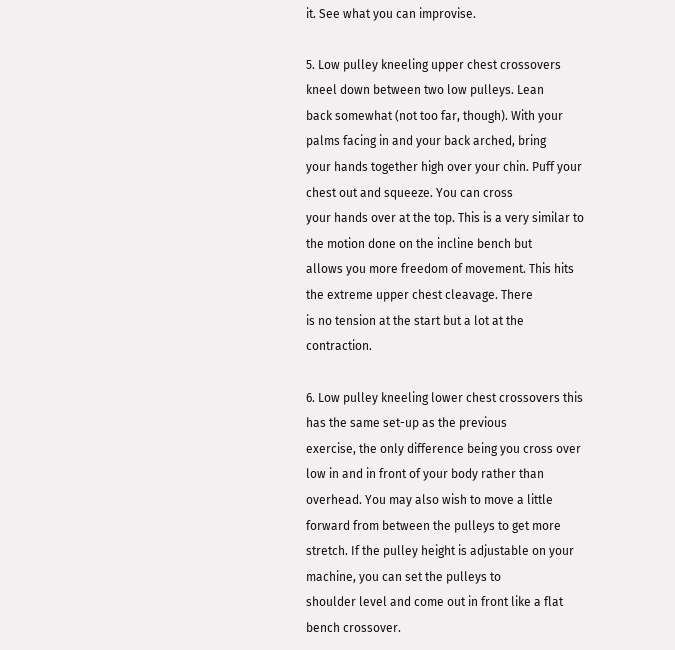it. See what you can improvise.

5. Low pulley kneeling upper chest crossovers kneel down between two low pulleys. Lean
back somewhat (not too far, though). With your palms facing in and your back arched, bring
your hands together high over your chin. Puff your chest out and squeeze. You can cross
your hands over at the top. This is a very similar to the motion done on the incline bench but
allows you more freedom of movement. This hits the extreme upper chest cleavage. There
is no tension at the start but a lot at the contraction.

6. Low pulley kneeling lower chest crossovers this has the same set-up as the previous
exercise, the only difference being you cross over low in and in front of your body rather than
overhead. You may also wish to move a little forward from between the pulleys to get more
stretch. If the pulley height is adjustable on your machine, you can set the pulleys to
shoulder level and come out in front like a flat bench crossover.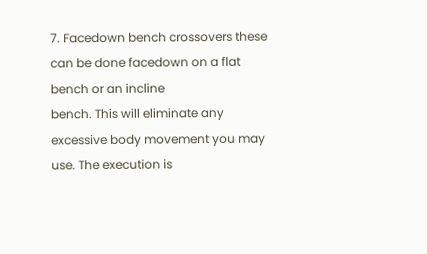7. Facedown bench crossovers these can be done facedown on a flat bench or an incline
bench. This will eliminate any excessive body movement you may use. The execution is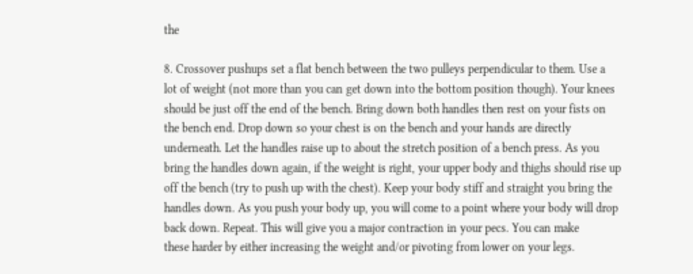the

8. Crossover pushups set a flat bench between the two pulleys perpendicular to them. Use a
lot of weight (not more than you can get down into the bottom position though). Your knees
should be just off the end of the bench. Bring down both handles then rest on your fists on
the bench end. Drop down so your chest is on the bench and your hands are directly
underneath. Let the handles raise up to about the stretch position of a bench press. As you
bring the handles down again, if the weight is right, your upper body and thighs should rise up
off the bench (try to push up with the chest). Keep your body stiff and straight you bring the
handles down. As you push your body up, you will come to a point where your body will drop
back down. Repeat. This will give you a major contraction in your pecs. You can make
these harder by either increasing the weight and/or pivoting from lower on your legs.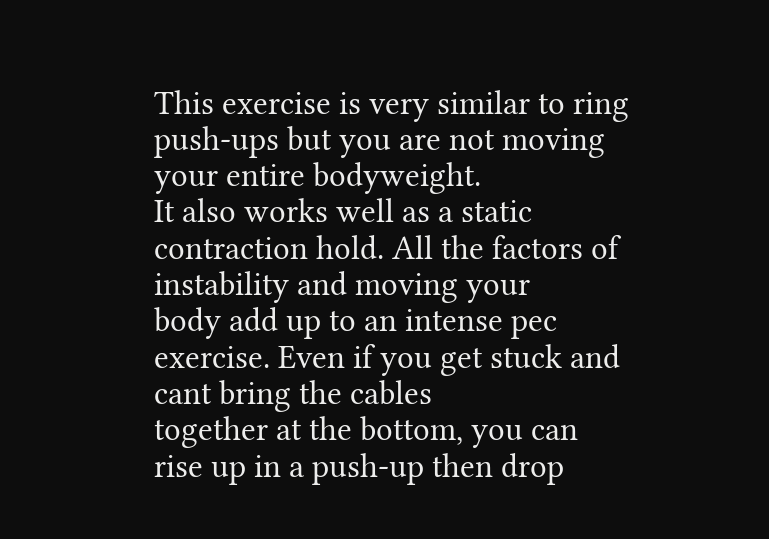This exercise is very similar to ring push-ups but you are not moving your entire bodyweight.
It also works well as a static contraction hold. All the factors of instability and moving your
body add up to an intense pec exercise. Even if you get stuck and cant bring the cables
together at the bottom, you can rise up in a push-up then drop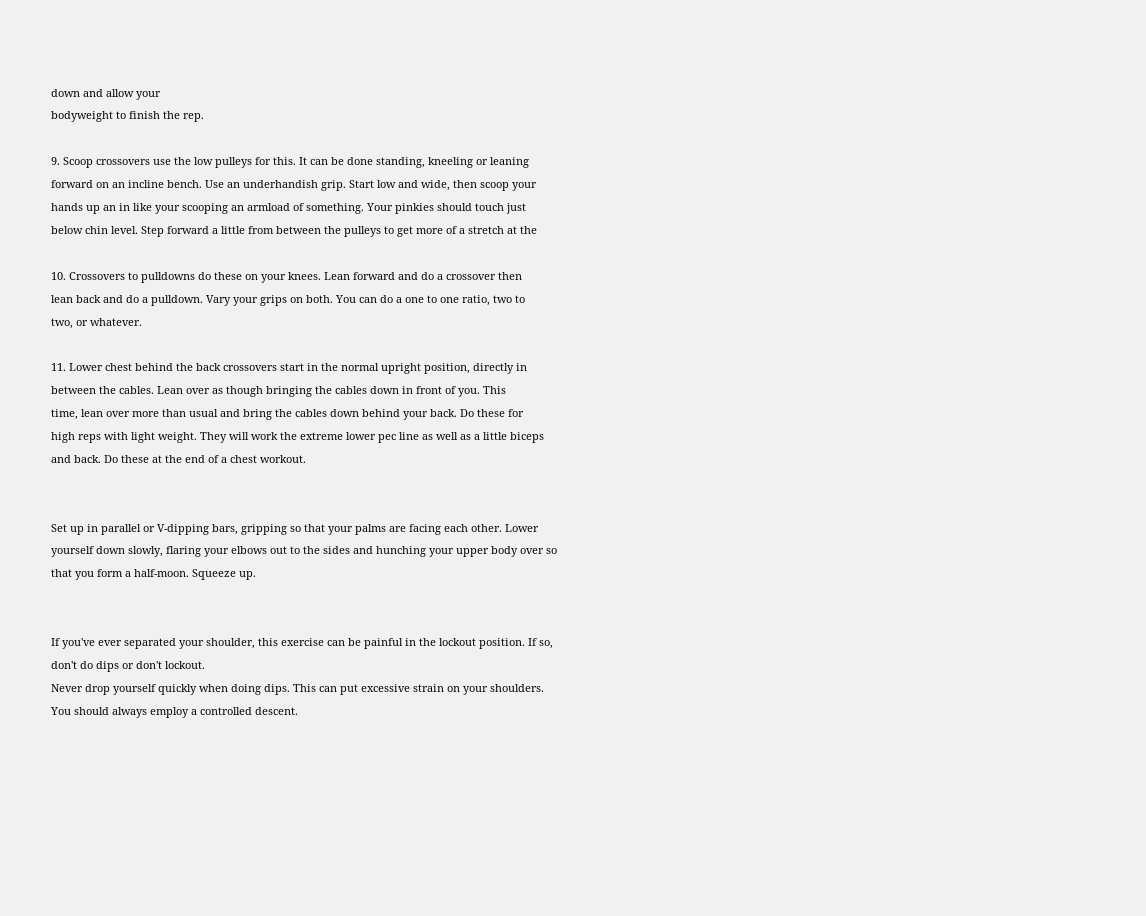down and allow your
bodyweight to finish the rep.

9. Scoop crossovers use the low pulleys for this. It can be done standing, kneeling or leaning
forward on an incline bench. Use an underhandish grip. Start low and wide, then scoop your
hands up an in like your scooping an armload of something. Your pinkies should touch just
below chin level. Step forward a little from between the pulleys to get more of a stretch at the

10. Crossovers to pulldowns do these on your knees. Lean forward and do a crossover then
lean back and do a pulldown. Vary your grips on both. You can do a one to one ratio, two to
two, or whatever.

11. Lower chest behind the back crossovers start in the normal upright position, directly in
between the cables. Lean over as though bringing the cables down in front of you. This
time, lean over more than usual and bring the cables down behind your back. Do these for
high reps with light weight. They will work the extreme lower pec line as well as a little biceps
and back. Do these at the end of a chest workout.


Set up in parallel or V-dipping bars, gripping so that your palms are facing each other. Lower
yourself down slowly, flaring your elbows out to the sides and hunching your upper body over so
that you form a half-moon. Squeeze up.


If you've ever separated your shoulder, this exercise can be painful in the lockout position. If so,
don't do dips or don't lockout.
Never drop yourself quickly when doing dips. This can put excessive strain on your shoulders.
You should always employ a controlled descent.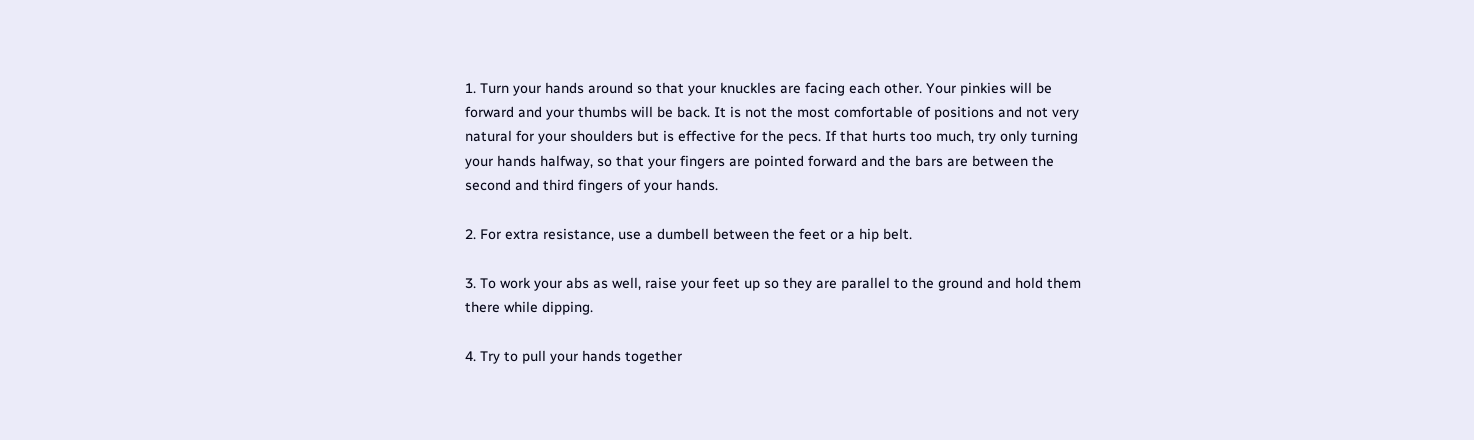1. Turn your hands around so that your knuckles are facing each other. Your pinkies will be
forward and your thumbs will be back. It is not the most comfortable of positions and not very
natural for your shoulders but is effective for the pecs. If that hurts too much, try only turning
your hands halfway, so that your fingers are pointed forward and the bars are between the
second and third fingers of your hands.

2. For extra resistance, use a dumbell between the feet or a hip belt.

3. To work your abs as well, raise your feet up so they are parallel to the ground and hold them
there while dipping.

4. Try to pull your hands together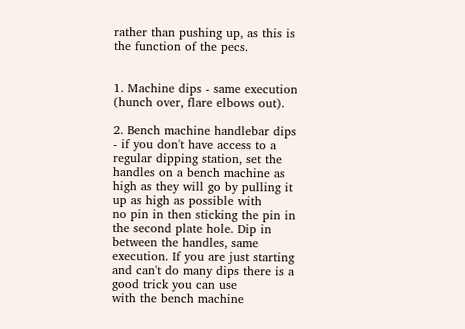rather than pushing up, as this is the function of the pecs.


1. Machine dips - same execution (hunch over, flare elbows out).

2. Bench machine handlebar dips - if you don't have access to a regular dipping station, set the
handles on a bench machine as high as they will go by pulling it up as high as possible with
no pin in then sticking the pin in the second plate hole. Dip in between the handles, same
execution. If you are just starting and can't do many dips there is a good trick you can use
with the bench machine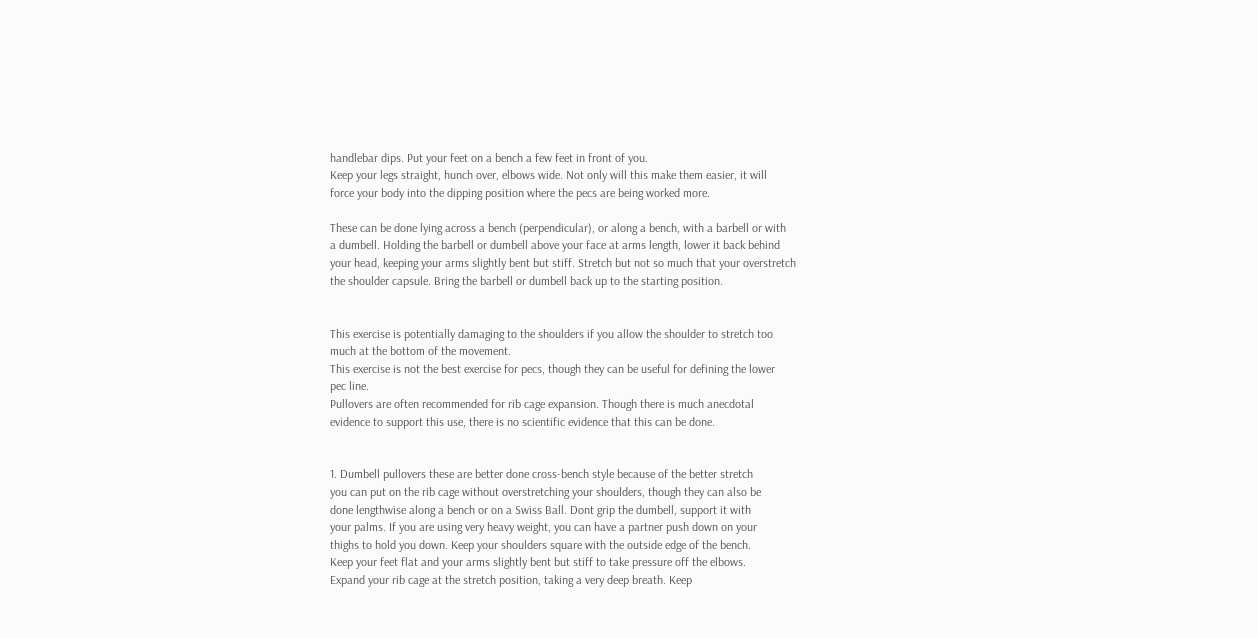handlebar dips. Put your feet on a bench a few feet in front of you.
Keep your legs straight, hunch over, elbows wide. Not only will this make them easier, it will
force your body into the dipping position where the pecs are being worked more.

These can be done lying across a bench (perpendicular), or along a bench, with a barbell or with
a dumbell. Holding the barbell or dumbell above your face at arms length, lower it back behind
your head, keeping your arms slightly bent but stiff. Stretch but not so much that your overstretch
the shoulder capsule. Bring the barbell or dumbell back up to the starting position.


This exercise is potentially damaging to the shoulders if you allow the shoulder to stretch too
much at the bottom of the movement.
This exercise is not the best exercise for pecs, though they can be useful for defining the lower
pec line.
Pullovers are often recommended for rib cage expansion. Though there is much anecdotal
evidence to support this use, there is no scientific evidence that this can be done.


1. Dumbell pullovers these are better done cross-bench style because of the better stretch
you can put on the rib cage without overstretching your shoulders, though they can also be
done lengthwise along a bench or on a Swiss Ball. Dont grip the dumbell, support it with
your palms. If you are using very heavy weight, you can have a partner push down on your
thighs to hold you down. Keep your shoulders square with the outside edge of the bench.
Keep your feet flat and your arms slightly bent but stiff to take pressure off the elbows.
Expand your rib cage at the stretch position, taking a very deep breath. Keep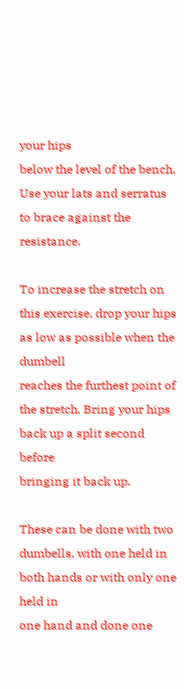your hips
below the level of the bench. Use your lats and serratus to brace against the resistance.

To increase the stretch on this exercise, drop your hips as low as possible when the dumbell
reaches the furthest point of the stretch. Bring your hips back up a split second before
bringing it back up.

These can be done with two dumbells, with one held in both hands or with only one held in
one hand and done one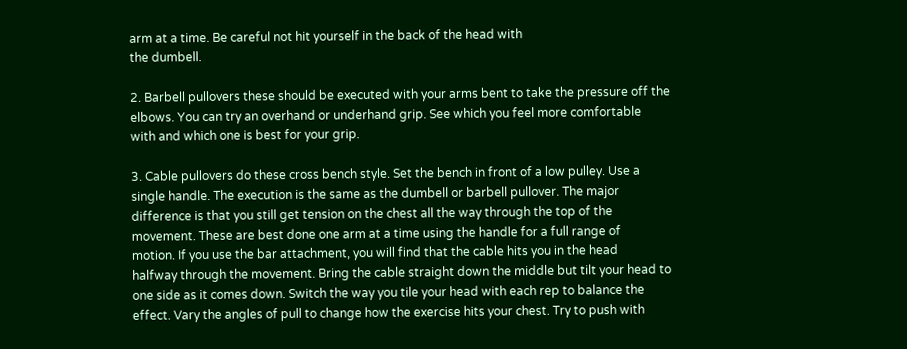arm at a time. Be careful not hit yourself in the back of the head with
the dumbell.

2. Barbell pullovers these should be executed with your arms bent to take the pressure off the
elbows. You can try an overhand or underhand grip. See which you feel more comfortable
with and which one is best for your grip.

3. Cable pullovers do these cross bench style. Set the bench in front of a low pulley. Use a
single handle. The execution is the same as the dumbell or barbell pullover. The major
difference is that you still get tension on the chest all the way through the top of the
movement. These are best done one arm at a time using the handle for a full range of
motion. If you use the bar attachment, you will find that the cable hits you in the head
halfway through the movement. Bring the cable straight down the middle but tilt your head to
one side as it comes down. Switch the way you tile your head with each rep to balance the
effect. Vary the angles of pull to change how the exercise hits your chest. Try to push with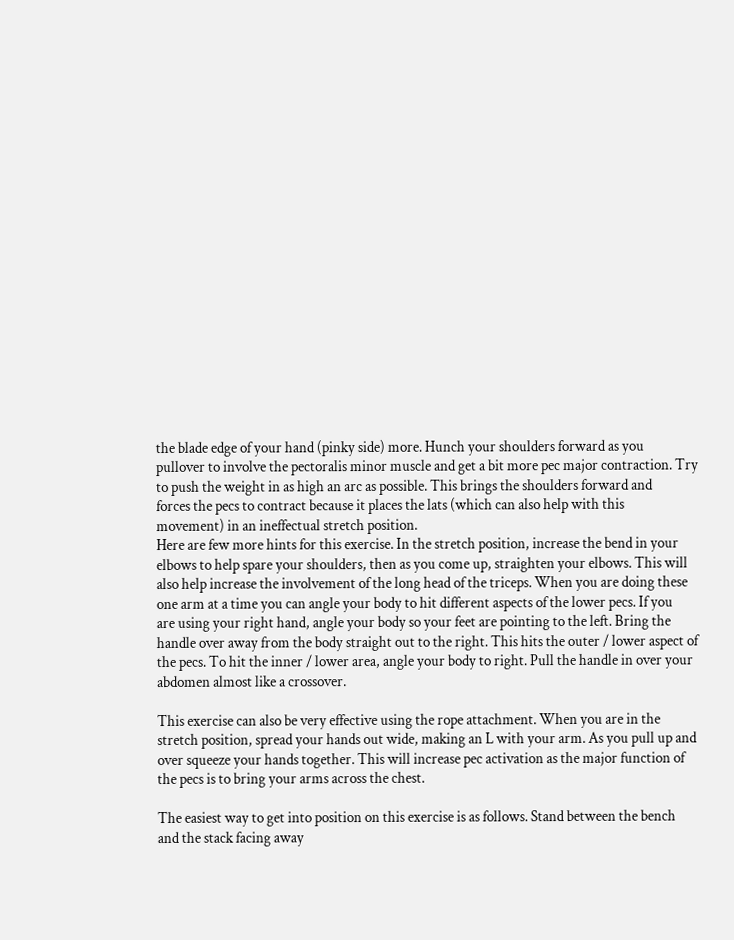the blade edge of your hand (pinky side) more. Hunch your shoulders forward as you
pullover to involve the pectoralis minor muscle and get a bit more pec major contraction. Try
to push the weight in as high an arc as possible. This brings the shoulders forward and
forces the pecs to contract because it places the lats (which can also help with this
movement) in an ineffectual stretch position.
Here are few more hints for this exercise. In the stretch position, increase the bend in your
elbows to help spare your shoulders, then as you come up, straighten your elbows. This will
also help increase the involvement of the long head of the triceps. When you are doing these
one arm at a time you can angle your body to hit different aspects of the lower pecs. If you
are using your right hand, angle your body so your feet are pointing to the left. Bring the
handle over away from the body straight out to the right. This hits the outer / lower aspect of
the pecs. To hit the inner / lower area, angle your body to right. Pull the handle in over your
abdomen almost like a crossover.

This exercise can also be very effective using the rope attachment. When you are in the
stretch position, spread your hands out wide, making an L with your arm. As you pull up and
over squeeze your hands together. This will increase pec activation as the major function of
the pecs is to bring your arms across the chest.

The easiest way to get into position on this exercise is as follows. Stand between the bench
and the stack facing away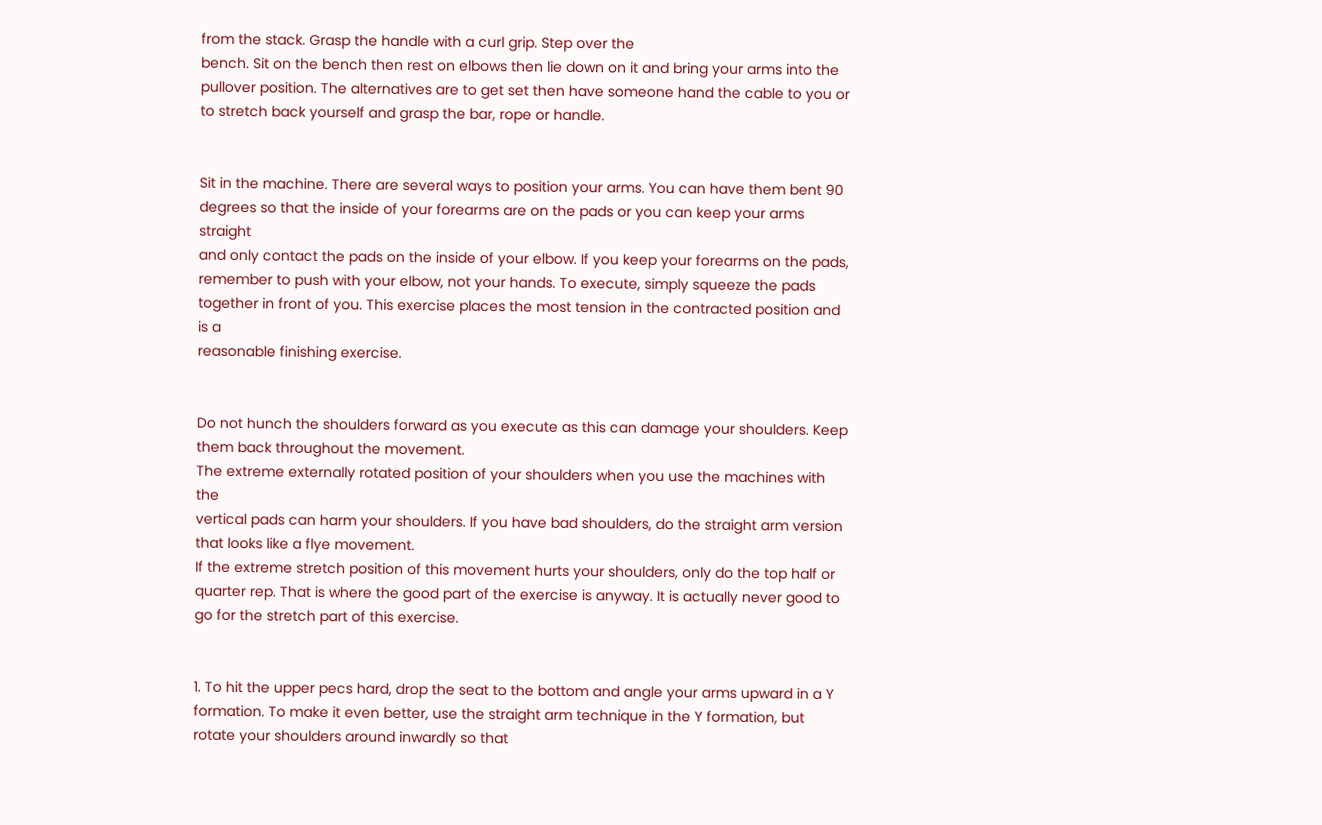from the stack. Grasp the handle with a curl grip. Step over the
bench. Sit on the bench then rest on elbows then lie down on it and bring your arms into the
pullover position. The alternatives are to get set then have someone hand the cable to you or
to stretch back yourself and grasp the bar, rope or handle.


Sit in the machine. There are several ways to position your arms. You can have them bent 90
degrees so that the inside of your forearms are on the pads or you can keep your arms straight
and only contact the pads on the inside of your elbow. If you keep your forearms on the pads,
remember to push with your elbow, not your hands. To execute, simply squeeze the pads
together in front of you. This exercise places the most tension in the contracted position and is a
reasonable finishing exercise.


Do not hunch the shoulders forward as you execute as this can damage your shoulders. Keep
them back throughout the movement.
The extreme externally rotated position of your shoulders when you use the machines with the
vertical pads can harm your shoulders. If you have bad shoulders, do the straight arm version
that looks like a flye movement.
If the extreme stretch position of this movement hurts your shoulders, only do the top half or
quarter rep. That is where the good part of the exercise is anyway. It is actually never good to
go for the stretch part of this exercise.


1. To hit the upper pecs hard, drop the seat to the bottom and angle your arms upward in a Y
formation. To make it even better, use the straight arm technique in the Y formation, but
rotate your shoulders around inwardly so that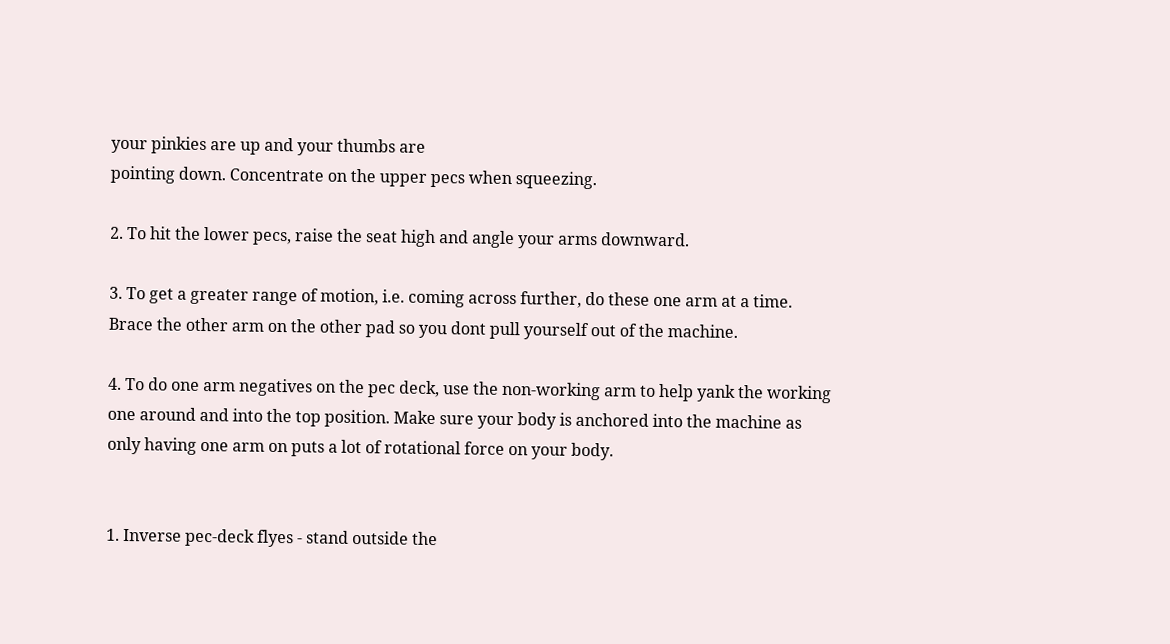your pinkies are up and your thumbs are
pointing down. Concentrate on the upper pecs when squeezing.

2. To hit the lower pecs, raise the seat high and angle your arms downward.

3. To get a greater range of motion, i.e. coming across further, do these one arm at a time.
Brace the other arm on the other pad so you dont pull yourself out of the machine.

4. To do one arm negatives on the pec deck, use the non-working arm to help yank the working
one around and into the top position. Make sure your body is anchored into the machine as
only having one arm on puts a lot of rotational force on your body.


1. Inverse pec-deck flyes - stand outside the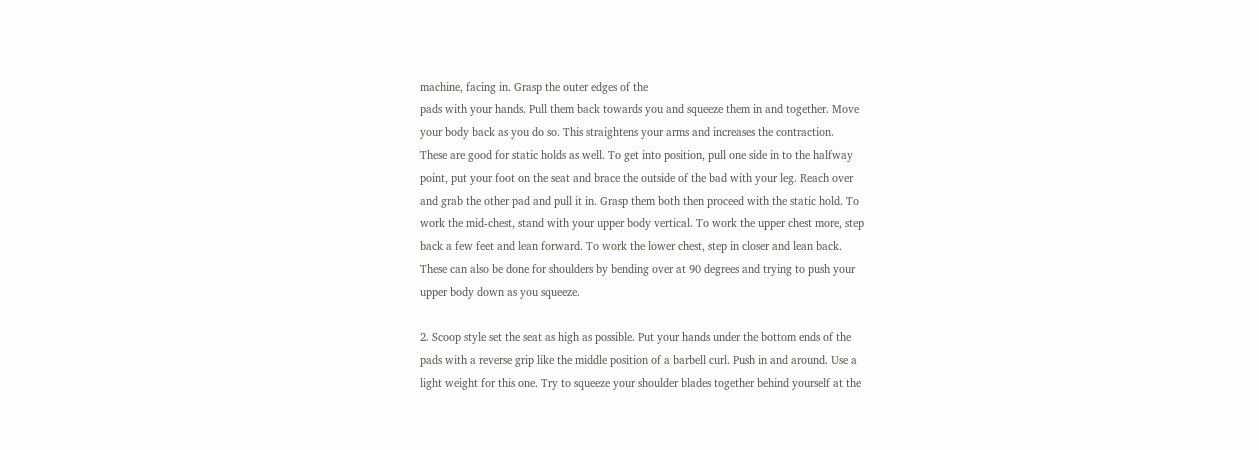machine, facing in. Grasp the outer edges of the
pads with your hands. Pull them back towards you and squeeze them in and together. Move
your body back as you do so. This straightens your arms and increases the contraction.
These are good for static holds as well. To get into position, pull one side in to the halfway
point, put your foot on the seat and brace the outside of the bad with your leg. Reach over
and grab the other pad and pull it in. Grasp them both then proceed with the static hold. To
work the mid-chest, stand with your upper body vertical. To work the upper chest more, step
back a few feet and lean forward. To work the lower chest, step in closer and lean back.
These can also be done for shoulders by bending over at 90 degrees and trying to push your
upper body down as you squeeze.

2. Scoop style set the seat as high as possible. Put your hands under the bottom ends of the
pads with a reverse grip like the middle position of a barbell curl. Push in and around. Use a
light weight for this one. Try to squeeze your shoulder blades together behind yourself at the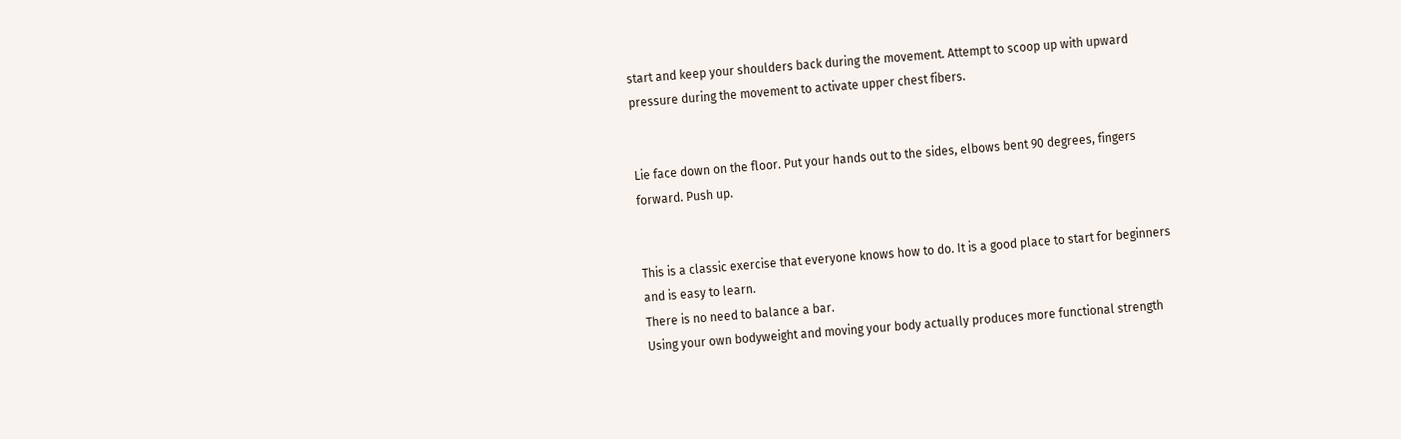start and keep your shoulders back during the movement. Attempt to scoop up with upward
pressure during the movement to activate upper chest fibers.


Lie face down on the floor. Put your hands out to the sides, elbows bent 90 degrees, fingers
forward. Push up.


This is a classic exercise that everyone knows how to do. It is a good place to start for beginners
and is easy to learn.
There is no need to balance a bar.
Using your own bodyweight and moving your body actually produces more functional strength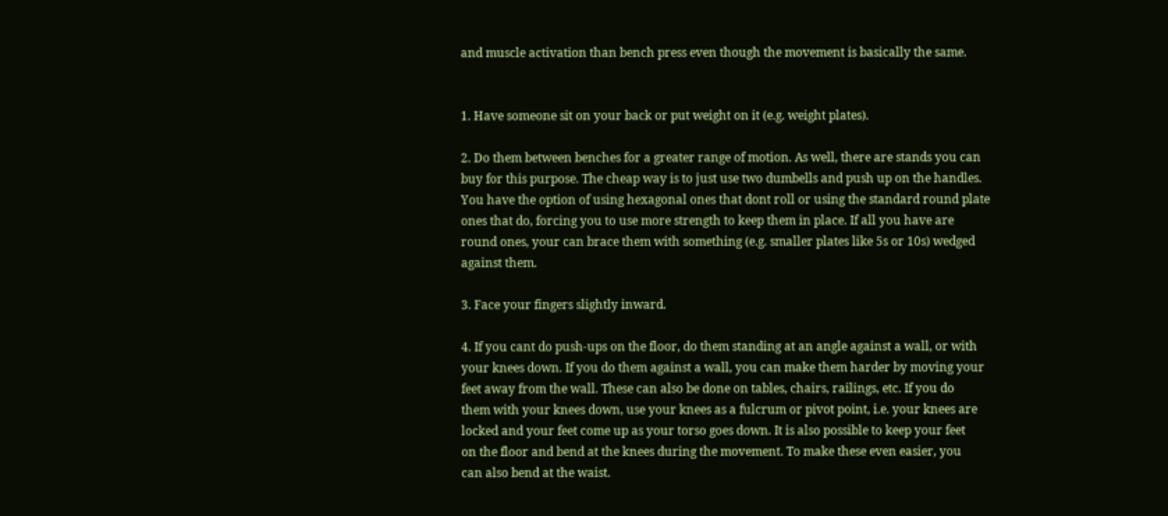and muscle activation than bench press even though the movement is basically the same.


1. Have someone sit on your back or put weight on it (e.g. weight plates).

2. Do them between benches for a greater range of motion. As well, there are stands you can
buy for this purpose. The cheap way is to just use two dumbells and push up on the handles.
You have the option of using hexagonal ones that dont roll or using the standard round plate
ones that do, forcing you to use more strength to keep them in place. If all you have are
round ones, your can brace them with something (e.g. smaller plates like 5s or 10s) wedged
against them.

3. Face your fingers slightly inward.

4. If you cant do push-ups on the floor, do them standing at an angle against a wall, or with
your knees down. If you do them against a wall, you can make them harder by moving your
feet away from the wall. These can also be done on tables, chairs, railings, etc. If you do
them with your knees down, use your knees as a fulcrum or pivot point, i.e. your knees are
locked and your feet come up as your torso goes down. It is also possible to keep your feet
on the floor and bend at the knees during the movement. To make these even easier, you
can also bend at the waist.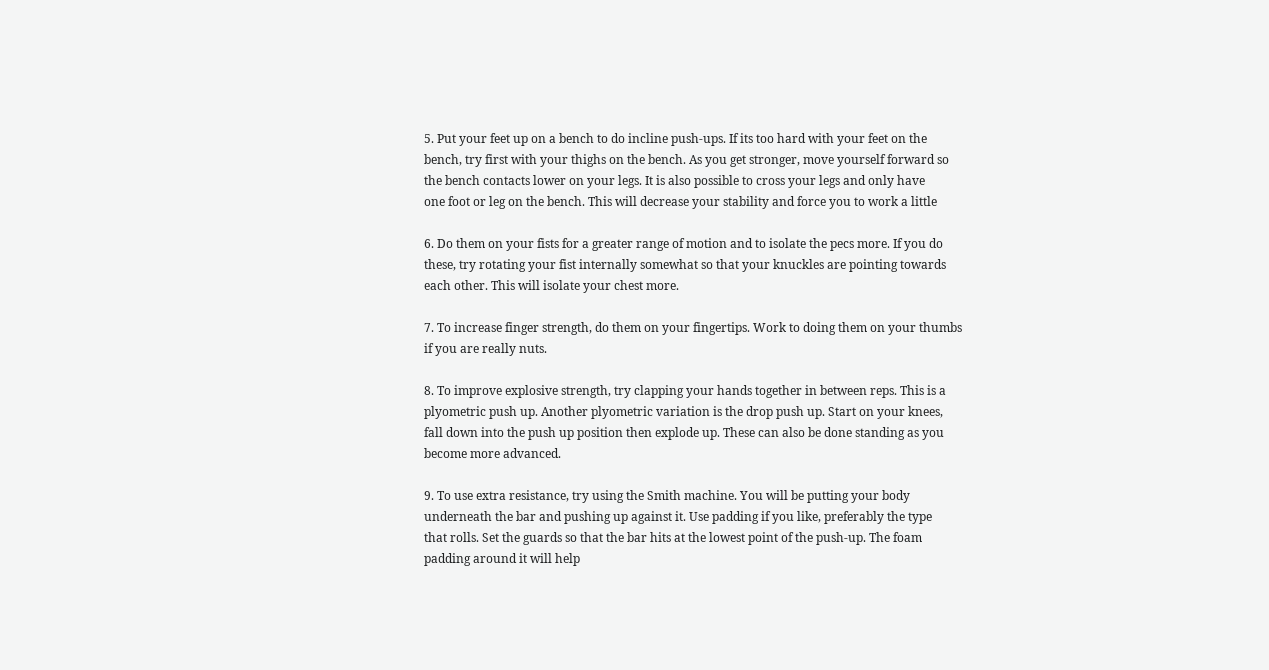5. Put your feet up on a bench to do incline push-ups. If its too hard with your feet on the
bench, try first with your thighs on the bench. As you get stronger, move yourself forward so
the bench contacts lower on your legs. It is also possible to cross your legs and only have
one foot or leg on the bench. This will decrease your stability and force you to work a little

6. Do them on your fists for a greater range of motion and to isolate the pecs more. If you do
these, try rotating your fist internally somewhat so that your knuckles are pointing towards
each other. This will isolate your chest more.

7. To increase finger strength, do them on your fingertips. Work to doing them on your thumbs
if you are really nuts.

8. To improve explosive strength, try clapping your hands together in between reps. This is a
plyometric push up. Another plyometric variation is the drop push up. Start on your knees,
fall down into the push up position then explode up. These can also be done standing as you
become more advanced.

9. To use extra resistance, try using the Smith machine. You will be putting your body
underneath the bar and pushing up against it. Use padding if you like, preferably the type
that rolls. Set the guards so that the bar hits at the lowest point of the push-up. The foam
padding around it will help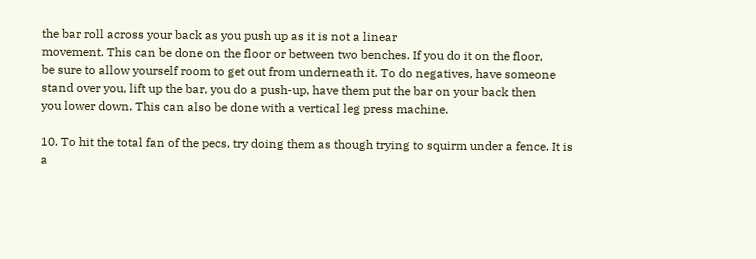the bar roll across your back as you push up as it is not a linear
movement. This can be done on the floor or between two benches. If you do it on the floor,
be sure to allow yourself room to get out from underneath it. To do negatives, have someone
stand over you, lift up the bar, you do a push-up, have them put the bar on your back then
you lower down. This can also be done with a vertical leg press machine.

10. To hit the total fan of the pecs, try doing them as though trying to squirm under a fence. It is
a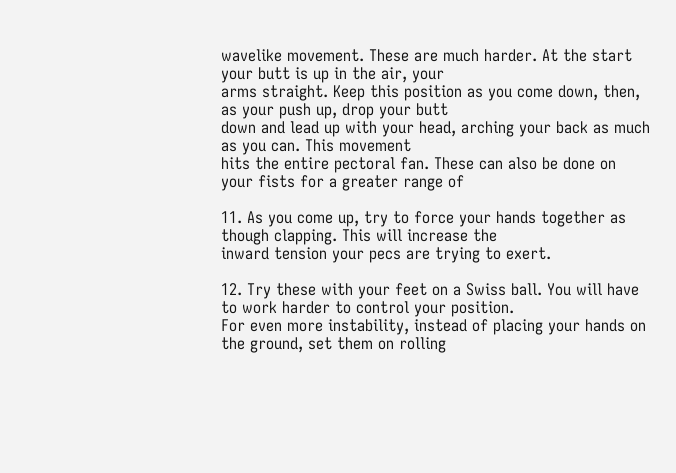wavelike movement. These are much harder. At the start your butt is up in the air, your
arms straight. Keep this position as you come down, then, as your push up, drop your butt
down and lead up with your head, arching your back as much as you can. This movement
hits the entire pectoral fan. These can also be done on your fists for a greater range of

11. As you come up, try to force your hands together as though clapping. This will increase the
inward tension your pecs are trying to exert.

12. Try these with your feet on a Swiss ball. You will have to work harder to control your position.
For even more instability, instead of placing your hands on the ground, set them on rolling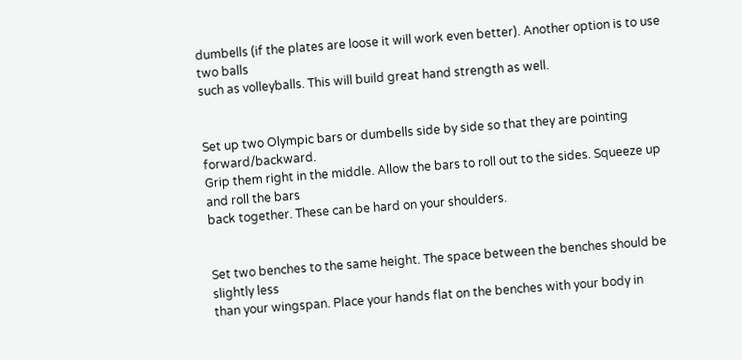dumbells (if the plates are loose it will work even better). Another option is to use two balls
such as volleyballs. This will build great hand strength as well.


Set up two Olympic bars or dumbells side by side so that they are pointing forward/backward.
Grip them right in the middle. Allow the bars to roll out to the sides. Squeeze up and roll the bars
back together. These can be hard on your shoulders.


Set two benches to the same height. The space between the benches should be slightly less
than your wingspan. Place your hands flat on the benches with your body in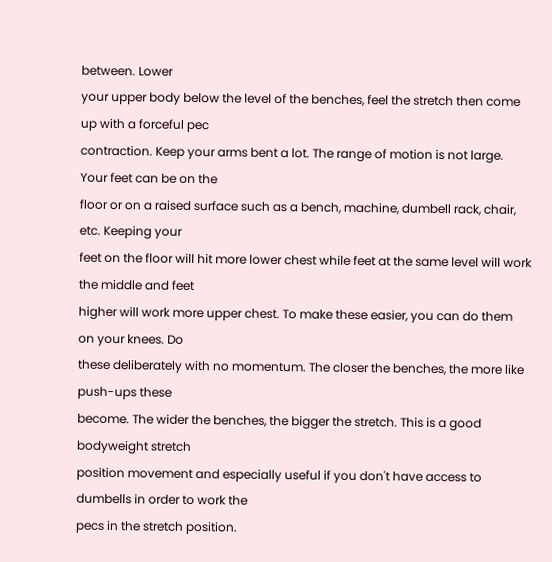between. Lower
your upper body below the level of the benches, feel the stretch then come up with a forceful pec
contraction. Keep your arms bent a lot. The range of motion is not large. Your feet can be on the
floor or on a raised surface such as a bench, machine, dumbell rack, chair, etc. Keeping your
feet on the floor will hit more lower chest while feet at the same level will work the middle and feet
higher will work more upper chest. To make these easier, you can do them on your knees. Do
these deliberately with no momentum. The closer the benches, the more like push-ups these
become. The wider the benches, the bigger the stretch. This is a good bodyweight stretch
position movement and especially useful if you don't have access to dumbells in order to work the
pecs in the stretch position.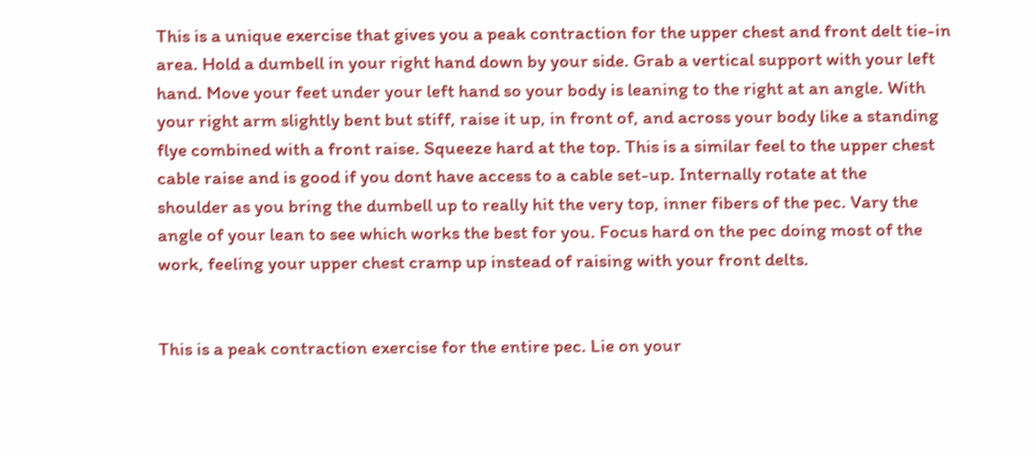This is a unique exercise that gives you a peak contraction for the upper chest and front delt tie-in
area. Hold a dumbell in your right hand down by your side. Grab a vertical support with your left
hand. Move your feet under your left hand so your body is leaning to the right at an angle. With
your right arm slightly bent but stiff, raise it up, in front of, and across your body like a standing
flye combined with a front raise. Squeeze hard at the top. This is a similar feel to the upper chest
cable raise and is good if you dont have access to a cable set-up. Internally rotate at the
shoulder as you bring the dumbell up to really hit the very top, inner fibers of the pec. Vary the
angle of your lean to see which works the best for you. Focus hard on the pec doing most of the
work, feeling your upper chest cramp up instead of raising with your front delts.


This is a peak contraction exercise for the entire pec. Lie on your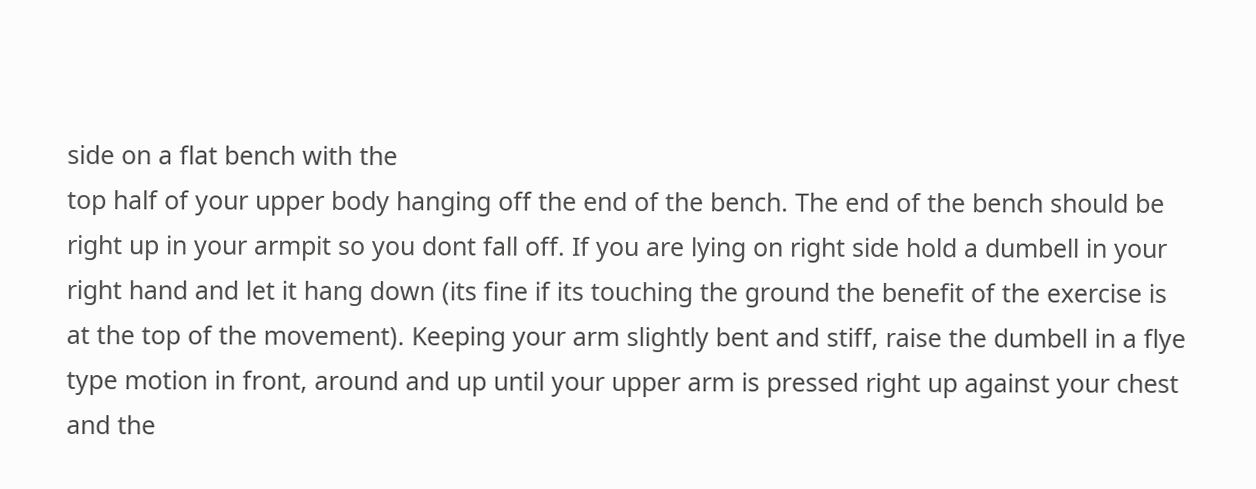side on a flat bench with the
top half of your upper body hanging off the end of the bench. The end of the bench should be
right up in your armpit so you dont fall off. If you are lying on right side hold a dumbell in your
right hand and let it hang down (its fine if its touching the ground the benefit of the exercise is
at the top of the movement). Keeping your arm slightly bent and stiff, raise the dumbell in a flye
type motion in front, around and up until your upper arm is pressed right up against your chest
and the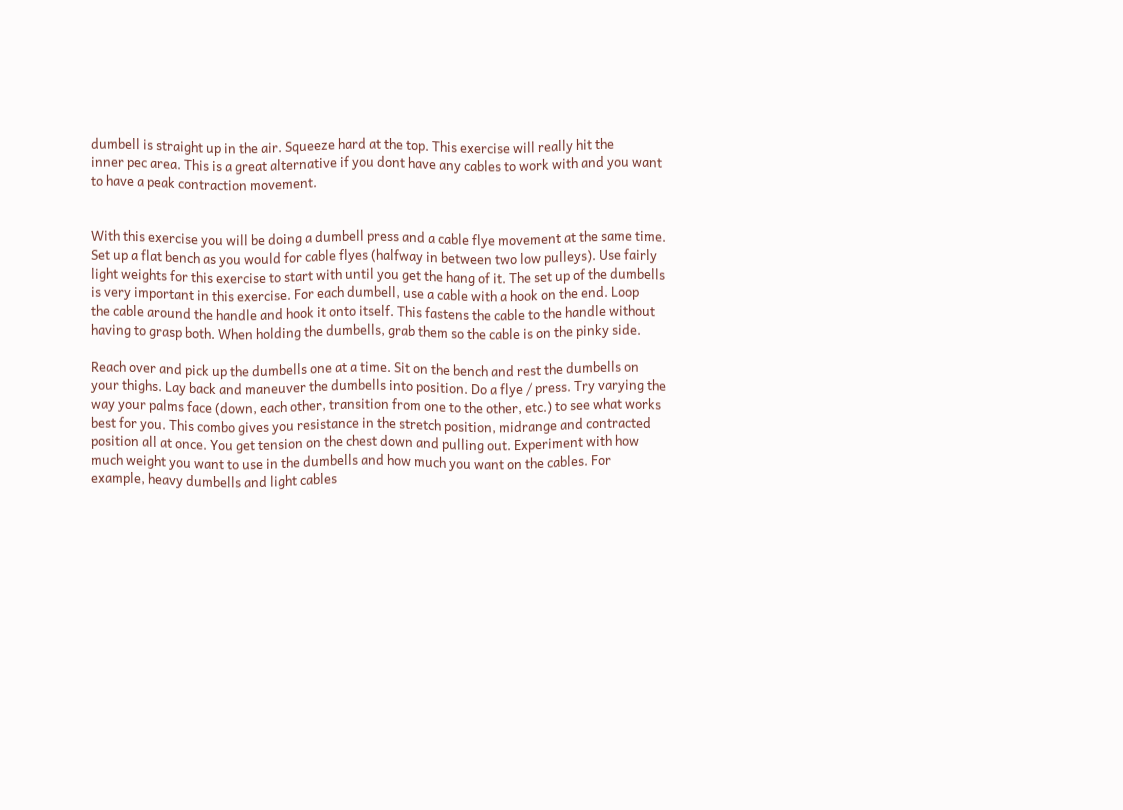dumbell is straight up in the air. Squeeze hard at the top. This exercise will really hit the
inner pec area. This is a great alternative if you dont have any cables to work with and you want
to have a peak contraction movement.


With this exercise you will be doing a dumbell press and a cable flye movement at the same time.
Set up a flat bench as you would for cable flyes (halfway in between two low pulleys). Use fairly
light weights for this exercise to start with until you get the hang of it. The set up of the dumbells
is very important in this exercise. For each dumbell, use a cable with a hook on the end. Loop
the cable around the handle and hook it onto itself. This fastens the cable to the handle without
having to grasp both. When holding the dumbells, grab them so the cable is on the pinky side.

Reach over and pick up the dumbells one at a time. Sit on the bench and rest the dumbells on
your thighs. Lay back and maneuver the dumbells into position. Do a flye / press. Try varying the
way your palms face (down, each other, transition from one to the other, etc.) to see what works
best for you. This combo gives you resistance in the stretch position, midrange and contracted
position all at once. You get tension on the chest down and pulling out. Experiment with how
much weight you want to use in the dumbells and how much you want on the cables. For
example, heavy dumbells and light cables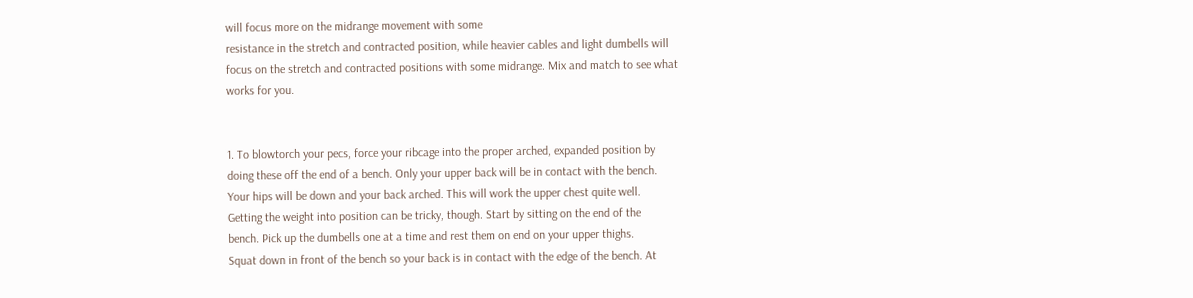will focus more on the midrange movement with some
resistance in the stretch and contracted position, while heavier cables and light dumbells will
focus on the stretch and contracted positions with some midrange. Mix and match to see what
works for you.


1. To blowtorch your pecs, force your ribcage into the proper arched, expanded position by
doing these off the end of a bench. Only your upper back will be in contact with the bench.
Your hips will be down and your back arched. This will work the upper chest quite well.
Getting the weight into position can be tricky, though. Start by sitting on the end of the
bench. Pick up the dumbells one at a time and rest them on end on your upper thighs.
Squat down in front of the bench so your back is in contact with the edge of the bench. At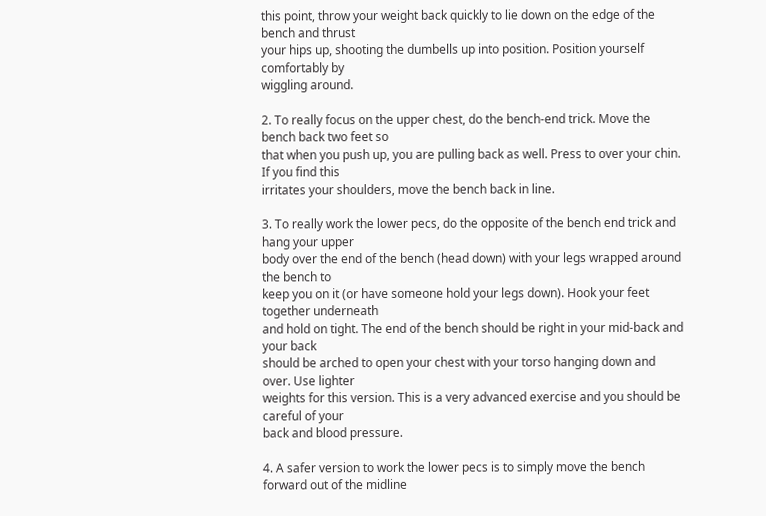this point, throw your weight back quickly to lie down on the edge of the bench and thrust
your hips up, shooting the dumbells up into position. Position yourself comfortably by
wiggling around.

2. To really focus on the upper chest, do the bench-end trick. Move the bench back two feet so
that when you push up, you are pulling back as well. Press to over your chin. If you find this
irritates your shoulders, move the bench back in line.

3. To really work the lower pecs, do the opposite of the bench end trick and hang your upper
body over the end of the bench (head down) with your legs wrapped around the bench to
keep you on it (or have someone hold your legs down). Hook your feet together underneath
and hold on tight. The end of the bench should be right in your mid-back and your back
should be arched to open your chest with your torso hanging down and over. Use lighter
weights for this version. This is a very advanced exercise and you should be careful of your
back and blood pressure.

4. A safer version to work the lower pecs is to simply move the bench forward out of the midline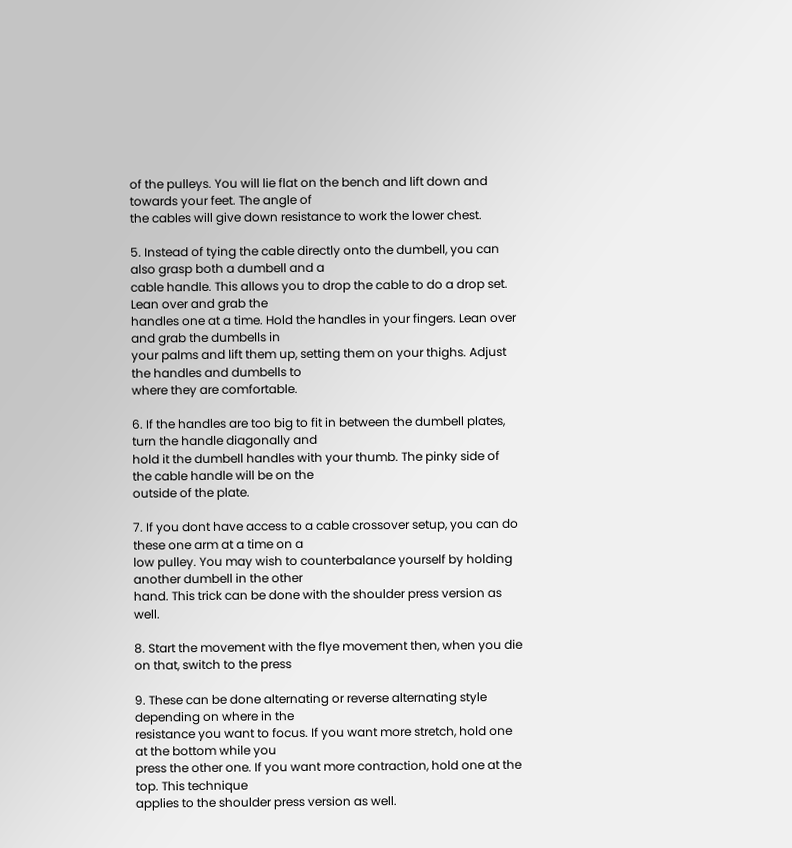of the pulleys. You will lie flat on the bench and lift down and towards your feet. The angle of
the cables will give down resistance to work the lower chest.

5. Instead of tying the cable directly onto the dumbell, you can also grasp both a dumbell and a
cable handle. This allows you to drop the cable to do a drop set. Lean over and grab the
handles one at a time. Hold the handles in your fingers. Lean over and grab the dumbells in
your palms and lift them up, setting them on your thighs. Adjust the handles and dumbells to
where they are comfortable.

6. If the handles are too big to fit in between the dumbell plates, turn the handle diagonally and
hold it the dumbell handles with your thumb. The pinky side of the cable handle will be on the
outside of the plate.

7. If you dont have access to a cable crossover setup, you can do these one arm at a time on a
low pulley. You may wish to counterbalance yourself by holding another dumbell in the other
hand. This trick can be done with the shoulder press version as well.

8. Start the movement with the flye movement then, when you die on that, switch to the press

9. These can be done alternating or reverse alternating style depending on where in the
resistance you want to focus. If you want more stretch, hold one at the bottom while you
press the other one. If you want more contraction, hold one at the top. This technique
applies to the shoulder press version as well.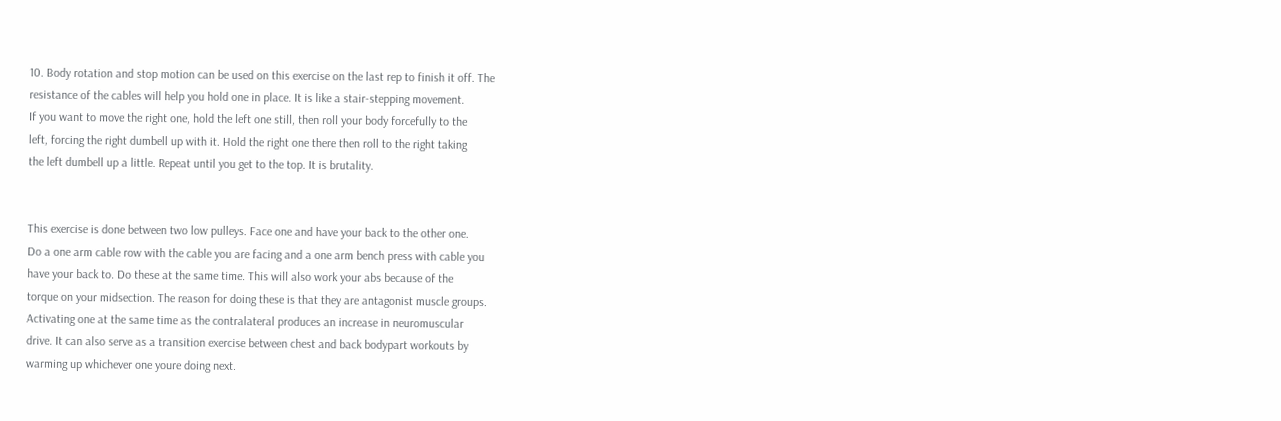10. Body rotation and stop motion can be used on this exercise on the last rep to finish it off. The
resistance of the cables will help you hold one in place. It is like a stair-stepping movement.
If you want to move the right one, hold the left one still, then roll your body forcefully to the
left, forcing the right dumbell up with it. Hold the right one there then roll to the right taking
the left dumbell up a little. Repeat until you get to the top. It is brutality.


This exercise is done between two low pulleys. Face one and have your back to the other one.
Do a one arm cable row with the cable you are facing and a one arm bench press with cable you
have your back to. Do these at the same time. This will also work your abs because of the
torque on your midsection. The reason for doing these is that they are antagonist muscle groups.
Activating one at the same time as the contralateral produces an increase in neuromuscular
drive. It can also serve as a transition exercise between chest and back bodypart workouts by
warming up whichever one youre doing next.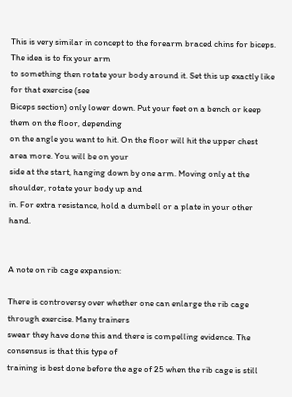This is very similar in concept to the forearm braced chins for biceps. The idea is to fix your arm
to something then rotate your body around it. Set this up exactly like for that exercise (see
Biceps section) only lower down. Put your feet on a bench or keep them on the floor, depending
on the angle you want to hit. On the floor will hit the upper chest area more. You will be on your
side at the start, hanging down by one arm. Moving only at the shoulder, rotate your body up and
in. For extra resistance, hold a dumbell or a plate in your other hand.


A note on rib cage expansion:

There is controversy over whether one can enlarge the rib cage through exercise. Many trainers
swear they have done this and there is compelling evidence. The consensus is that this type of
training is best done before the age of 25 when the rib cage is still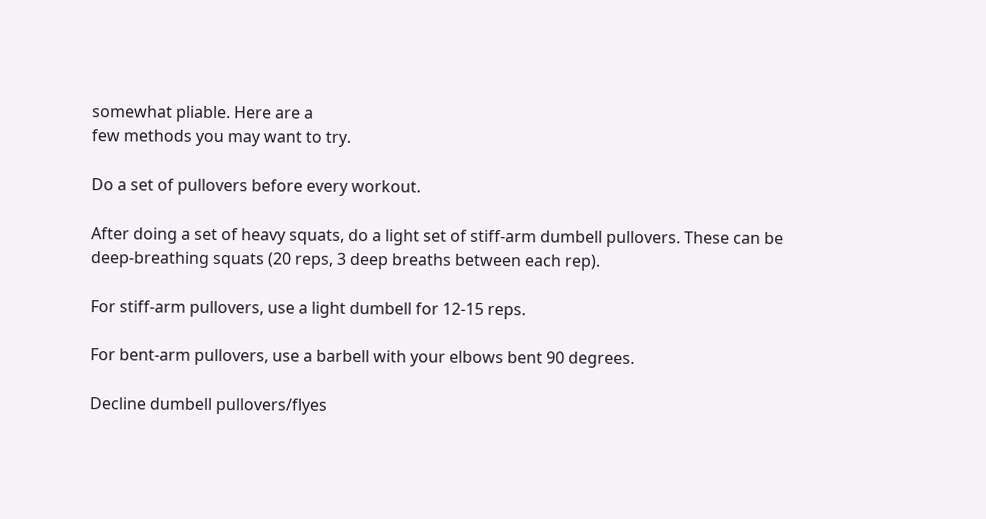somewhat pliable. Here are a
few methods you may want to try.

Do a set of pullovers before every workout.

After doing a set of heavy squats, do a light set of stiff-arm dumbell pullovers. These can be
deep-breathing squats (20 reps, 3 deep breaths between each rep).

For stiff-arm pullovers, use a light dumbell for 12-15 reps.

For bent-arm pullovers, use a barbell with your elbows bent 90 degrees.

Decline dumbell pullovers/flyes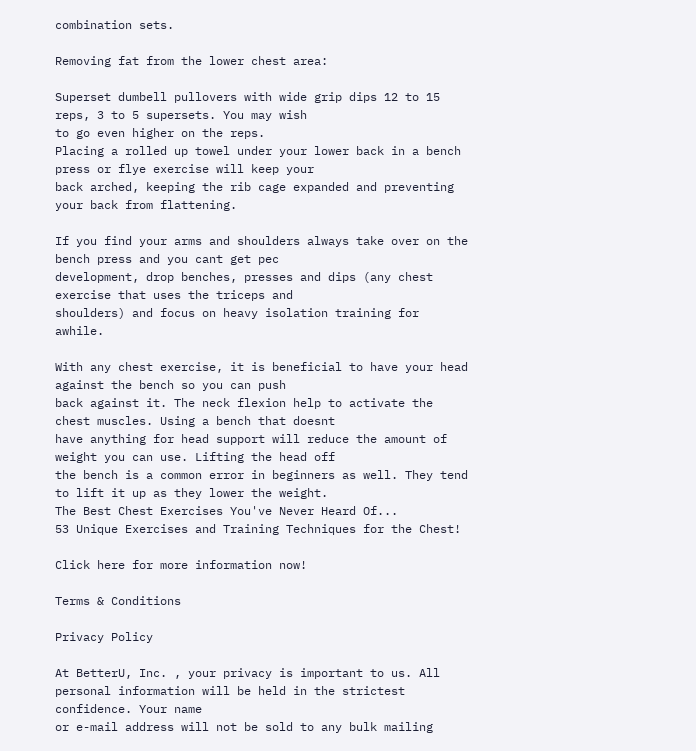combination sets.

Removing fat from the lower chest area:

Superset dumbell pullovers with wide grip dips 12 to 15 reps, 3 to 5 supersets. You may wish
to go even higher on the reps.
Placing a rolled up towel under your lower back in a bench press or flye exercise will keep your
back arched, keeping the rib cage expanded and preventing your back from flattening.

If you find your arms and shoulders always take over on the bench press and you cant get pec
development, drop benches, presses and dips (any chest exercise that uses the triceps and
shoulders) and focus on heavy isolation training for awhile.

With any chest exercise, it is beneficial to have your head against the bench so you can push
back against it. The neck flexion help to activate the chest muscles. Using a bench that doesnt
have anything for head support will reduce the amount of weight you can use. Lifting the head off
the bench is a common error in beginners as well. They tend to lift it up as they lower the weight.
The Best Chest Exercises You've Never Heard Of...
53 Unique Exercises and Training Techniques for the Chest!

Click here for more information now!

Terms & Conditions

Privacy Policy

At BetterU, Inc. , your privacy is important to us. All personal information will be held in the strictest confidence. Your name
or e-mail address will not be sold to any bulk mailing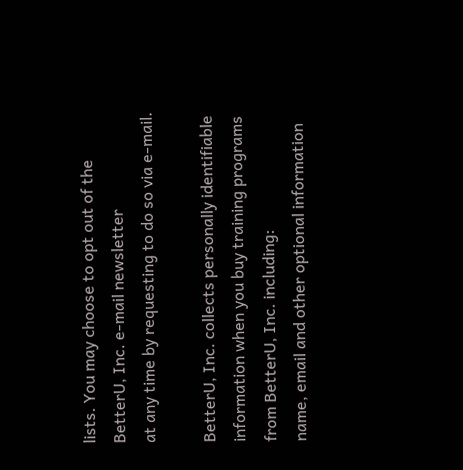lists. You may choose to opt out of the BetterU, Inc. e-mail newsletter
at any time by requesting to do so via e-mail.

BetterU, Inc. collects personally identifiable information when you buy training programs from BetterU, Inc. including:
name, email and other optional information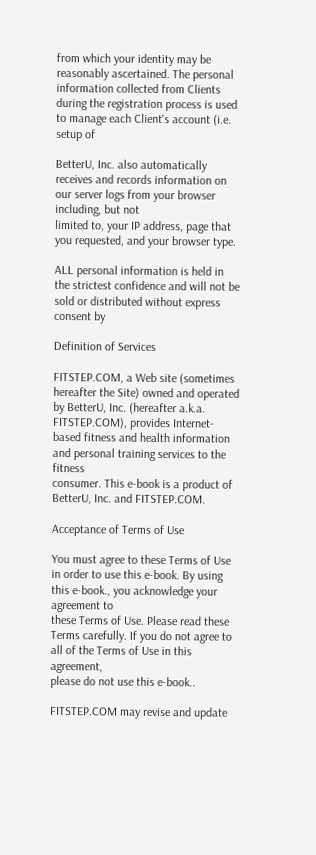from which your identity may be reasonably ascertained. The personal
information collected from Clients during the registration process is used to manage each Client's account (i.e. setup of

BetterU, Inc. also automatically receives and records information on our server logs from your browser including, but not
limited to, your IP address, page that you requested, and your browser type.

ALL personal information is held in the strictest confidence and will not be sold or distributed without express consent by

Definition of Services

FITSTEP.COM, a Web site (sometimes hereafter the Site) owned and operated by BetterU, Inc. (hereafter a.k.a.
FITSTEP.COM), provides Internet-based fitness and health information and personal training services to the fitness
consumer. This e-book is a product of BetterU, Inc. and FITSTEP.COM.

Acceptance of Terms of Use

You must agree to these Terms of Use in order to use this e-book. By using this e-book., you acknowledge your agreement to
these Terms of Use. Please read these Terms carefully. If you do not agree to all of the Terms of Use in this agreement,
please do not use this e-book..

FITSTEP.COM may revise and update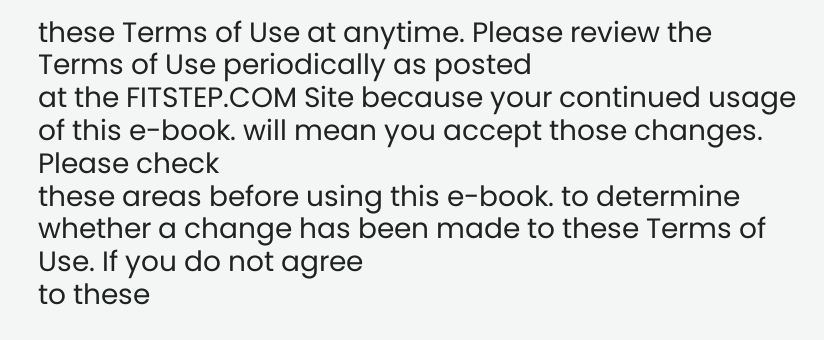these Terms of Use at anytime. Please review the Terms of Use periodically as posted
at the FITSTEP.COM Site because your continued usage of this e-book. will mean you accept those changes. Please check
these areas before using this e-book. to determine whether a change has been made to these Terms of Use. If you do not agree
to these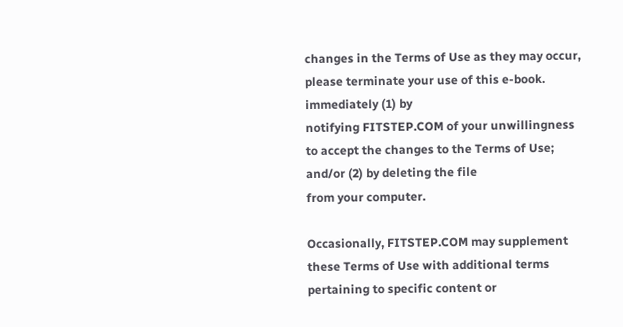changes in the Terms of Use as they may occur, please terminate your use of this e-book. immediately (1) by
notifying FITSTEP.COM of your unwillingness to accept the changes to the Terms of Use; and/or (2) by deleting the file
from your computer.

Occasionally, FITSTEP.COM may supplement these Terms of Use with additional terms pertaining to specific content or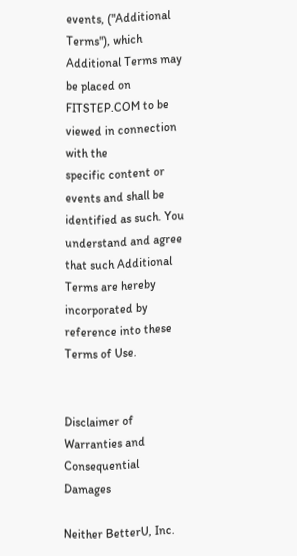events, ("Additional Terms"), which Additional Terms may be placed on FITSTEP.COM to be viewed in connection with the
specific content or events and shall be identified as such. You understand and agree that such Additional Terms are hereby
incorporated by reference into these Terms of Use.


Disclaimer of Warranties and Consequential Damages

Neither BetterU, Inc.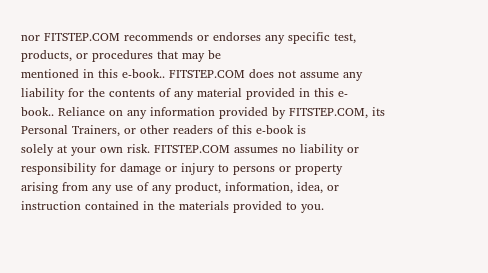nor FITSTEP.COM recommends or endorses any specific test, products, or procedures that may be
mentioned in this e-book.. FITSTEP.COM does not assume any liability for the contents of any material provided in this e-
book.. Reliance on any information provided by FITSTEP.COM, its Personal Trainers, or other readers of this e-book is
solely at your own risk. FITSTEP.COM assumes no liability or responsibility for damage or injury to persons or property
arising from any use of any product, information, idea, or instruction contained in the materials provided to you.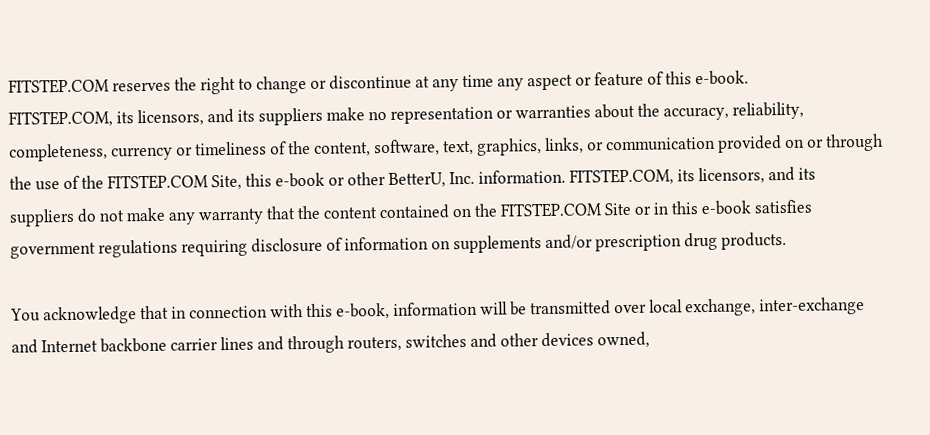FITSTEP.COM reserves the right to change or discontinue at any time any aspect or feature of this e-book.
FITSTEP.COM, its licensors, and its suppliers make no representation or warranties about the accuracy, reliability,
completeness, currency or timeliness of the content, software, text, graphics, links, or communication provided on or through
the use of the FITSTEP.COM Site, this e-book or other BetterU, Inc. information. FITSTEP.COM, its licensors, and its
suppliers do not make any warranty that the content contained on the FITSTEP.COM Site or in this e-book satisfies
government regulations requiring disclosure of information on supplements and/or prescription drug products.

You acknowledge that in connection with this e-book, information will be transmitted over local exchange, inter-exchange
and Internet backbone carrier lines and through routers, switches and other devices owned,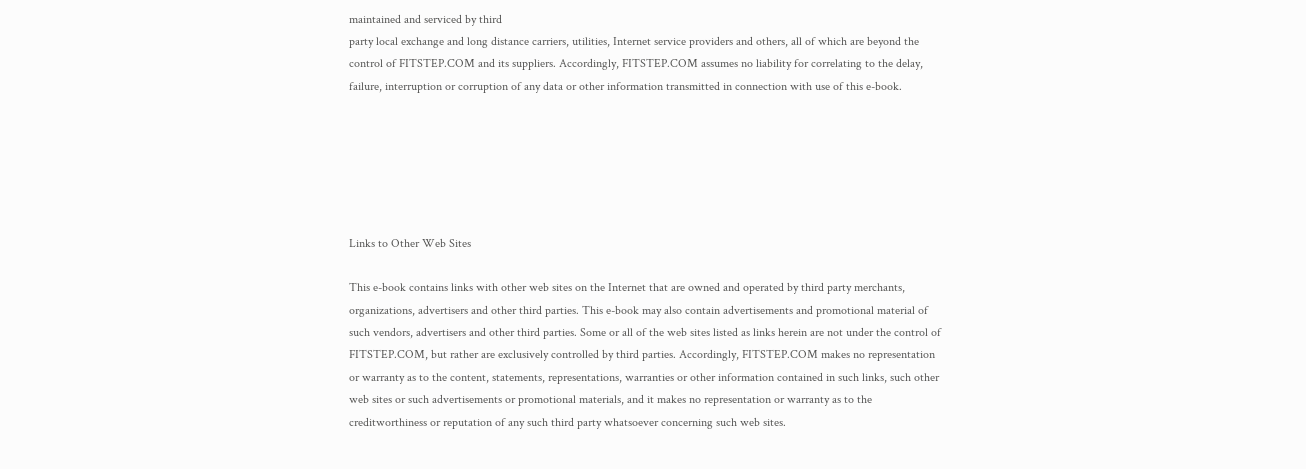maintained and serviced by third
party local exchange and long distance carriers, utilities, Internet service providers and others, all of which are beyond the
control of FITSTEP.COM and its suppliers. Accordingly, FITSTEP.COM assumes no liability for correlating to the delay,
failure, interruption or corruption of any data or other information transmitted in connection with use of this e-book.






Links to Other Web Sites

This e-book contains links with other web sites on the Internet that are owned and operated by third party merchants,
organizations, advertisers and other third parties. This e-book may also contain advertisements and promotional material of
such vendors, advertisers and other third parties. Some or all of the web sites listed as links herein are not under the control of
FITSTEP.COM, but rather are exclusively controlled by third parties. Accordingly, FITSTEP.COM makes no representation
or warranty as to the content, statements, representations, warranties or other information contained in such links, such other
web sites or such advertisements or promotional materials, and it makes no representation or warranty as to the
creditworthiness or reputation of any such third party whatsoever concerning such web sites.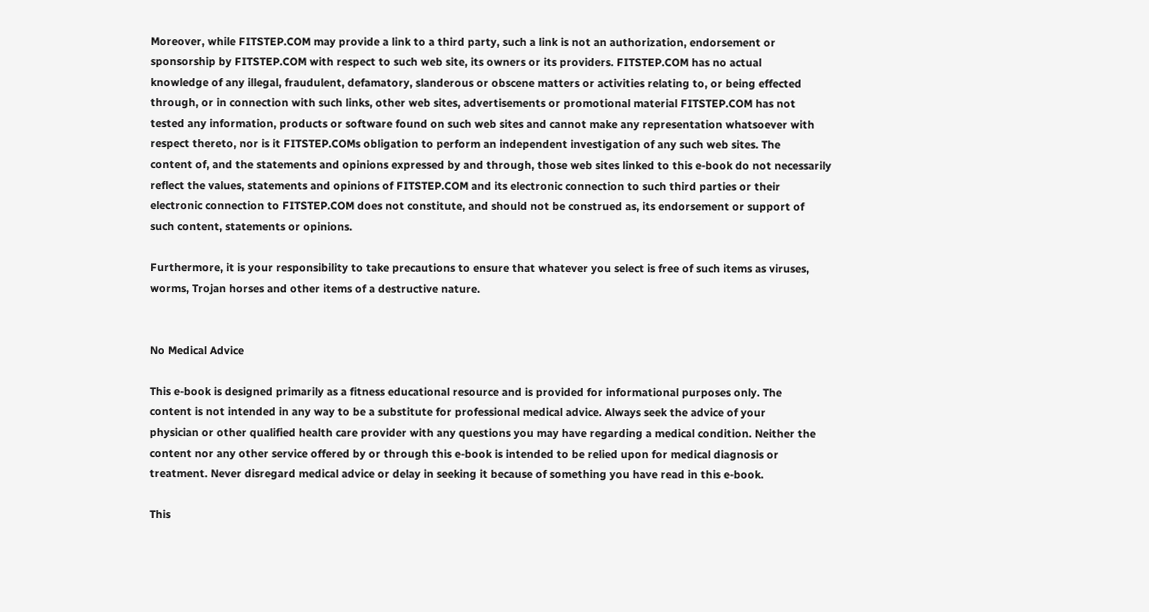Moreover, while FITSTEP.COM may provide a link to a third party, such a link is not an authorization, endorsement or
sponsorship by FITSTEP.COM with respect to such web site, its owners or its providers. FITSTEP.COM has no actual
knowledge of any illegal, fraudulent, defamatory, slanderous or obscene matters or activities relating to, or being effected
through, or in connection with such links, other web sites, advertisements or promotional material FITSTEP.COM has not
tested any information, products or software found on such web sites and cannot make any representation whatsoever with
respect thereto, nor is it FITSTEP.COMs obligation to perform an independent investigation of any such web sites. The
content of, and the statements and opinions expressed by and through, those web sites linked to this e-book do not necessarily
reflect the values, statements and opinions of FITSTEP.COM and its electronic connection to such third parties or their
electronic connection to FITSTEP.COM does not constitute, and should not be construed as, its endorsement or support of
such content, statements or opinions.

Furthermore, it is your responsibility to take precautions to ensure that whatever you select is free of such items as viruses,
worms, Trojan horses and other items of a destructive nature.


No Medical Advice

This e-book is designed primarily as a fitness educational resource and is provided for informational purposes only. The
content is not intended in any way to be a substitute for professional medical advice. Always seek the advice of your
physician or other qualified health care provider with any questions you may have regarding a medical condition. Neither the
content nor any other service offered by or through this e-book is intended to be relied upon for medical diagnosis or
treatment. Never disregard medical advice or delay in seeking it because of something you have read in this e-book.

This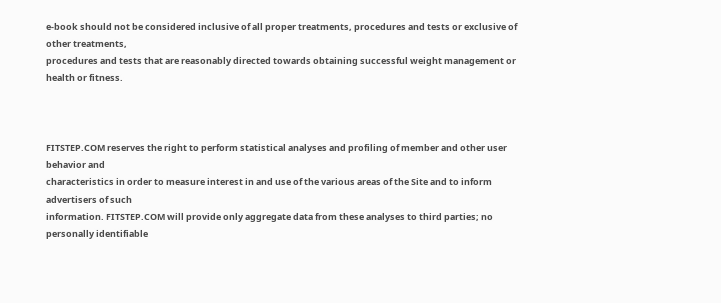e-book should not be considered inclusive of all proper treatments, procedures and tests or exclusive of other treatments,
procedures and tests that are reasonably directed towards obtaining successful weight management or health or fitness.



FITSTEP.COM reserves the right to perform statistical analyses and profiling of member and other user behavior and
characteristics in order to measure interest in and use of the various areas of the Site and to inform advertisers of such
information. FITSTEP.COM will provide only aggregate data from these analyses to third parties; no personally identifiable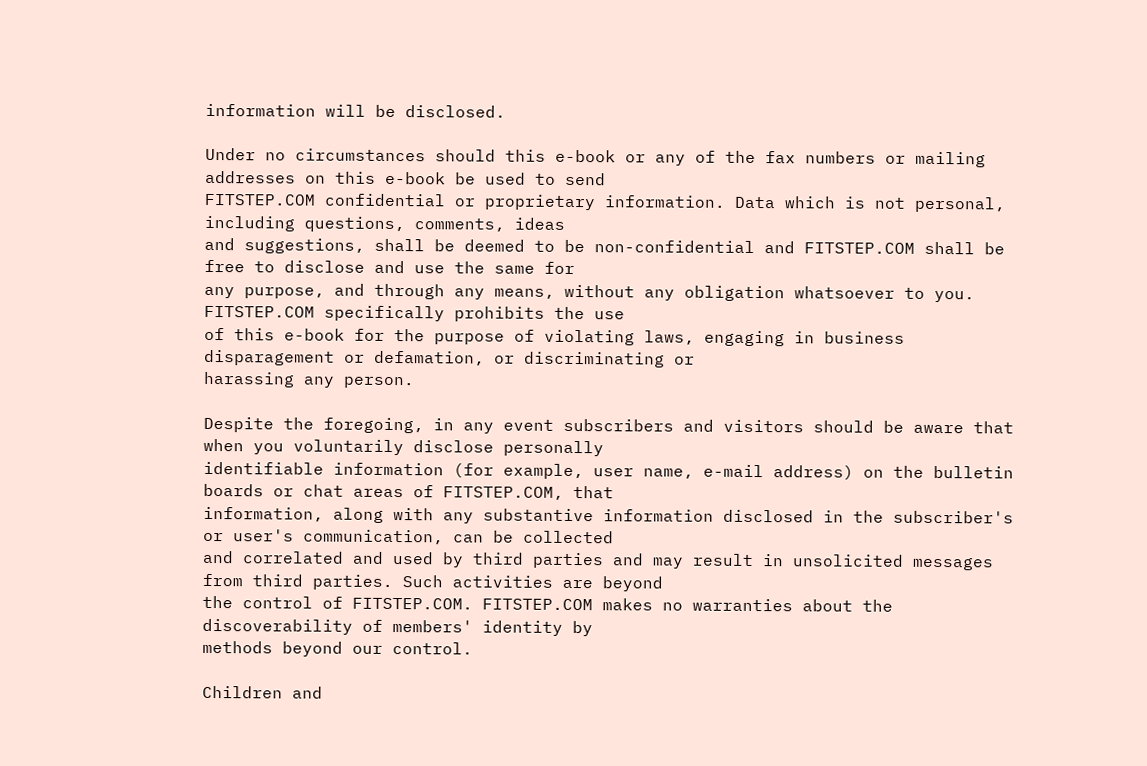information will be disclosed.

Under no circumstances should this e-book or any of the fax numbers or mailing addresses on this e-book be used to send
FITSTEP.COM confidential or proprietary information. Data which is not personal, including questions, comments, ideas
and suggestions, shall be deemed to be non-confidential and FITSTEP.COM shall be free to disclose and use the same for
any purpose, and through any means, without any obligation whatsoever to you. FITSTEP.COM specifically prohibits the use
of this e-book for the purpose of violating laws, engaging in business disparagement or defamation, or discriminating or
harassing any person.

Despite the foregoing, in any event subscribers and visitors should be aware that when you voluntarily disclose personally
identifiable information (for example, user name, e-mail address) on the bulletin boards or chat areas of FITSTEP.COM, that
information, along with any substantive information disclosed in the subscriber's or user's communication, can be collected
and correlated and used by third parties and may result in unsolicited messages from third parties. Such activities are beyond
the control of FITSTEP.COM. FITSTEP.COM makes no warranties about the discoverability of members' identity by
methods beyond our control.

Children and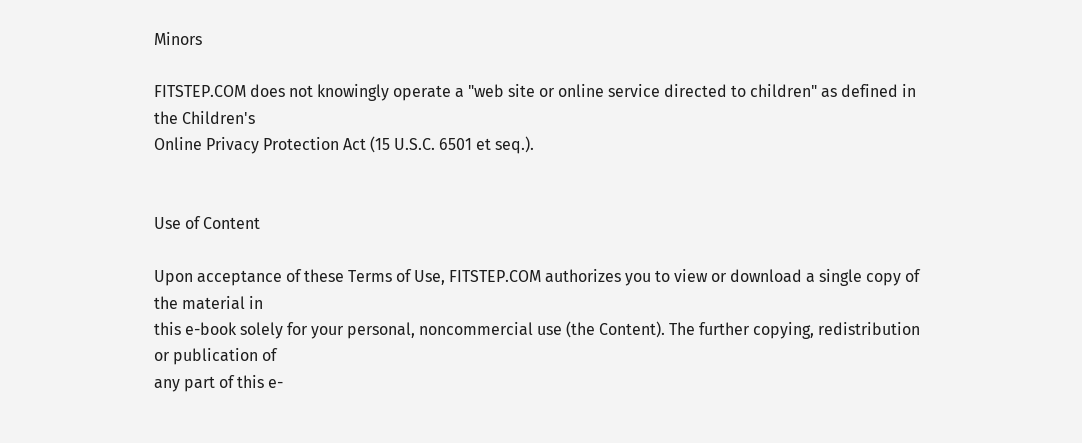Minors

FITSTEP.COM does not knowingly operate a "web site or online service directed to children" as defined in the Children's
Online Privacy Protection Act (15 U.S.C. 6501 et seq.).


Use of Content

Upon acceptance of these Terms of Use, FITSTEP.COM authorizes you to view or download a single copy of the material in
this e-book solely for your personal, noncommercial use (the Content). The further copying, redistribution or publication of
any part of this e-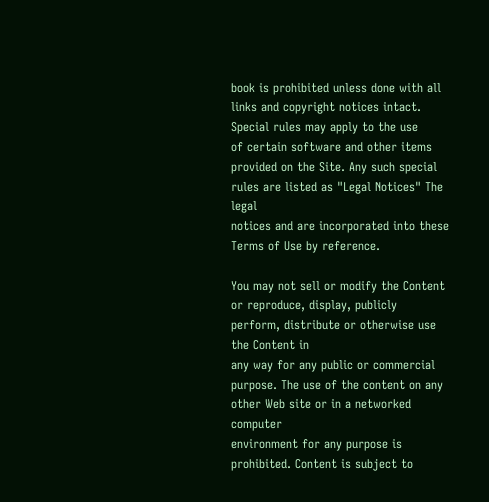book is prohibited unless done with all links and copyright notices intact. Special rules may apply to the use
of certain software and other items provided on the Site. Any such special rules are listed as "Legal Notices" The legal
notices and are incorporated into these Terms of Use by reference.

You may not sell or modify the Content or reproduce, display, publicly perform, distribute or otherwise use the Content in
any way for any public or commercial purpose. The use of the content on any other Web site or in a networked computer
environment for any purpose is prohibited. Content is subject to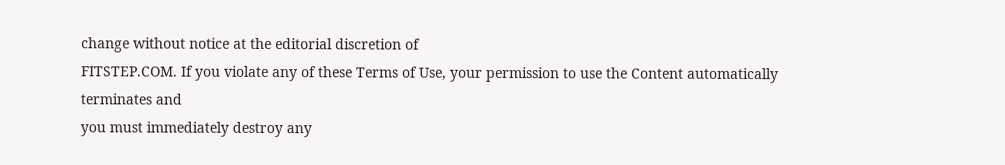change without notice at the editorial discretion of
FITSTEP.COM. If you violate any of these Terms of Use, your permission to use the Content automatically terminates and
you must immediately destroy any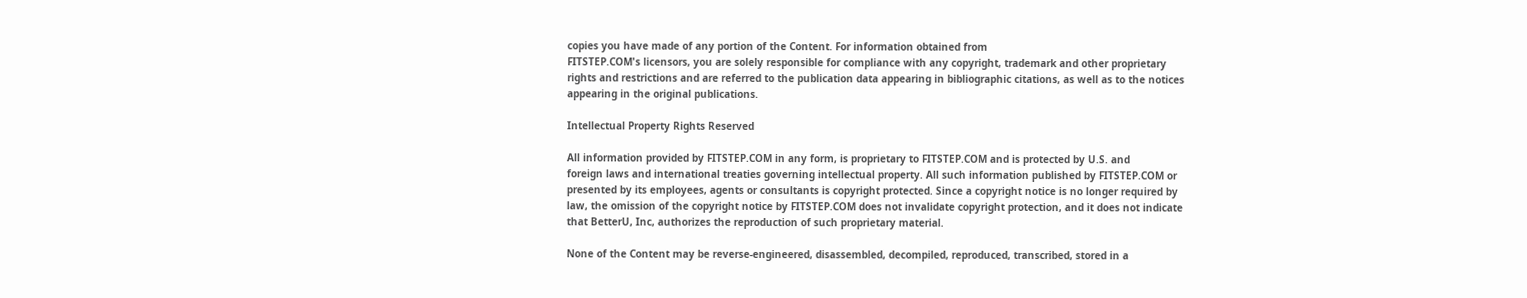copies you have made of any portion of the Content. For information obtained from
FITSTEP.COM's licensors, you are solely responsible for compliance with any copyright, trademark and other proprietary
rights and restrictions and are referred to the publication data appearing in bibliographic citations, as well as to the notices
appearing in the original publications.

Intellectual Property Rights Reserved

All information provided by FITSTEP.COM in any form, is proprietary to FITSTEP.COM and is protected by U.S. and
foreign laws and international treaties governing intellectual property. All such information published by FITSTEP.COM or
presented by its employees, agents or consultants is copyright protected. Since a copyright notice is no longer required by
law, the omission of the copyright notice by FITSTEP.COM does not invalidate copyright protection, and it does not indicate
that BetterU, Inc, authorizes the reproduction of such proprietary material.

None of the Content may be reverse-engineered, disassembled, decompiled, reproduced, transcribed, stored in a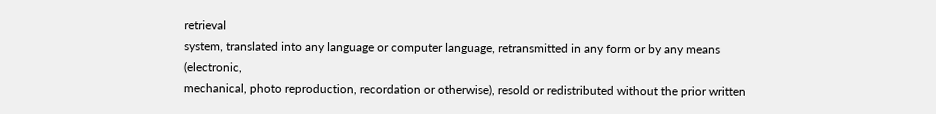retrieval
system, translated into any language or computer language, retransmitted in any form or by any means (electronic,
mechanical, photo reproduction, recordation or otherwise), resold or redistributed without the prior written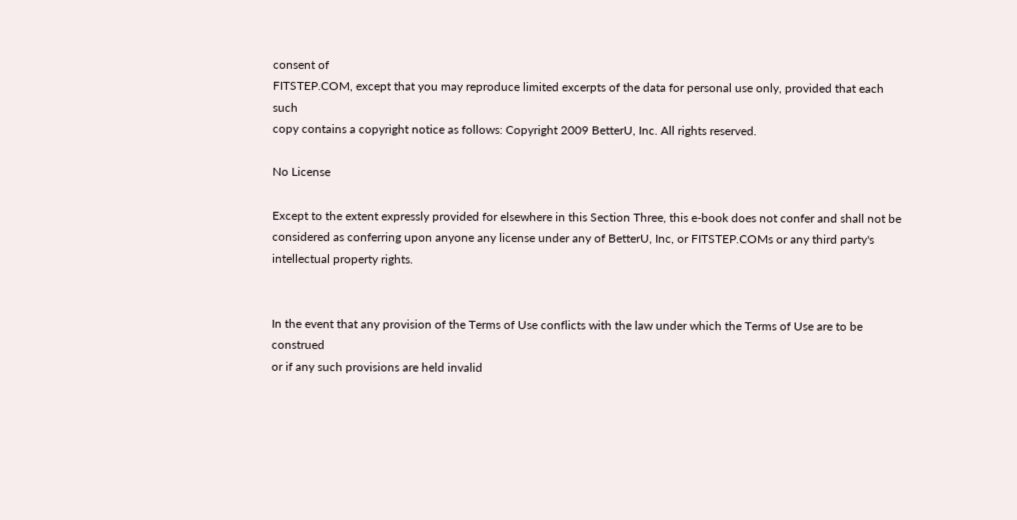consent of
FITSTEP.COM, except that you may reproduce limited excerpts of the data for personal use only, provided that each such
copy contains a copyright notice as follows: Copyright 2009 BetterU, Inc. All rights reserved.

No License

Except to the extent expressly provided for elsewhere in this Section Three, this e-book does not confer and shall not be
considered as conferring upon anyone any license under any of BetterU, Inc, or FITSTEP.COMs or any third party's
intellectual property rights.


In the event that any provision of the Terms of Use conflicts with the law under which the Terms of Use are to be construed
or if any such provisions are held invalid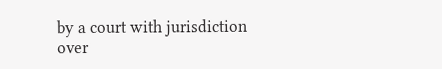by a court with jurisdiction over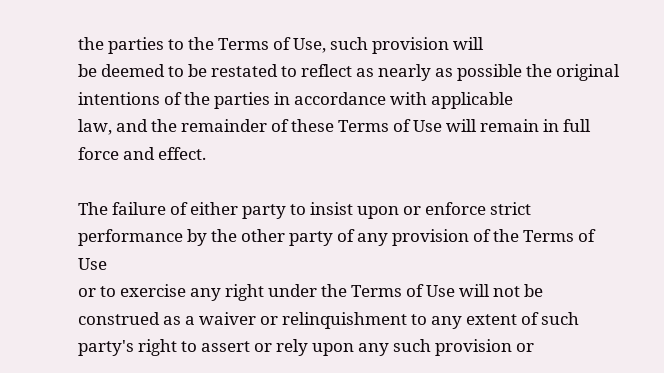the parties to the Terms of Use, such provision will
be deemed to be restated to reflect as nearly as possible the original intentions of the parties in accordance with applicable
law, and the remainder of these Terms of Use will remain in full force and effect.

The failure of either party to insist upon or enforce strict performance by the other party of any provision of the Terms of Use
or to exercise any right under the Terms of Use will not be construed as a waiver or relinquishment to any extent of such
party's right to assert or rely upon any such provision or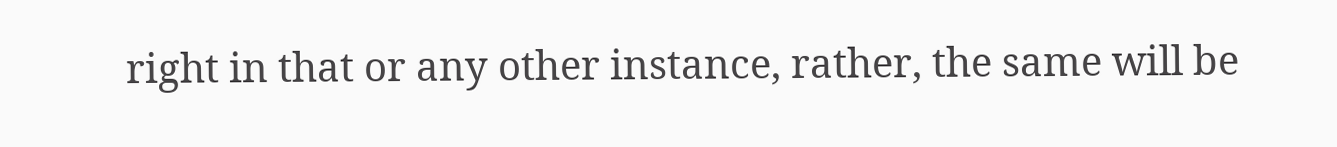right in that or any other instance, rather, the same will be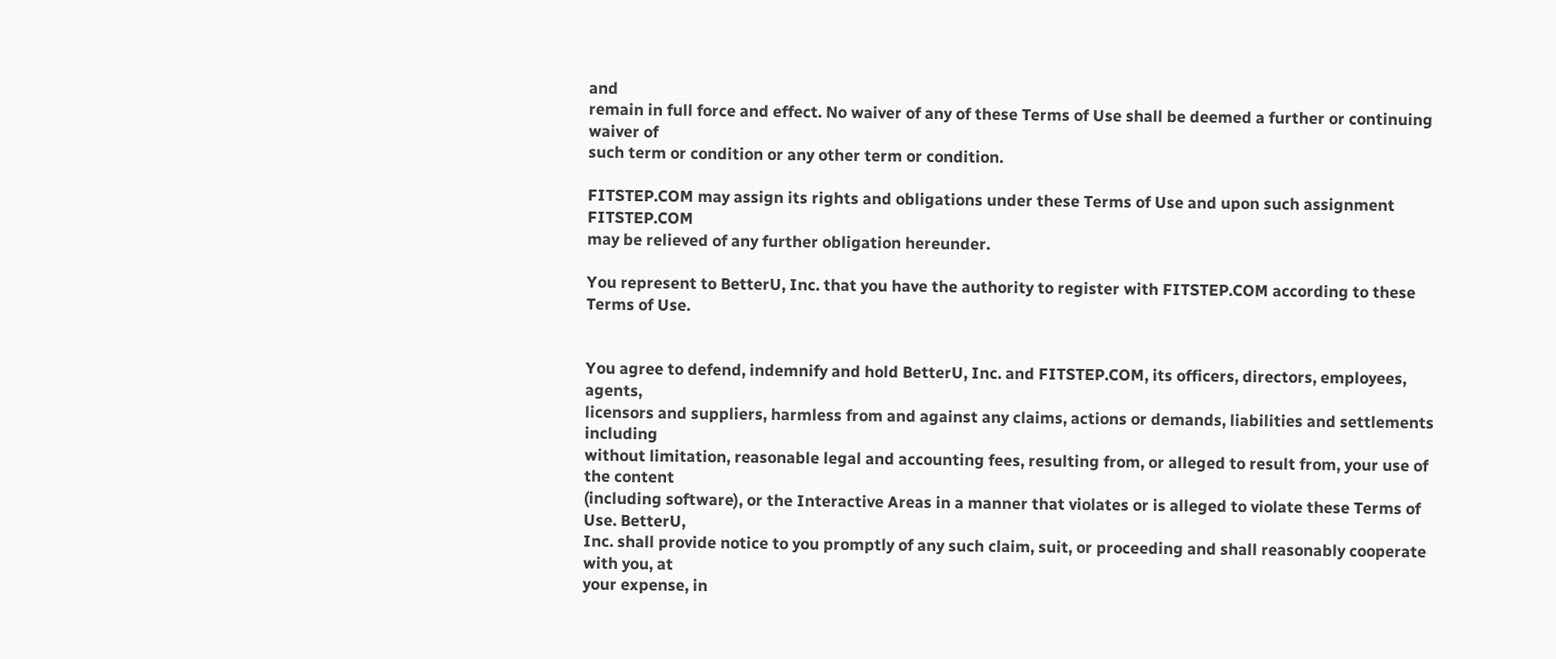and
remain in full force and effect. No waiver of any of these Terms of Use shall be deemed a further or continuing waiver of
such term or condition or any other term or condition.

FITSTEP.COM may assign its rights and obligations under these Terms of Use and upon such assignment FITSTEP.COM
may be relieved of any further obligation hereunder.

You represent to BetterU, Inc. that you have the authority to register with FITSTEP.COM according to these Terms of Use.


You agree to defend, indemnify and hold BetterU, Inc. and FITSTEP.COM, its officers, directors, employees, agents,
licensors and suppliers, harmless from and against any claims, actions or demands, liabilities and settlements including
without limitation, reasonable legal and accounting fees, resulting from, or alleged to result from, your use of the content
(including software), or the Interactive Areas in a manner that violates or is alleged to violate these Terms of Use. BetterU,
Inc. shall provide notice to you promptly of any such claim, suit, or proceeding and shall reasonably cooperate with you, at
your expense, in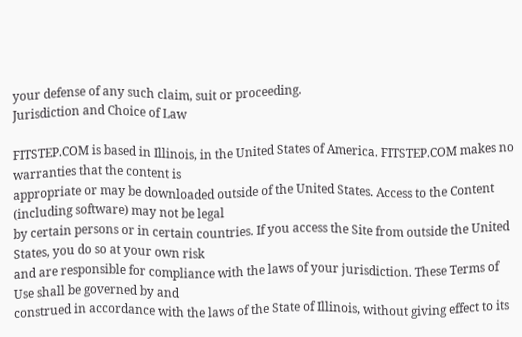your defense of any such claim, suit or proceeding.
Jurisdiction and Choice of Law

FITSTEP.COM is based in Illinois, in the United States of America. FITSTEP.COM makes no warranties that the content is
appropriate or may be downloaded outside of the United States. Access to the Content (including software) may not be legal
by certain persons or in certain countries. If you access the Site from outside the United States, you do so at your own risk
and are responsible for compliance with the laws of your jurisdiction. These Terms of Use shall be governed by and
construed in accordance with the laws of the State of Illinois, without giving effect to its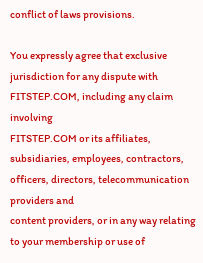conflict of laws provisions.

You expressly agree that exclusive jurisdiction for any dispute with FITSTEP.COM, including any claim involving
FITSTEP.COM or its affiliates, subsidiaries, employees, contractors, officers, directors, telecommunication providers and
content providers, or in any way relating to your membership or use of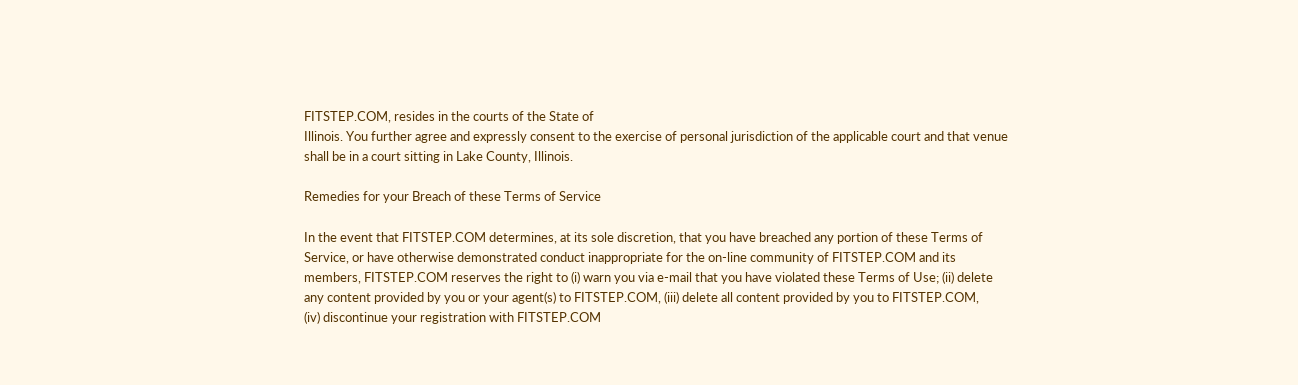FITSTEP.COM, resides in the courts of the State of
Illinois. You further agree and expressly consent to the exercise of personal jurisdiction of the applicable court and that venue
shall be in a court sitting in Lake County, Illinois.

Remedies for your Breach of these Terms of Service

In the event that FITSTEP.COM determines, at its sole discretion, that you have breached any portion of these Terms of
Service, or have otherwise demonstrated conduct inappropriate for the on-line community of FITSTEP.COM and its
members, FITSTEP.COM reserves the right to (i) warn you via e-mail that you have violated these Terms of Use; (ii) delete
any content provided by you or your agent(s) to FITSTEP.COM, (iii) delete all content provided by you to FITSTEP.COM,
(iv) discontinue your registration with FITSTEP.COM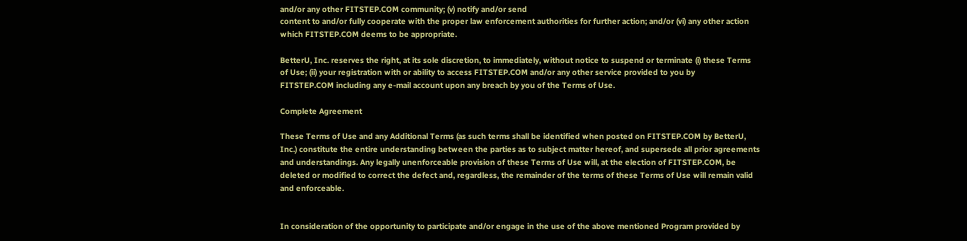and/or any other FITSTEP.COM community; (v) notify and/or send
content to and/or fully cooperate with the proper law enforcement authorities for further action; and/or (vi) any other action
which FITSTEP.COM deems to be appropriate.

BetterU, Inc. reserves the right, at its sole discretion, to immediately, without notice to suspend or terminate (i) these Terms
of Use; (ii) your registration with or ability to access FITSTEP.COM and/or any other service provided to you by
FITSTEP.COM including any e-mail account upon any breach by you of the Terms of Use.

Complete Agreement

These Terms of Use and any Additional Terms (as such terms shall be identified when posted on FITSTEP.COM by BetterU,
Inc.) constitute the entire understanding between the parties as to subject matter hereof, and supersede all prior agreements
and understandings. Any legally unenforceable provision of these Terms of Use will, at the election of FITSTEP.COM, be
deleted or modified to correct the defect and, regardless, the remainder of the terms of these Terms of Use will remain valid
and enforceable.


In consideration of the opportunity to participate and/or engage in the use of the above mentioned Program provided by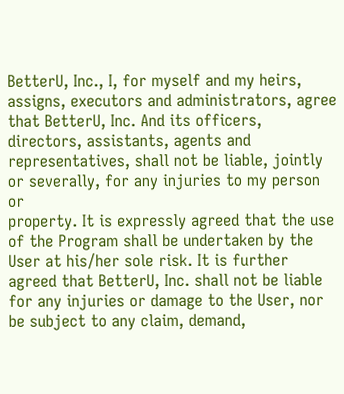BetterU, Inc., I, for myself and my heirs, assigns, executors and administrators, agree that BetterU, Inc. And its officers,
directors, assistants, agents and representatives, shall not be liable, jointly or severally, for any injuries to my person or
property. It is expressly agreed that the use of the Program shall be undertaken by the User at his/her sole risk. It is further
agreed that BetterU, Inc. shall not be liable for any injuries or damage to the User, nor be subject to any claim, demand,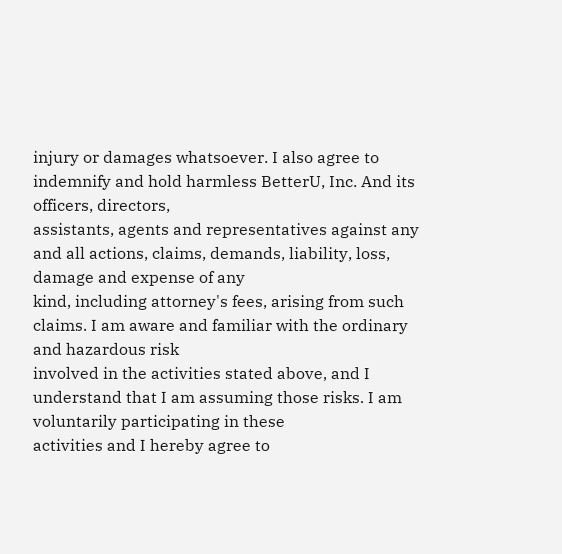injury or damages whatsoever. I also agree to indemnify and hold harmless BetterU, Inc. And its officers, directors,
assistants, agents and representatives against any and all actions, claims, demands, liability, loss, damage and expense of any
kind, including attorney's fees, arising from such claims. I am aware and familiar with the ordinary and hazardous risk
involved in the activities stated above, and I understand that I am assuming those risks. I am voluntarily participating in these
activities and I hereby agree to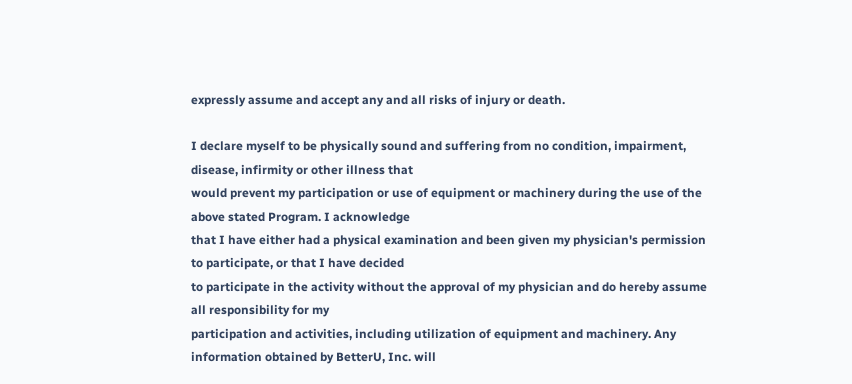expressly assume and accept any and all risks of injury or death.

I declare myself to be physically sound and suffering from no condition, impairment, disease, infirmity or other illness that
would prevent my participation or use of equipment or machinery during the use of the above stated Program. I acknowledge
that I have either had a physical examination and been given my physician's permission to participate, or that I have decided
to participate in the activity without the approval of my physician and do hereby assume all responsibility for my
participation and activities, including utilization of equipment and machinery. Any information obtained by BetterU, Inc. will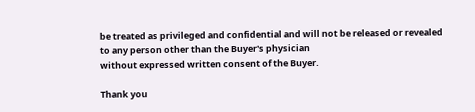be treated as privileged and confidential and will not be released or revealed to any person other than the Buyer's physician
without expressed written consent of the Buyer.

Thank you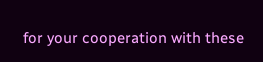for your cooperation with these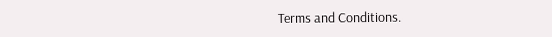Terms and Conditions.